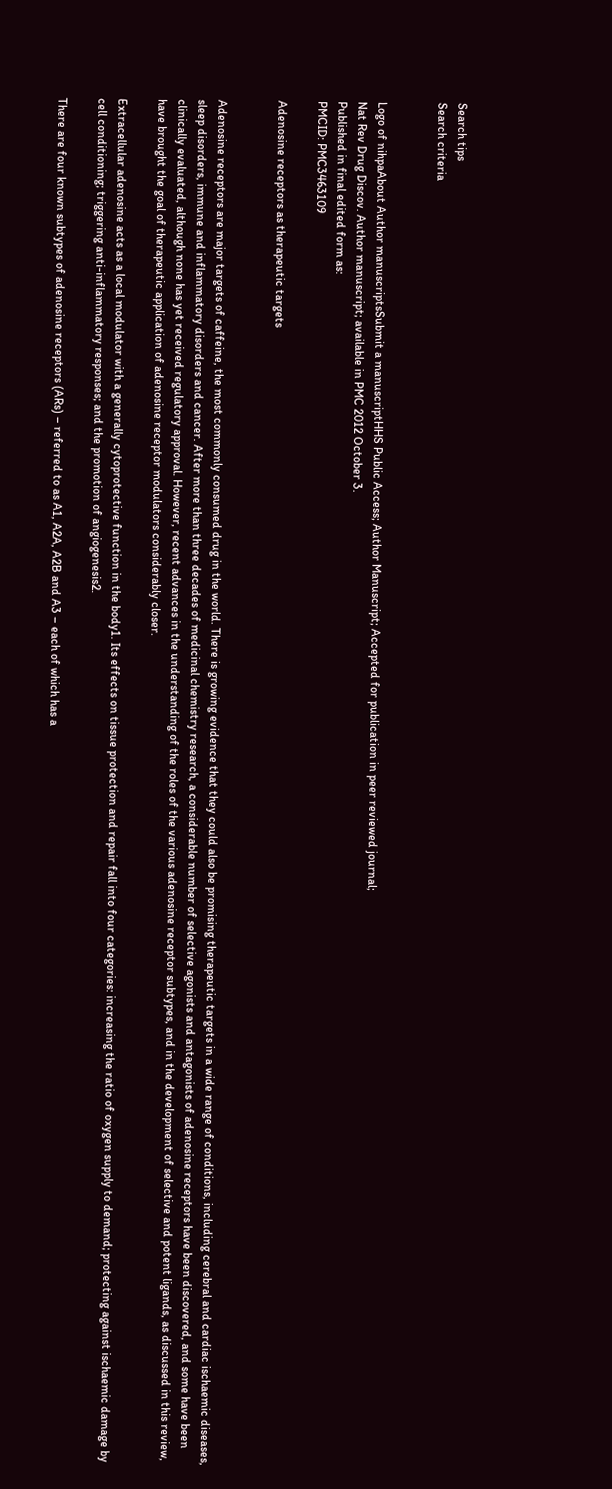Search tips
Search criteria


Logo of nihpaAbout Author manuscriptsSubmit a manuscriptHHS Public Access; Author Manuscript; Accepted for publication in peer reviewed journal;
Nat Rev Drug Discov. Author manuscript; available in PMC 2012 October 3.
Published in final edited form as:
PMCID: PMC3463109

Adenosine receptors as therapeutic targets


Adenosine receptors are major targets of caffeine, the most commonly consumed drug in the world. There is growing evidence that they could also be promising therapeutic targets in a wide range of conditions, including cerebral and cardiac ischaemic diseases, sleep disorders, immune and inflammatory disorders and cancer. After more than three decades of medicinal chemistry research, a considerable number of selective agonists and antagonists of adenosine receptors have been discovered, and some have been clinically evaluated, although none has yet received regulatory approval. However, recent advances in the understanding of the roles of the various adenosine receptor subtypes, and in the development of selective and potent ligands, as discussed in this review, have brought the goal of therapeutic application of adenosine receptor modulators considerably closer.

Extracellular adenosine acts as a local modulator with a generally cytoprotective function in the body1. Its effects on tissue protection and repair fall into four categories: increasing the ratio of oxygen supply to demand; protecting against ischaemic damage by cell conditioning; triggering anti-inflammatory responses; and the promotion of angiogenesis2.

There are four known subtypes of adenosine receptors (ARs) – referred to as A1, A2A, A2B and A3 – each of which has a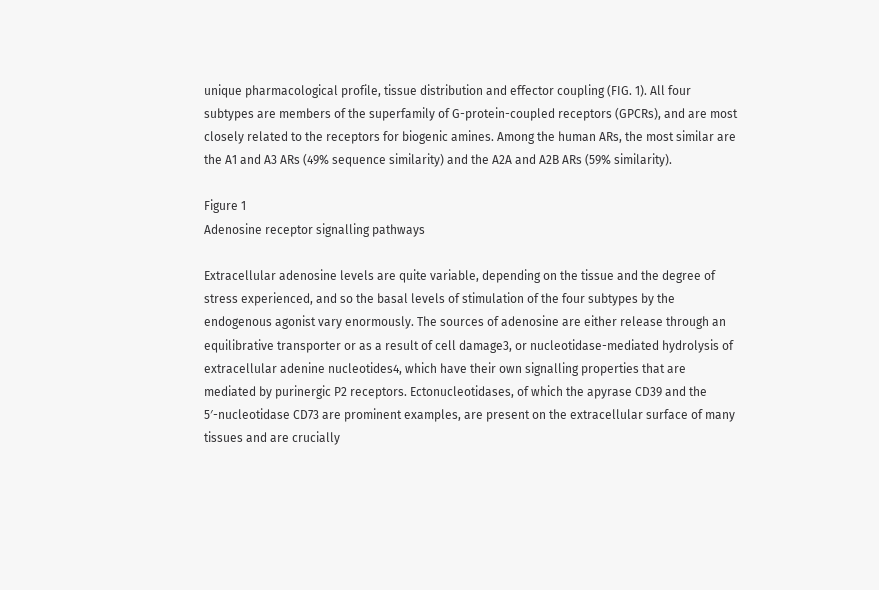unique pharmacological profile, tissue distribution and effector coupling (FIG. 1). All four subtypes are members of the superfamily of G-protein-coupled receptors (GPCRs), and are most closely related to the receptors for biogenic amines. Among the human ARs, the most similar are the A1 and A3 ARs (49% sequence similarity) and the A2A and A2B ARs (59% similarity).

Figure 1
Adenosine receptor signalling pathways

Extracellular adenosine levels are quite variable, depending on the tissue and the degree of stress experienced, and so the basal levels of stimulation of the four subtypes by the endogenous agonist vary enormously. The sources of adenosine are either release through an equilibrative transporter or as a result of cell damage3, or nucleotidase-mediated hydrolysis of extracellular adenine nucleotides4, which have their own signalling properties that are mediated by purinergic P2 receptors. Ectonucleotidases, of which the apyrase CD39 and the 5′-nucleotidase CD73 are prominent examples, are present on the extracellular surface of many tissues and are crucially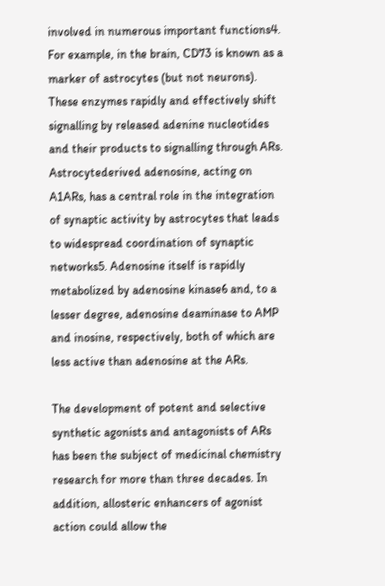involved in numerous important functions4. For example, in the brain, CD73 is known as a marker of astrocytes (but not neurons). These enzymes rapidly and effectively shift signalling by released adenine nucleotides and their products to signalling through ARs. Astrocytederived adenosine, acting on A1ARs, has a central role in the integration of synaptic activity by astrocytes that leads to widespread coordination of synaptic networks5. Adenosine itself is rapidly metabolized by adenosine kinase6 and, to a lesser degree, adenosine deaminase to AMP and inosine, respectively, both of which are less active than adenosine at the ARs.

The development of potent and selective synthetic agonists and antagonists of ARs has been the subject of medicinal chemistry research for more than three decades. In addition, allosteric enhancers of agonist action could allow the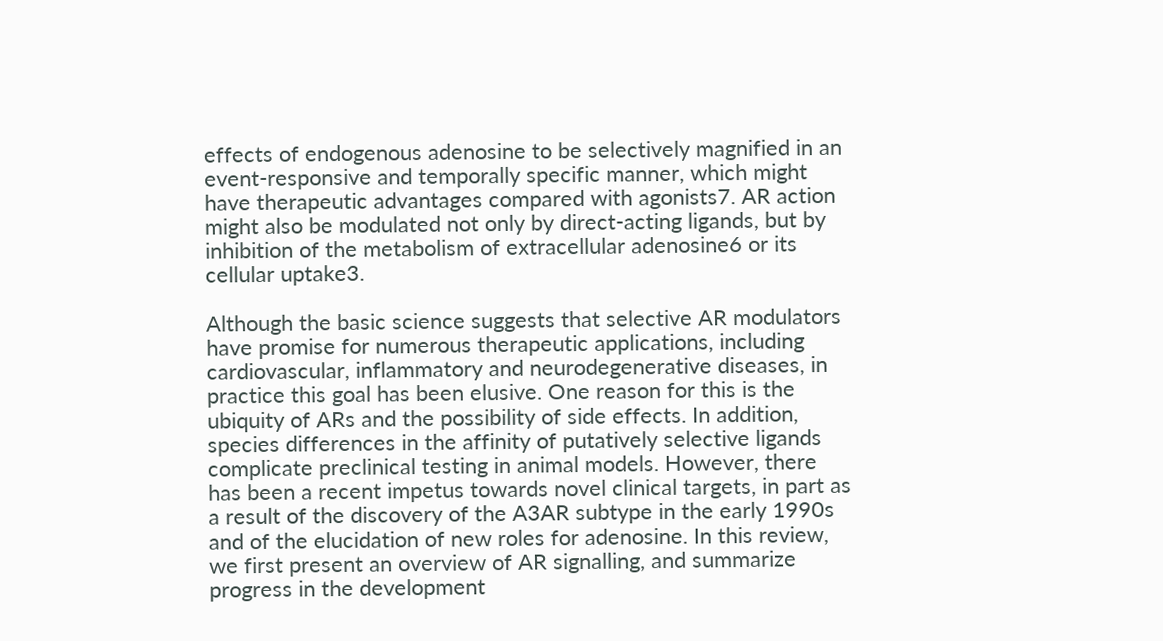effects of endogenous adenosine to be selectively magnified in an event-responsive and temporally specific manner, which might have therapeutic advantages compared with agonists7. AR action might also be modulated not only by direct-acting ligands, but by inhibition of the metabolism of extracellular adenosine6 or its cellular uptake3.

Although the basic science suggests that selective AR modulators have promise for numerous therapeutic applications, including cardiovascular, inflammatory and neurodegenerative diseases, in practice this goal has been elusive. One reason for this is the ubiquity of ARs and the possibility of side effects. In addition, species differences in the affinity of putatively selective ligands complicate preclinical testing in animal models. However, there has been a recent impetus towards novel clinical targets, in part as a result of the discovery of the A3AR subtype in the early 1990s and of the elucidation of new roles for adenosine. In this review, we first present an overview of AR signalling, and summarize progress in the development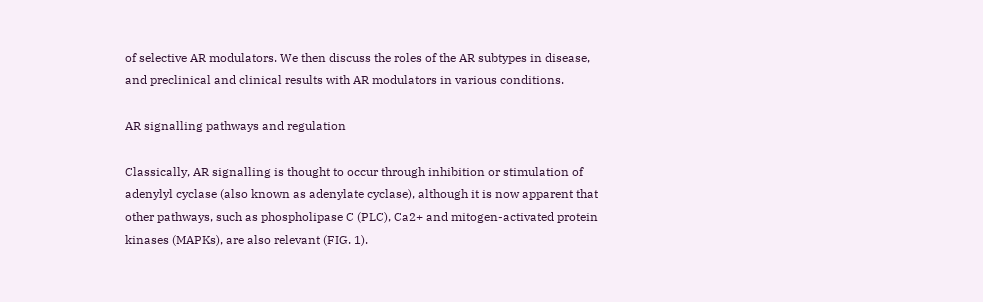of selective AR modulators. We then discuss the roles of the AR subtypes in disease, and preclinical and clinical results with AR modulators in various conditions.

AR signalling pathways and regulation

Classically, AR signalling is thought to occur through inhibition or stimulation of adenylyl cyclase (also known as adenylate cyclase), although it is now apparent that other pathways, such as phospholipase C (PLC), Ca2+ and mitogen-activated protein kinases (MAPKs), are also relevant (FIG. 1).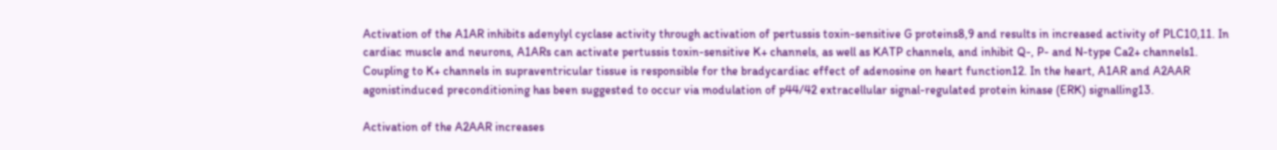Activation of the A1AR inhibits adenylyl cyclase activity through activation of pertussis toxin-sensitive G proteins8,9 and results in increased activity of PLC10,11. In cardiac muscle and neurons, A1ARs can activate pertussis toxin-sensitive K+ channels, as well as KATP channels, and inhibit Q-, P- and N-type Ca2+ channels1. Coupling to K+ channels in supraventricular tissue is responsible for the bradycardiac effect of adenosine on heart function12. In the heart, A1AR and A2AAR agonistinduced preconditioning has been suggested to occur via modulation of p44/42 extracellular signal-regulated protein kinase (ERK) signalling13.

Activation of the A2AAR increases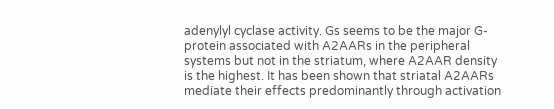adenylyl cyclase activity. Gs seems to be the major G-protein associated with A2AARs in the peripheral systems but not in the striatum, where A2AAR density is the highest. It has been shown that striatal A2AARs mediate their effects predominantly through activation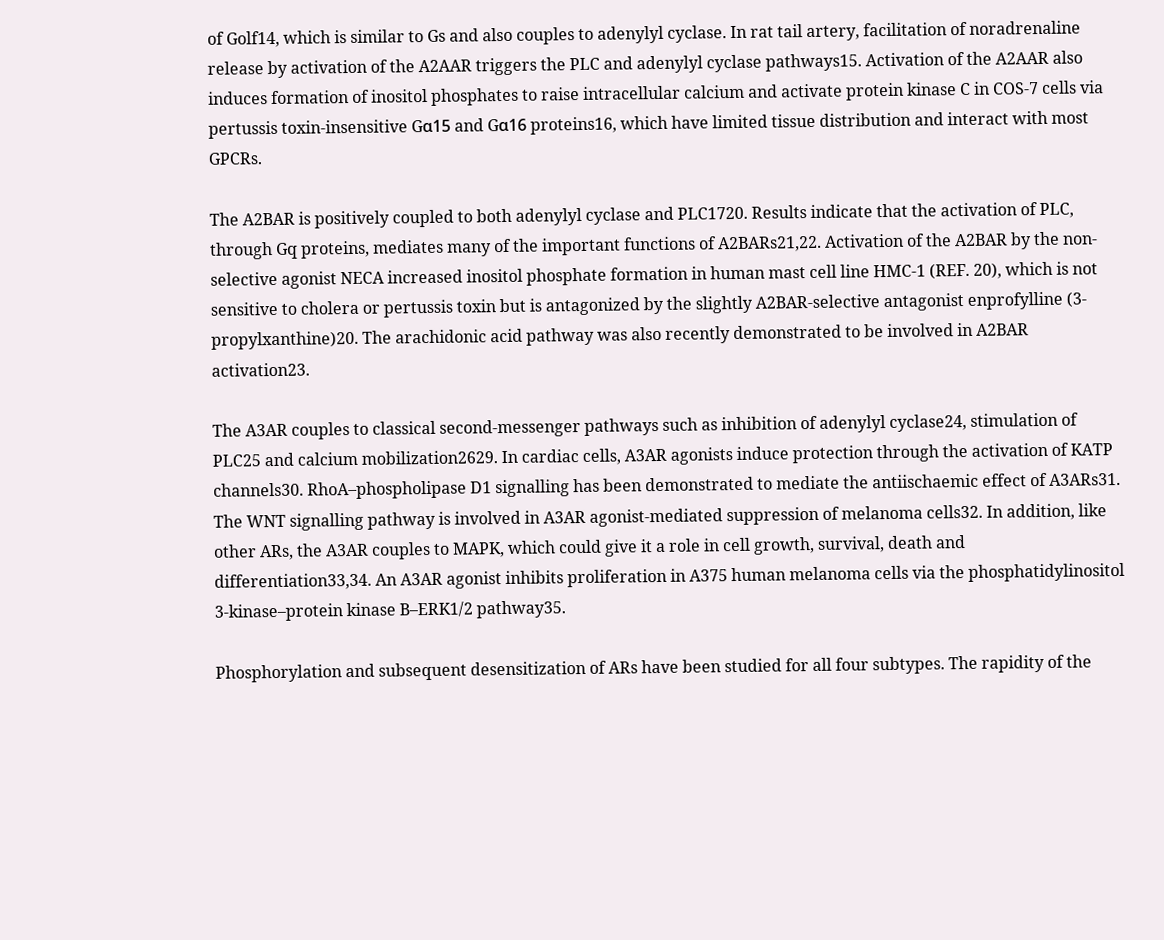of Golf14, which is similar to Gs and also couples to adenylyl cyclase. In rat tail artery, facilitation of noradrenaline release by activation of the A2AAR triggers the PLC and adenylyl cyclase pathways15. Activation of the A2AAR also induces formation of inositol phosphates to raise intracellular calcium and activate protein kinase C in COS-7 cells via pertussis toxin-insensitive Gα15 and Gα16 proteins16, which have limited tissue distribution and interact with most GPCRs.

The A2BAR is positively coupled to both adenylyl cyclase and PLC1720. Results indicate that the activation of PLC, through Gq proteins, mediates many of the important functions of A2BARs21,22. Activation of the A2BAR by the non-selective agonist NECA increased inositol phosphate formation in human mast cell line HMC-1 (REF. 20), which is not sensitive to cholera or pertussis toxin but is antagonized by the slightly A2BAR-selective antagonist enprofylline (3-propylxanthine)20. The arachidonic acid pathway was also recently demonstrated to be involved in A2BAR activation23.

The A3AR couples to classical second-messenger pathways such as inhibition of adenylyl cyclase24, stimulation of PLC25 and calcium mobilization2629. In cardiac cells, A3AR agonists induce protection through the activation of KATP channels30. RhoA–phospholipase D1 signalling has been demonstrated to mediate the antiischaemic effect of A3ARs31. The WNT signalling pathway is involved in A3AR agonist-mediated suppression of melanoma cells32. In addition, like other ARs, the A3AR couples to MAPK, which could give it a role in cell growth, survival, death and differentiation33,34. An A3AR agonist inhibits proliferation in A375 human melanoma cells via the phosphatidylinositol 3-kinase–protein kinase B–ERK1/2 pathway35.

Phosphorylation and subsequent desensitization of ARs have been studied for all four subtypes. The rapidity of the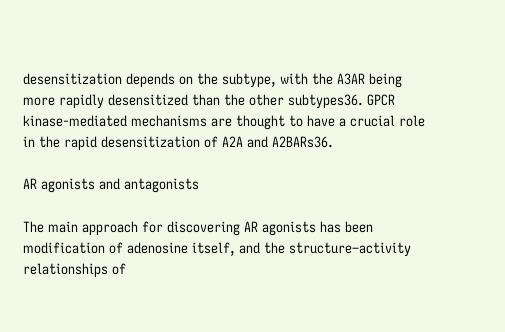desensitization depends on the subtype, with the A3AR being more rapidly desensitized than the other subtypes36. GPCR kinase-mediated mechanisms are thought to have a crucial role in the rapid desensitization of A2A and A2BARs36.

AR agonists and antagonists

The main approach for discovering AR agonists has been modification of adenosine itself, and the structure–activity relationships of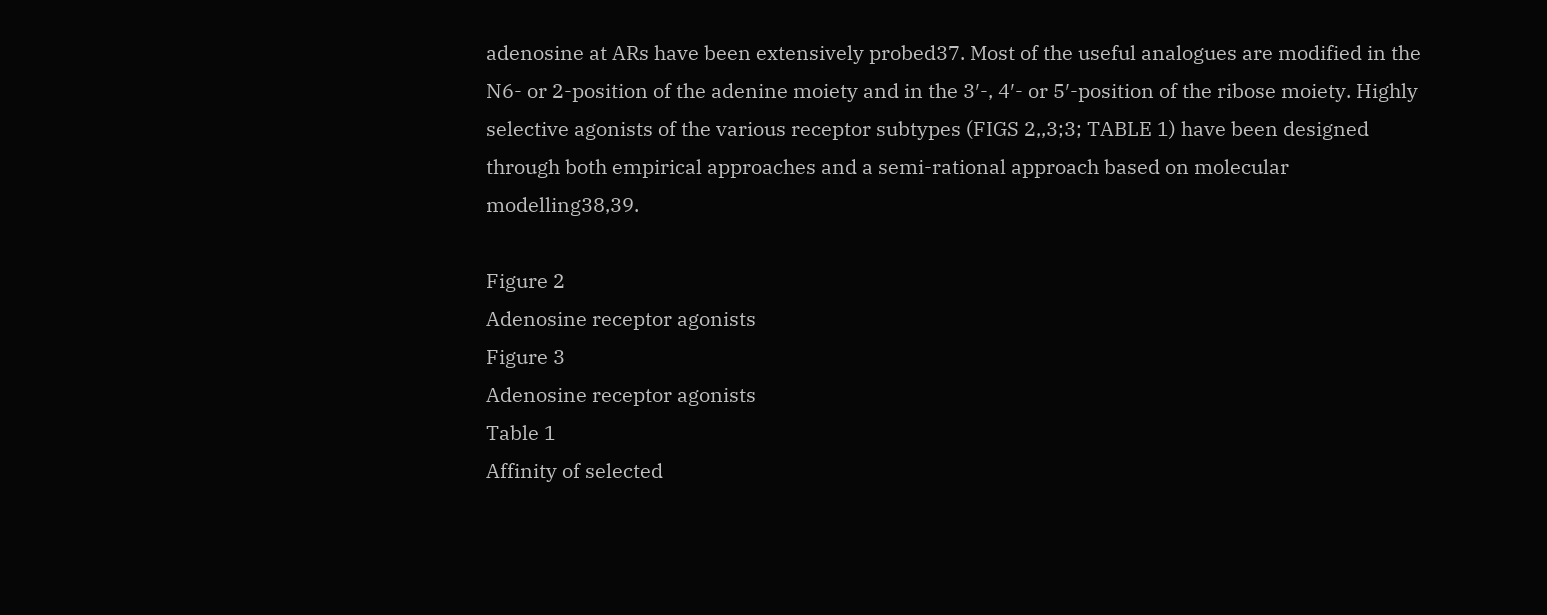adenosine at ARs have been extensively probed37. Most of the useful analogues are modified in the N6- or 2-position of the adenine moiety and in the 3′-, 4′- or 5′-position of the ribose moiety. Highly selective agonists of the various receptor subtypes (FIGS 2,,3;3; TABLE 1) have been designed through both empirical approaches and a semi-rational approach based on molecular modelling38,39.

Figure 2
Adenosine receptor agonists
Figure 3
Adenosine receptor agonists
Table 1
Affinity of selected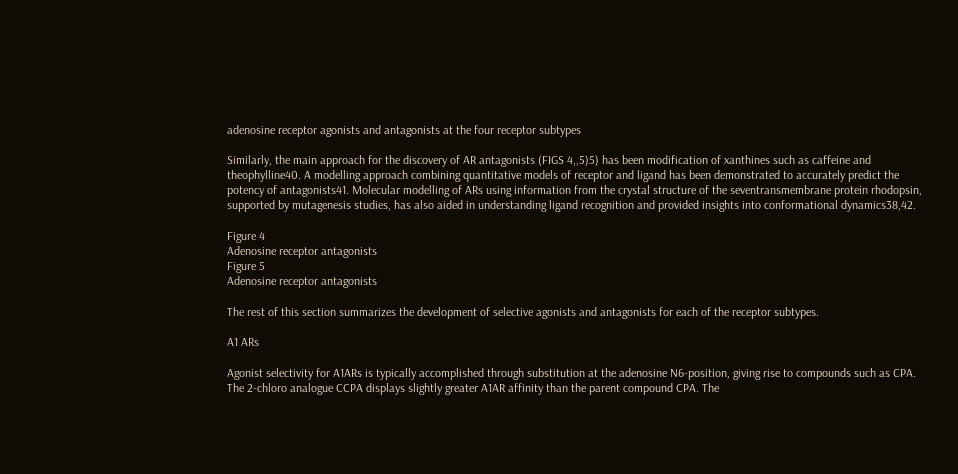adenosine receptor agonists and antagonists at the four receptor subtypes

Similarly, the main approach for the discovery of AR antagonists (FIGS 4,,5)5) has been modification of xanthines such as caffeine and theophylline40. A modelling approach combining quantitative models of receptor and ligand has been demonstrated to accurately predict the potency of antagonists41. Molecular modelling of ARs using information from the crystal structure of the seventransmembrane protein rhodopsin, supported by mutagenesis studies, has also aided in understanding ligand recognition and provided insights into conformational dynamics38,42.

Figure 4
Adenosine receptor antagonists
Figure 5
Adenosine receptor antagonists

The rest of this section summarizes the development of selective agonists and antagonists for each of the receptor subtypes.

A1 ARs

Agonist selectivity for A1ARs is typically accomplished through substitution at the adenosine N6-position, giving rise to compounds such as CPA. The 2-chloro analogue CCPA displays slightly greater A1AR affinity than the parent compound CPA. The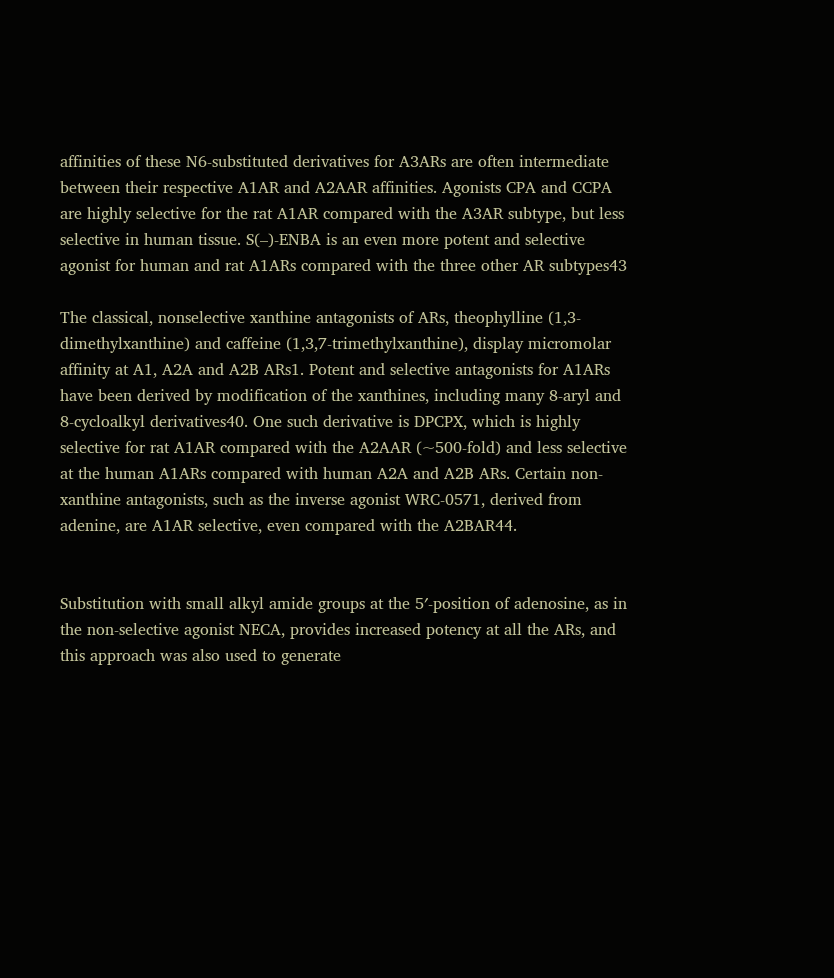affinities of these N6-substituted derivatives for A3ARs are often intermediate between their respective A1AR and A2AAR affinities. Agonists CPA and CCPA are highly selective for the rat A1AR compared with the A3AR subtype, but less selective in human tissue. S(–)-ENBA is an even more potent and selective agonist for human and rat A1ARs compared with the three other AR subtypes43

The classical, nonselective xanthine antagonists of ARs, theophylline (1,3-dimethylxanthine) and caffeine (1,3,7-trimethylxanthine), display micromolar affinity at A1, A2A and A2B ARs1. Potent and selective antagonists for A1ARs have been derived by modification of the xanthines, including many 8-aryl and 8-cycloalkyl derivatives40. One such derivative is DPCPX, which is highly selective for rat A1AR compared with the A2AAR (~500-fold) and less selective at the human A1ARs compared with human A2A and A2B ARs. Certain non-xanthine antagonists, such as the inverse agonist WRC-0571, derived from adenine, are A1AR selective, even compared with the A2BAR44.


Substitution with small alkyl amide groups at the 5′-position of adenosine, as in the non-selective agonist NECA, provides increased potency at all the ARs, and this approach was also used to generate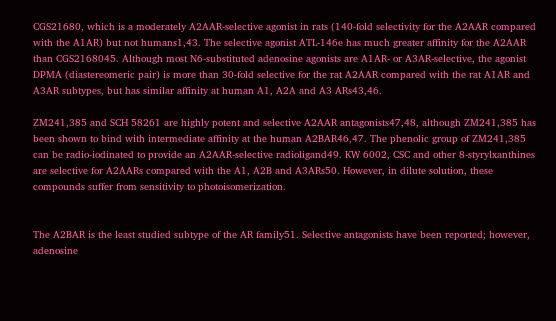CGS21680, which is a moderately A2AAR-selective agonist in rats (140-fold selectivity for the A2AAR compared with the A1AR) but not humans1,43. The selective agonist ATL-146e has much greater affinity for the A2AAR than CGS2168045. Although most N6-substituted adenosine agonists are A1AR- or A3AR-selective, the agonist DPMA (diastereomeric pair) is more than 30-fold selective for the rat A2AAR compared with the rat A1AR and A3AR subtypes, but has similar affinity at human A1, A2A and A3 ARs43,46.

ZM241,385 and SCH 58261 are highly potent and selective A2AAR antagonists47,48, although ZM241,385 has been shown to bind with intermediate affinity at the human A2BAR46,47. The phenolic group of ZM241,385 can be radio-iodinated to provide an A2AAR-selective radioligand49. KW 6002, CSC and other 8-styrylxanthines are selective for A2AARs compared with the A1, A2B and A3ARs50. However, in dilute solution, these compounds suffer from sensitivity to photoisomerization.


The A2BAR is the least studied subtype of the AR family51. Selective antagonists have been reported; however, adenosine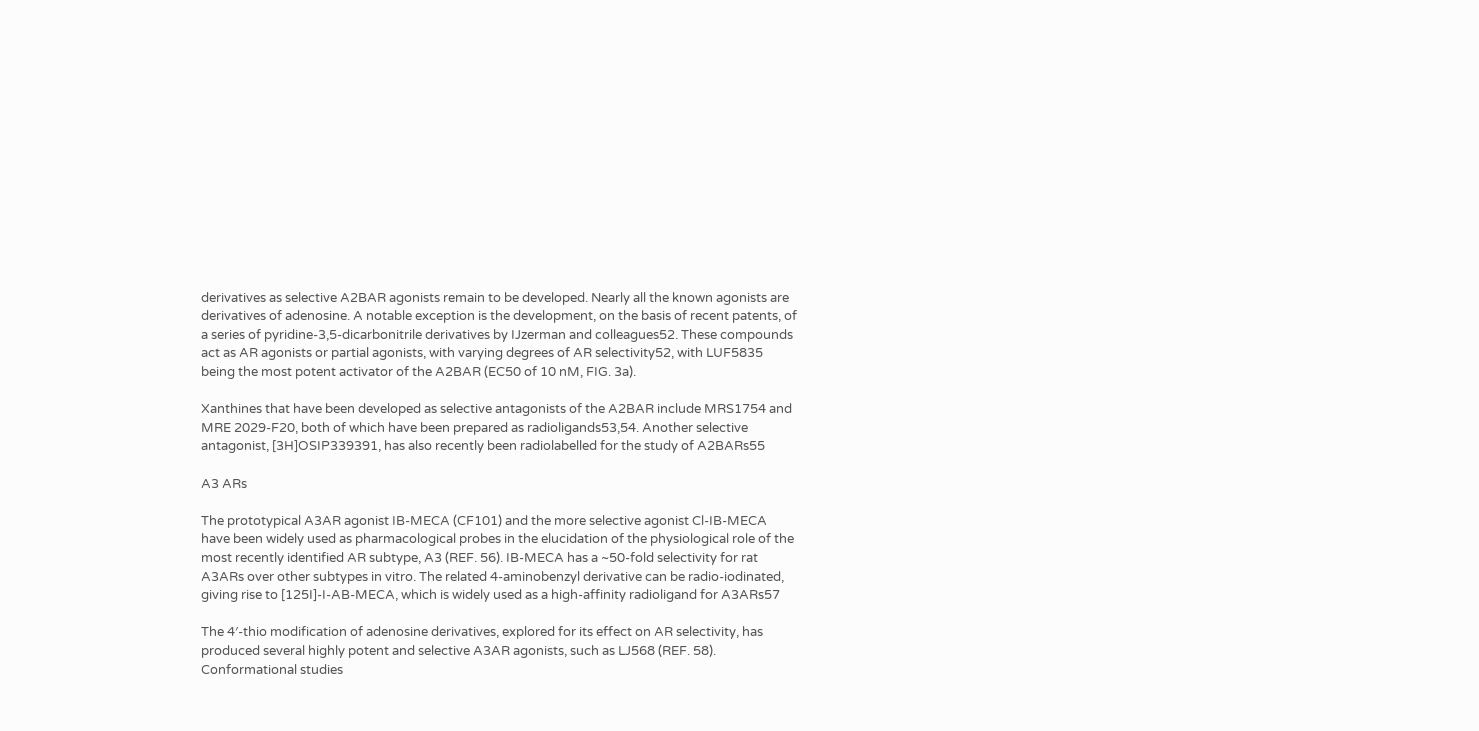derivatives as selective A2BAR agonists remain to be developed. Nearly all the known agonists are derivatives of adenosine. A notable exception is the development, on the basis of recent patents, of a series of pyridine-3,5-dicarbonitrile derivatives by IJzerman and colleagues52. These compounds act as AR agonists or partial agonists, with varying degrees of AR selectivity52, with LUF5835 being the most potent activator of the A2BAR (EC50 of 10 nM, FIG. 3a).

Xanthines that have been developed as selective antagonists of the A2BAR include MRS1754 and MRE 2029-F20, both of which have been prepared as radioligands53,54. Another selective antagonist, [3H]OSIP339391, has also recently been radiolabelled for the study of A2BARs55

A3 ARs

The prototypical A3AR agonist IB-MECA (CF101) and the more selective agonist Cl-IB-MECA have been widely used as pharmacological probes in the elucidation of the physiological role of the most recently identified AR subtype, A3 (REF. 56). IB-MECA has a ~50-fold selectivity for rat A3ARs over other subtypes in vitro. The related 4-aminobenzyl derivative can be radio-iodinated, giving rise to [125I]-I-AB-MECA, which is widely used as a high-affinity radioligand for A3ARs57

The 4′-thio modification of adenosine derivatives, explored for its effect on AR selectivity, has produced several highly potent and selective A3AR agonists, such as LJ568 (REF. 58). Conformational studies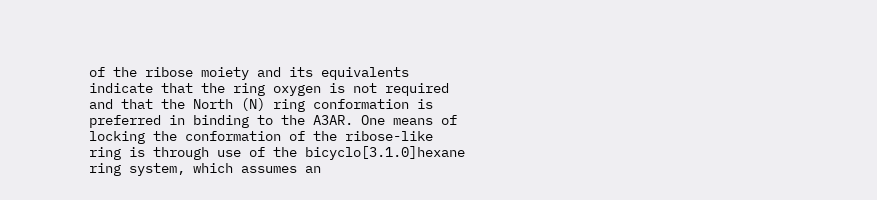of the ribose moiety and its equivalents indicate that the ring oxygen is not required and that the North (N) ring conformation is preferred in binding to the A3AR. One means of locking the conformation of the ribose-like ring is through use of the bicyclo[3.1.0]hexane ring system, which assumes an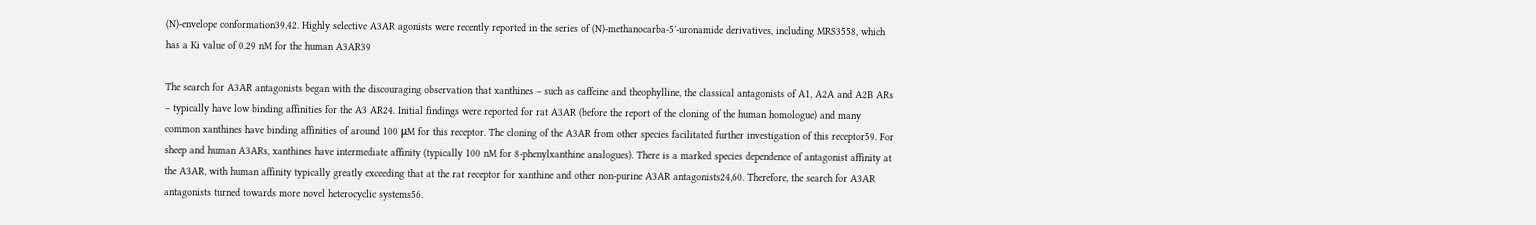(N)-envelope conformation39,42. Highly selective A3AR agonists were recently reported in the series of (N)-methanocarba-5′-uronamide derivatives, including MRS3558, which has a Ki value of 0.29 nM for the human A3AR39

The search for A3AR antagonists began with the discouraging observation that xanthines – such as caffeine and theophylline, the classical antagonists of A1, A2A and A2B ARs – typically have low binding affinities for the A3 AR24. Initial findings were reported for rat A3AR (before the report of the cloning of the human homologue) and many common xanthines have binding affinities of around 100 μM for this receptor. The cloning of the A3AR from other species facilitated further investigation of this receptor59. For sheep and human A3ARs, xanthines have intermediate affinity (typically 100 nM for 8-phenylxanthine analogues). There is a marked species dependence of antagonist affinity at the A3AR, with human affinity typically greatly exceeding that at the rat receptor for xanthine and other non-purine A3AR antagonists24,60. Therefore, the search for A3AR antagonists turned towards more novel heterocyclic systems56.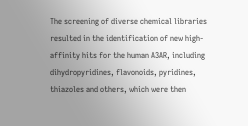The screening of diverse chemical libraries resulted in the identification of new high-affinity hits for the human A3AR, including dihydropyridines, flavonoids, pyridines, thiazoles and others, which were then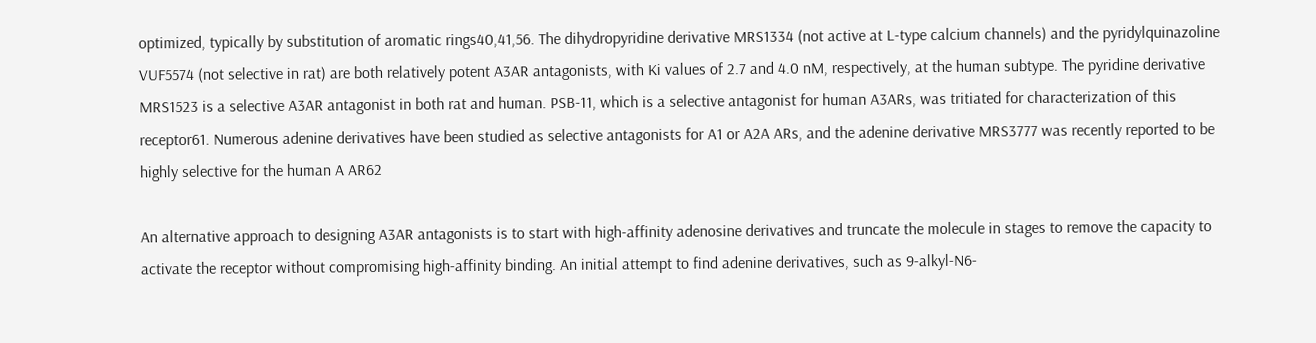optimized, typically by substitution of aromatic rings40,41,56. The dihydropyridine derivative MRS1334 (not active at L-type calcium channels) and the pyridylquinazoline VUF5574 (not selective in rat) are both relatively potent A3AR antagonists, with Ki values of 2.7 and 4.0 nM, respectively, at the human subtype. The pyridine derivative MRS1523 is a selective A3AR antagonist in both rat and human. PSB-11, which is a selective antagonist for human A3ARs, was tritiated for characterization of this receptor61. Numerous adenine derivatives have been studied as selective antagonists for A1 or A2A ARs, and the adenine derivative MRS3777 was recently reported to be highly selective for the human A AR62

An alternative approach to designing A3AR antagonists is to start with high-affinity adenosine derivatives and truncate the molecule in stages to remove the capacity to activate the receptor without compromising high-affinity binding. An initial attempt to find adenine derivatives, such as 9-alkyl-N6-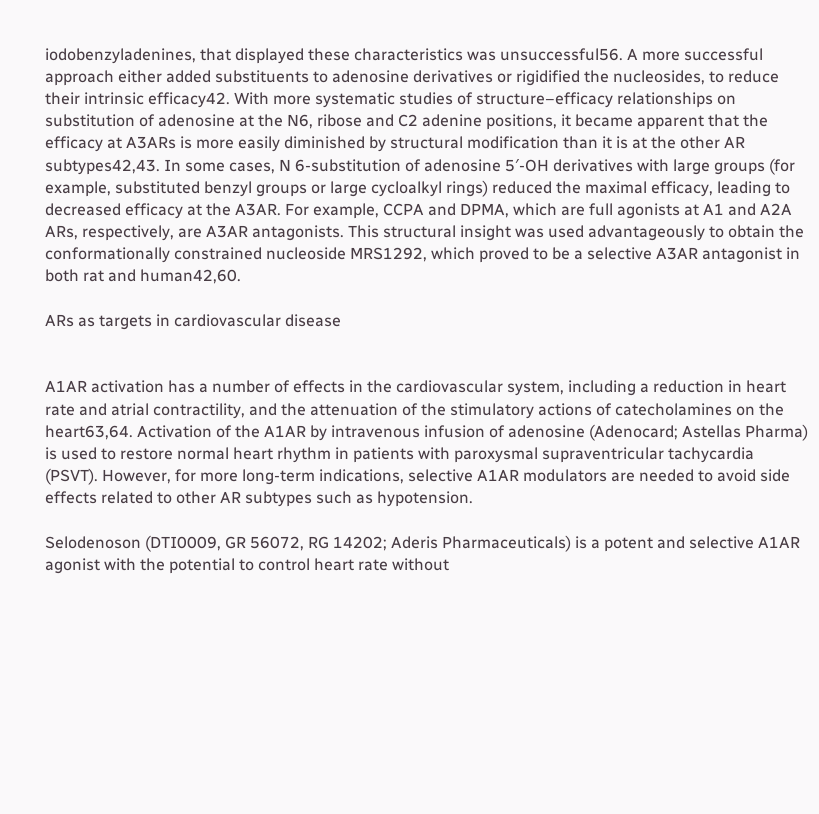iodobenzyladenines, that displayed these characteristics was unsuccessful56. A more successful approach either added substituents to adenosine derivatives or rigidified the nucleosides, to reduce their intrinsic efficacy42. With more systematic studies of structure–efficacy relationships on substitution of adenosine at the N6, ribose and C2 adenine positions, it became apparent that the efficacy at A3ARs is more easily diminished by structural modification than it is at the other AR subtypes42,43. In some cases, N 6-substitution of adenosine 5′-OH derivatives with large groups (for example, substituted benzyl groups or large cycloalkyl rings) reduced the maximal efficacy, leading to decreased efficacy at the A3AR. For example, CCPA and DPMA, which are full agonists at A1 and A2A ARs, respectively, are A3AR antagonists. This structural insight was used advantageously to obtain the conformationally constrained nucleoside MRS1292, which proved to be a selective A3AR antagonist in both rat and human42,60.

ARs as targets in cardiovascular disease


A1AR activation has a number of effects in the cardiovascular system, including a reduction in heart rate and atrial contractility, and the attenuation of the stimulatory actions of catecholamines on the heart63,64. Activation of the A1AR by intravenous infusion of adenosine (Adenocard; Astellas Pharma) is used to restore normal heart rhythm in patients with paroxysmal supraventricular tachycardia (PSVT). However, for more long-term indications, selective A1AR modulators are needed to avoid side effects related to other AR subtypes such as hypotension.

Selodenoson (DTI0009, GR 56072, RG 14202; Aderis Pharmaceuticals) is a potent and selective A1AR agonist with the potential to control heart rate without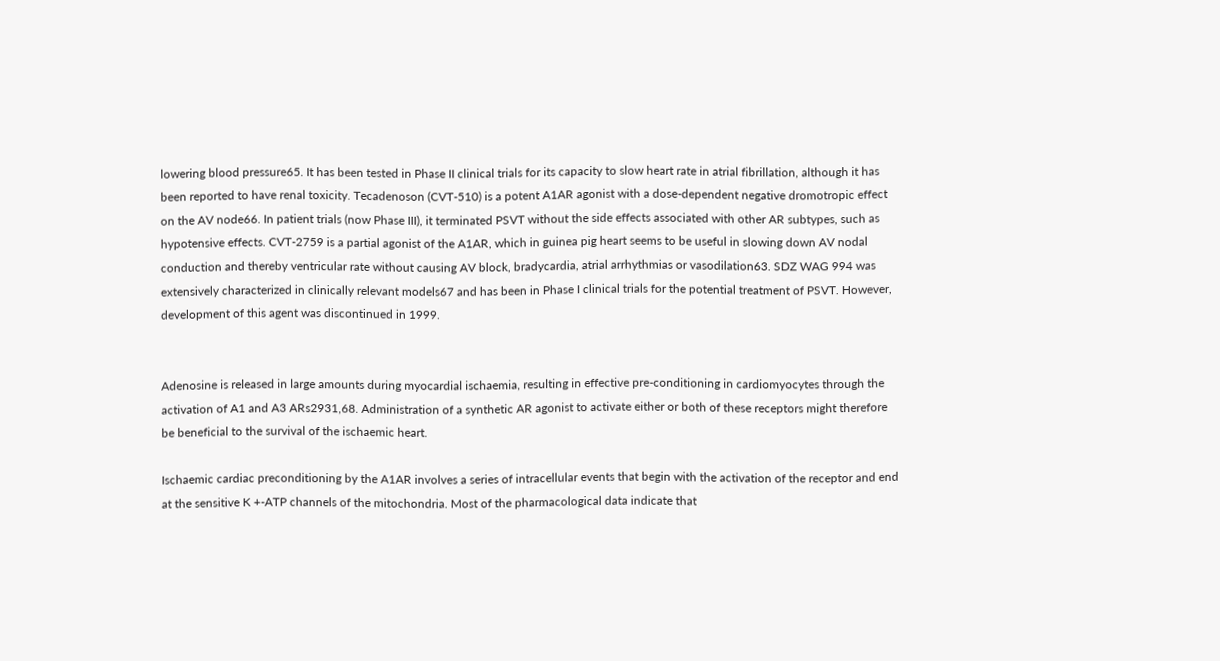lowering blood pressure65. It has been tested in Phase II clinical trials for its capacity to slow heart rate in atrial fibrillation, although it has been reported to have renal toxicity. Tecadenoson (CVT-510) is a potent A1AR agonist with a dose-dependent negative dromotropic effect on the AV node66. In patient trials (now Phase III), it terminated PSVT without the side effects associated with other AR subtypes, such as hypotensive effects. CVT-2759 is a partial agonist of the A1AR, which in guinea pig heart seems to be useful in slowing down AV nodal conduction and thereby ventricular rate without causing AV block, bradycardia, atrial arrhythmias or vasodilation63. SDZ WAG 994 was extensively characterized in clinically relevant models67 and has been in Phase I clinical trials for the potential treatment of PSVT. However, development of this agent was discontinued in 1999.


Adenosine is released in large amounts during myocardial ischaemia, resulting in effective pre-conditioning in cardiomyocytes through the activation of A1 and A3 ARs2931,68. Administration of a synthetic AR agonist to activate either or both of these receptors might therefore be beneficial to the survival of the ischaemic heart.

Ischaemic cardiac preconditioning by the A1AR involves a series of intracellular events that begin with the activation of the receptor and end at the sensitive K +-ATP channels of the mitochondria. Most of the pharmacological data indicate that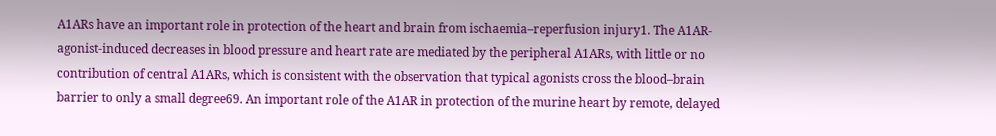A1ARs have an important role in protection of the heart and brain from ischaemia–reperfusion injury1. The A1AR-agonist-induced decreases in blood pressure and heart rate are mediated by the peripheral A1ARs, with little or no contribution of central A1ARs, which is consistent with the observation that typical agonists cross the blood–brain barrier to only a small degree69. An important role of the A1AR in protection of the murine heart by remote, delayed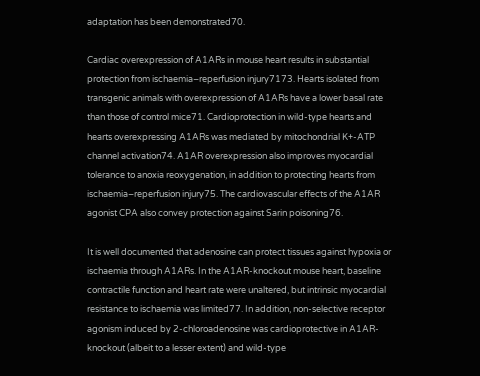adaptation has been demonstrated70.

Cardiac overexpression of A1ARs in mouse heart results in substantial protection from ischaemia–reperfusion injury7173. Hearts isolated from transgenic animals with overexpression of A1ARs have a lower basal rate than those of control mice71. Cardioprotection in wild-type hearts and hearts overexpressing A1ARs was mediated by mitochondrial K+-ATP channel activation74. A1AR overexpression also improves myocardial tolerance to anoxia reoxygenation, in addition to protecting hearts from ischaemia–reperfusion injury75. The cardiovascular effects of the A1AR agonist CPA also convey protection against Sarin poisoning76.

It is well documented that adenosine can protect tissues against hypoxia or ischaemia through A1ARs. In the A1AR-knockout mouse heart, baseline contractile function and heart rate were unaltered, but intrinsic myocardial resistance to ischaemia was limited77. In addition, non-selective receptor agonism induced by 2-chloroadenosine was cardioprotective in A1AR-knockout (albeit to a lesser extent) and wild-type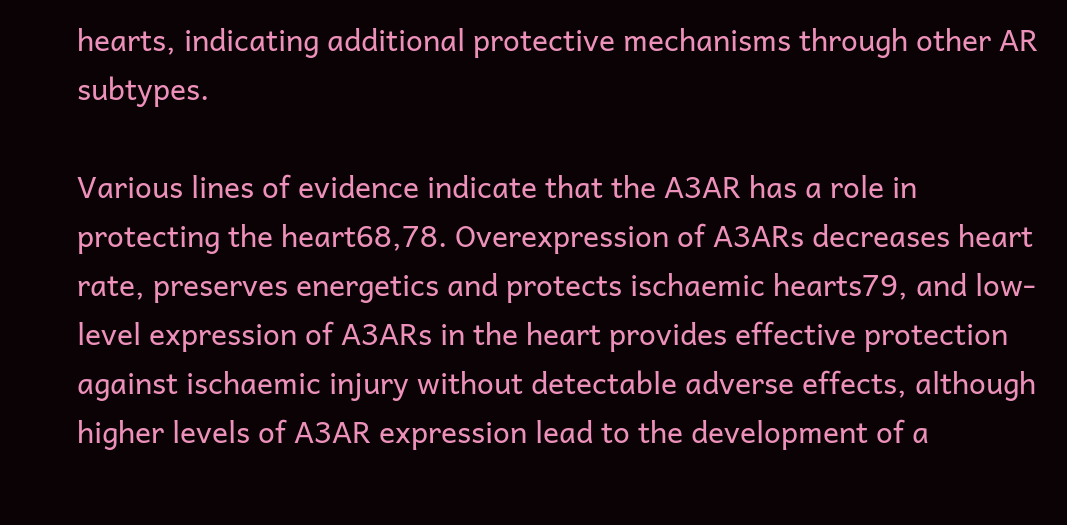hearts, indicating additional protective mechanisms through other AR subtypes.

Various lines of evidence indicate that the A3AR has a role in protecting the heart68,78. Overexpression of A3ARs decreases heart rate, preserves energetics and protects ischaemic hearts79, and low-level expression of A3ARs in the heart provides effective protection against ischaemic injury without detectable adverse effects, although higher levels of A3AR expression lead to the development of a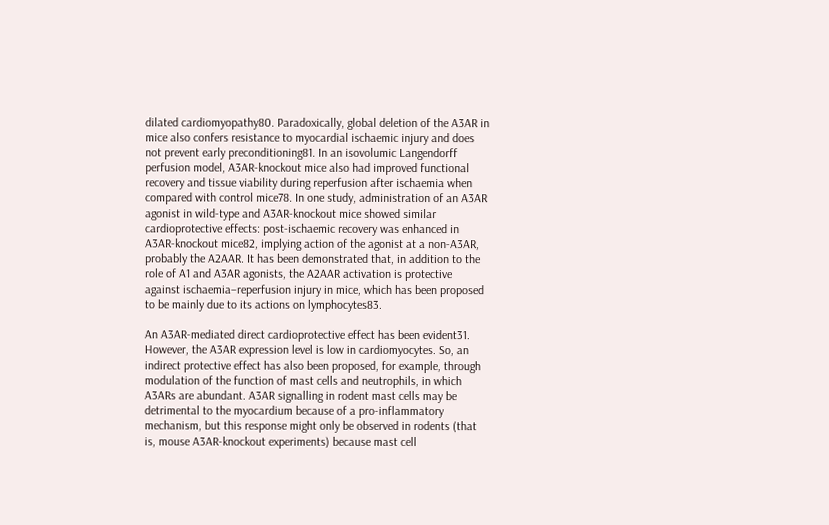dilated cardiomyopathy80. Paradoxically, global deletion of the A3AR in mice also confers resistance to myocardial ischaemic injury and does not prevent early preconditioning81. In an isovolumic Langendorff perfusion model, A3AR-knockout mice also had improved functional recovery and tissue viability during reperfusion after ischaemia when compared with control mice78. In one study, administration of an A3AR agonist in wild-type and A3AR-knockout mice showed similar cardioprotective effects: post-ischaemic recovery was enhanced in A3AR-knockout mice82, implying action of the agonist at a non-A3AR, probably the A2AAR. It has been demonstrated that, in addition to the role of A1 and A3AR agonists, the A2AAR activation is protective against ischaemia–reperfusion injury in mice, which has been proposed to be mainly due to its actions on lymphocytes83.

An A3AR-mediated direct cardioprotective effect has been evident31. However, the A3AR expression level is low in cardiomyocytes. So, an indirect protective effect has also been proposed, for example, through modulation of the function of mast cells and neutrophils, in which A3ARs are abundant. A3AR signalling in rodent mast cells may be detrimental to the myocardium because of a pro-inflammatory mechanism, but this response might only be observed in rodents (that is, mouse A3AR-knockout experiments) because mast cell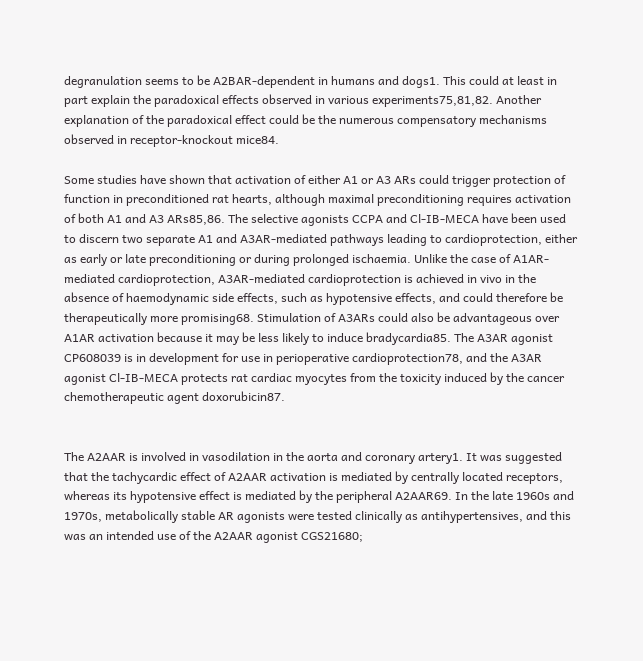degranulation seems to be A2BAR-dependent in humans and dogs1. This could at least in part explain the paradoxical effects observed in various experiments75,81,82. Another explanation of the paradoxical effect could be the numerous compensatory mechanisms observed in receptor-knockout mice84.

Some studies have shown that activation of either A1 or A3 ARs could trigger protection of function in preconditioned rat hearts, although maximal preconditioning requires activation of both A1 and A3 ARs85,86. The selective agonists CCPA and Cl-IB-MECA have been used to discern two separate A1 and A3AR-mediated pathways leading to cardioprotection, either as early or late preconditioning or during prolonged ischaemia. Unlike the case of A1AR-mediated cardioprotection, A3AR-mediated cardioprotection is achieved in vivo in the absence of haemodynamic side effects, such as hypotensive effects, and could therefore be therapeutically more promising68. Stimulation of A3ARs could also be advantageous over A1AR activation because it may be less likely to induce bradycardia85. The A3AR agonist CP608039 is in development for use in perioperative cardioprotection78, and the A3AR agonist Cl-IB-MECA protects rat cardiac myocytes from the toxicity induced by the cancer chemotherapeutic agent doxorubicin87.


The A2AAR is involved in vasodilation in the aorta and coronary artery1. It was suggested that the tachycardic effect of A2AAR activation is mediated by centrally located receptors, whereas its hypotensive effect is mediated by the peripheral A2AAR69. In the late 1960s and 1970s, metabolically stable AR agonists were tested clinically as antihypertensives, and this was an intended use of the A2AAR agonist CGS21680;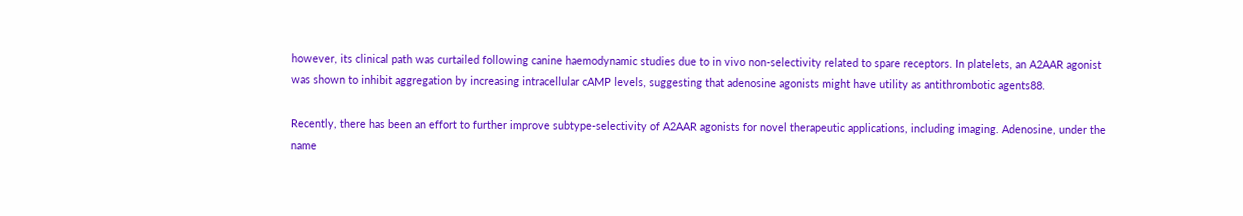however, its clinical path was curtailed following canine haemodynamic studies due to in vivo non-selectivity related to spare receptors. In platelets, an A2AAR agonist was shown to inhibit aggregation by increasing intracellular cAMP levels, suggesting that adenosine agonists might have utility as antithrombotic agents88.

Recently, there has been an effort to further improve subtype-selectivity of A2AAR agonists for novel therapeutic applications, including imaging. Adenosine, under the name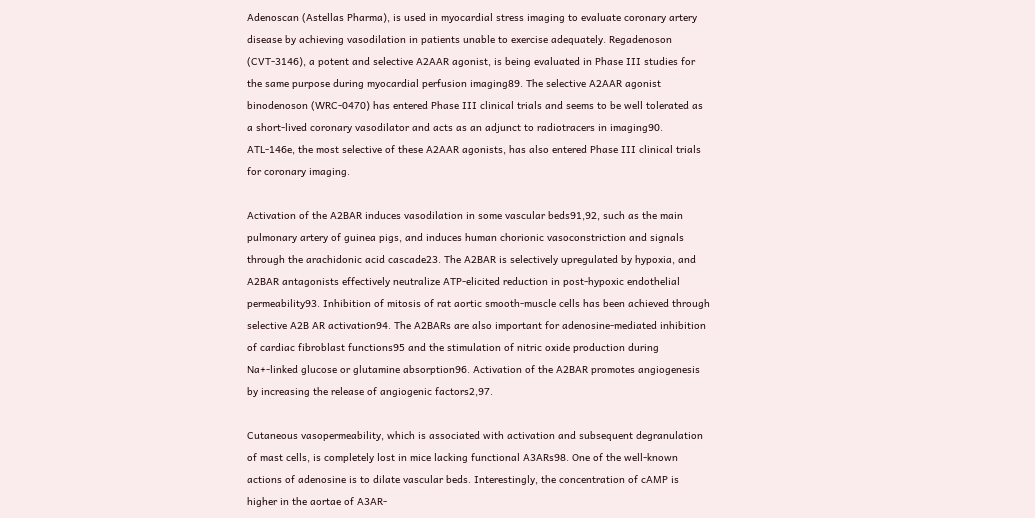Adenoscan (Astellas Pharma), is used in myocardial stress imaging to evaluate coronary artery disease by achieving vasodilation in patients unable to exercise adequately. Regadenoson (CVT-3146), a potent and selective A2AAR agonist, is being evaluated in Phase III studies for the same purpose during myocardial perfusion imaging89. The selective A2AAR agonist binodenoson (WRC-0470) has entered Phase III clinical trials and seems to be well tolerated as a short-lived coronary vasodilator and acts as an adjunct to radiotracers in imaging90. ATL-146e, the most selective of these A2AAR agonists, has also entered Phase III clinical trials for coronary imaging.

Activation of the A2BAR induces vasodilation in some vascular beds91,92, such as the main pulmonary artery of guinea pigs, and induces human chorionic vasoconstriction and signals through the arachidonic acid cascade23. The A2BAR is selectively upregulated by hypoxia, and A2BAR antagonists effectively neutralize ATP-elicited reduction in post-hypoxic endothelial permeability93. Inhibition of mitosis of rat aortic smooth-muscle cells has been achieved through selective A2B AR activation94. The A2BARs are also important for adenosine-mediated inhibition of cardiac fibroblast functions95 and the stimulation of nitric oxide production during Na+-linked glucose or glutamine absorption96. Activation of the A2BAR promotes angiogenesis by increasing the release of angiogenic factors2,97.

Cutaneous vasopermeability, which is associated with activation and subsequent degranulation of mast cells, is completely lost in mice lacking functional A3ARs98. One of the well-known actions of adenosine is to dilate vascular beds. Interestingly, the concentration of cAMP is higher in the aortae of A3AR-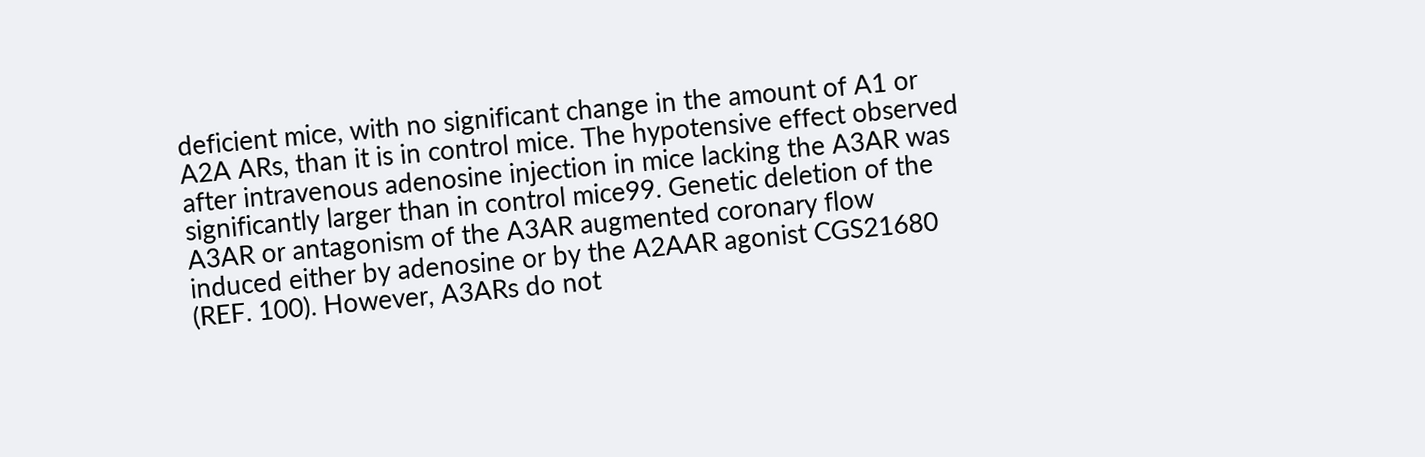deficient mice, with no significant change in the amount of A1 or A2A ARs, than it is in control mice. The hypotensive effect observed after intravenous adenosine injection in mice lacking the A3AR was significantly larger than in control mice99. Genetic deletion of the A3AR or antagonism of the A3AR augmented coronary flow induced either by adenosine or by the A2AAR agonist CGS21680 (REF. 100). However, A3ARs do not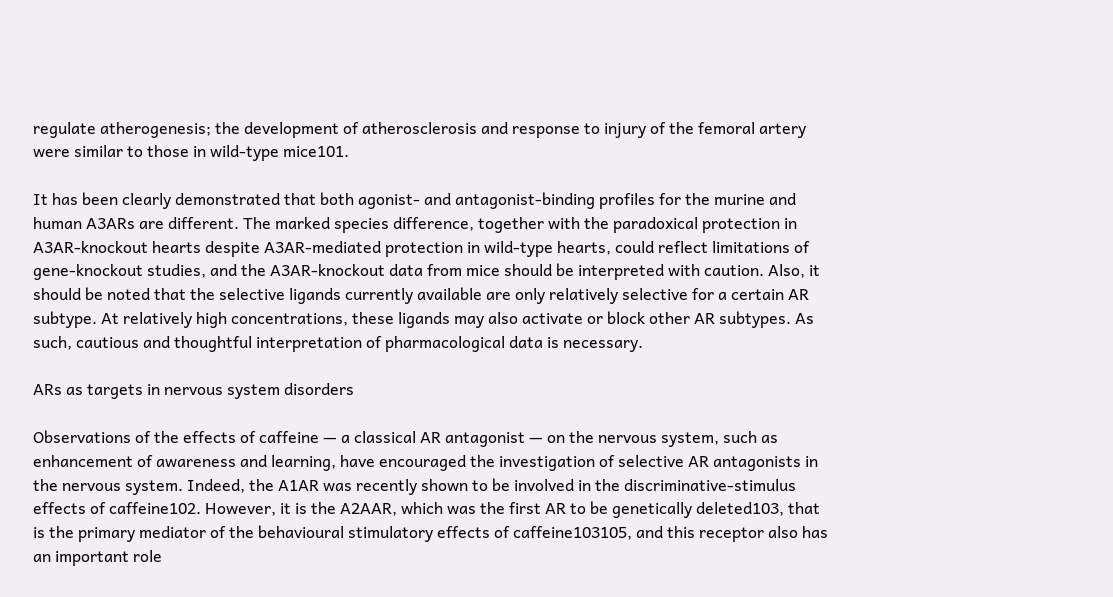regulate atherogenesis; the development of atherosclerosis and response to injury of the femoral artery were similar to those in wild-type mice101.

It has been clearly demonstrated that both agonist- and antagonist-binding profiles for the murine and human A3ARs are different. The marked species difference, together with the paradoxical protection in A3AR-knockout hearts despite A3AR-mediated protection in wild-type hearts, could reflect limitations of gene-knockout studies, and the A3AR-knockout data from mice should be interpreted with caution. Also, it should be noted that the selective ligands currently available are only relatively selective for a certain AR subtype. At relatively high concentrations, these ligands may also activate or block other AR subtypes. As such, cautious and thoughtful interpretation of pharmacological data is necessary.

ARs as targets in nervous system disorders

Observations of the effects of caffeine — a classical AR antagonist — on the nervous system, such as enhancement of awareness and learning, have encouraged the investigation of selective AR antagonists in the nervous system. Indeed, the A1AR was recently shown to be involved in the discriminative-stimulus effects of caffeine102. However, it is the A2AAR, which was the first AR to be genetically deleted103, that is the primary mediator of the behavioural stimulatory effects of caffeine103105, and this receptor also has an important role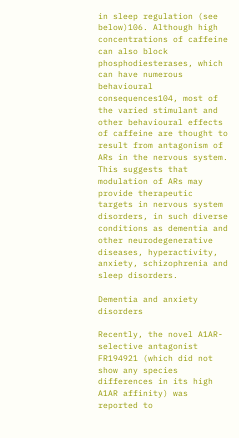in sleep regulation (see below)106. Although high concentrations of caffeine can also block phosphodiesterases, which can have numerous behavioural consequences104, most of the varied stimulant and other behavioural effects of caffeine are thought to result from antagonism of ARs in the nervous system. This suggests that modulation of ARs may provide therapeutic targets in nervous system disorders, in such diverse conditions as dementia and other neurodegenerative diseases, hyperactivity, anxiety, schizophrenia and sleep disorders.

Dementia and anxiety disorders

Recently, the novel A1AR-selective antagonist FR194921 (which did not show any species differences in its high A1AR affinity) was reported to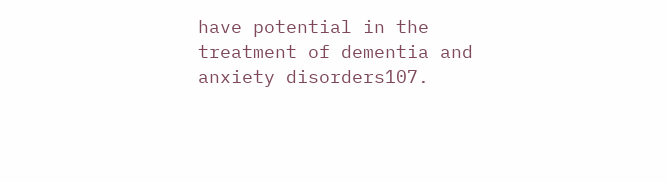have potential in the treatment of dementia and anxiety disorders107.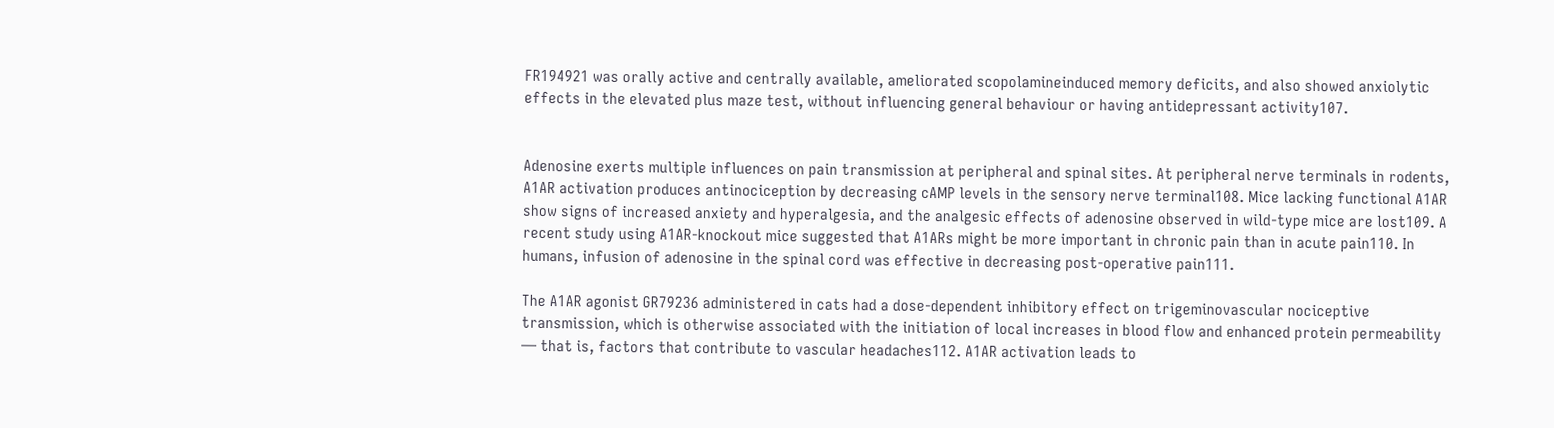FR194921 was orally active and centrally available, ameliorated scopolamineinduced memory deficits, and also showed anxiolytic effects in the elevated plus maze test, without influencing general behaviour or having antidepressant activity107.


Adenosine exerts multiple influences on pain transmission at peripheral and spinal sites. At peripheral nerve terminals in rodents, A1AR activation produces antinociception by decreasing cAMP levels in the sensory nerve terminal108. Mice lacking functional A1AR show signs of increased anxiety and hyperalgesia, and the analgesic effects of adenosine observed in wild-type mice are lost109. A recent study using A1AR-knockout mice suggested that A1ARs might be more important in chronic pain than in acute pain110. In humans, infusion of adenosine in the spinal cord was effective in decreasing post-operative pain111.

The A1AR agonist GR79236 administered in cats had a dose-dependent inhibitory effect on trigeminovascular nociceptive transmission, which is otherwise associated with the initiation of local increases in blood flow and enhanced protein permeability — that is, factors that contribute to vascular headaches112. A1AR activation leads to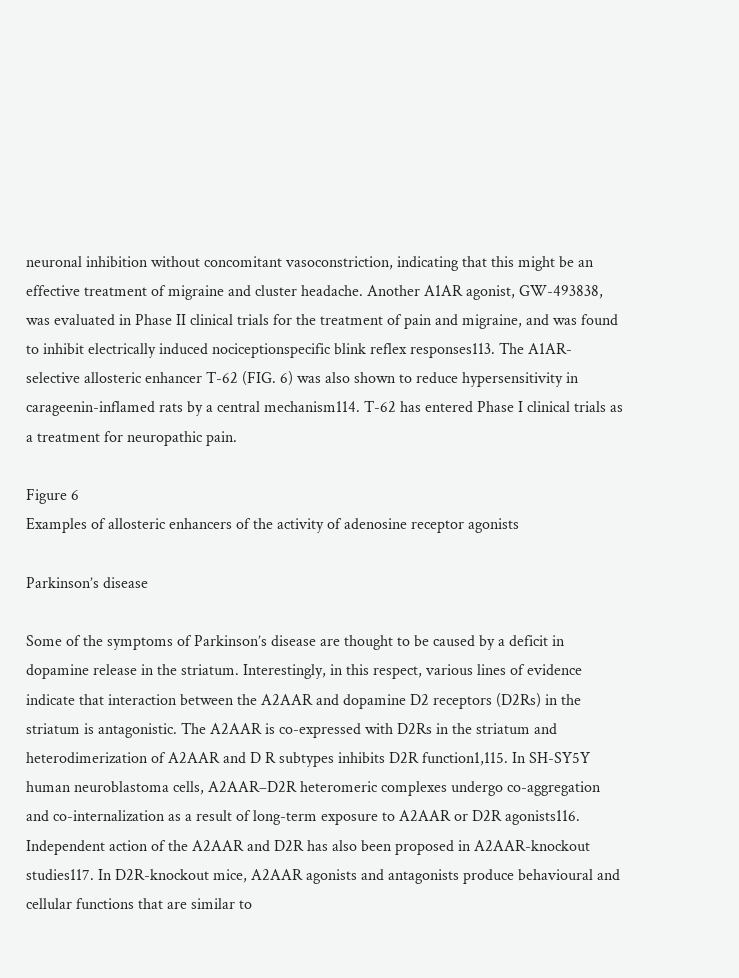neuronal inhibition without concomitant vasoconstriction, indicating that this might be an effective treatment of migraine and cluster headache. Another A1AR agonist, GW-493838, was evaluated in Phase II clinical trials for the treatment of pain and migraine, and was found to inhibit electrically induced nociceptionspecific blink reflex responses113. The A1AR-selective allosteric enhancer T-62 (FIG. 6) was also shown to reduce hypersensitivity in carageenin-inflamed rats by a central mechanism114. T-62 has entered Phase I clinical trials as a treatment for neuropathic pain.

Figure 6
Examples of allosteric enhancers of the activity of adenosine receptor agonists

Parkinson’s disease

Some of the symptoms of Parkinson’s disease are thought to be caused by a deficit in dopamine release in the striatum. Interestingly, in this respect, various lines of evidence indicate that interaction between the A2AAR and dopamine D2 receptors (D2Rs) in the striatum is antagonistic. The A2AAR is co-expressed with D2Rs in the striatum and heterodimerization of A2AAR and D R subtypes inhibits D2R function1,115. In SH-SY5Y human neuroblastoma cells, A2AAR–D2R heteromeric complexes undergo co-aggregation and co-internalization as a result of long-term exposure to A2AAR or D2R agonists116. Independent action of the A2AAR and D2R has also been proposed in A2AAR-knockout studies117. In D2R-knockout mice, A2AAR agonists and antagonists produce behavioural and cellular functions that are similar to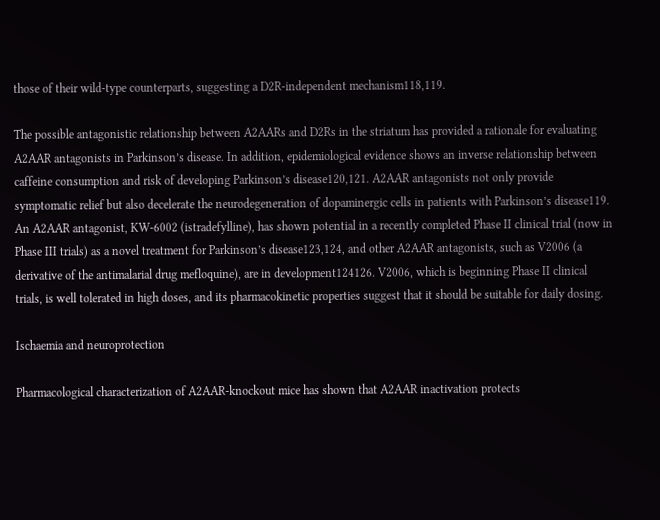those of their wild-type counterparts, suggesting a D2R-independent mechanism118,119.

The possible antagonistic relationship between A2AARs and D2Rs in the striatum has provided a rationale for evaluating A2AAR antagonists in Parkinson’s disease. In addition, epidemiological evidence shows an inverse relationship between caffeine consumption and risk of developing Parkinson’s disease120,121. A2AAR antagonists not only provide symptomatic relief but also decelerate the neurodegeneration of dopaminergic cells in patients with Parkinson’s disease119. An A2AAR antagonist, KW-6002 (istradefylline), has shown potential in a recently completed Phase II clinical trial (now in Phase III trials) as a novel treatment for Parkinson’s disease123,124, and other A2AAR antagonists, such as V2006 (a derivative of the antimalarial drug mefloquine), are in development124126. V2006, which is beginning Phase II clinical trials, is well tolerated in high doses, and its pharmacokinetic properties suggest that it should be suitable for daily dosing.

Ischaemia and neuroprotection

Pharmacological characterization of A2AAR-knockout mice has shown that A2AAR inactivation protects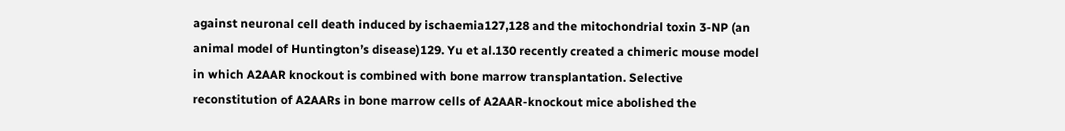against neuronal cell death induced by ischaemia127,128 and the mitochondrial toxin 3-NP (an animal model of Huntington’s disease)129. Yu et al.130 recently created a chimeric mouse model in which A2AAR knockout is combined with bone marrow transplantation. Selective reconstitution of A2AARs in bone marrow cells of A2AAR-knockout mice abolished the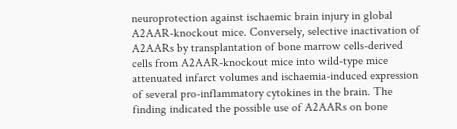neuroprotection against ischaemic brain injury in global A2AAR-knockout mice. Conversely, selective inactivation of A2AARs by transplantation of bone marrow cells-derived cells from A2AAR-knockout mice into wild-type mice attenuated infarct volumes and ischaemia-induced expression of several pro-inflammatory cytokines in the brain. The finding indicated the possible use of A2AARs on bone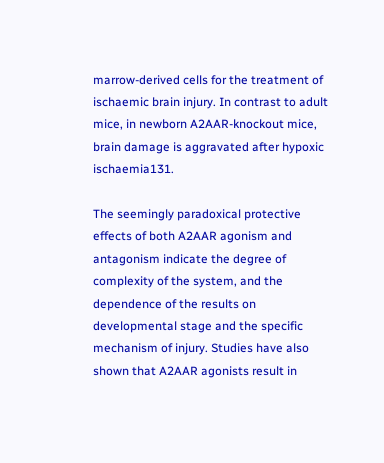marrow-derived cells for the treatment of ischaemic brain injury. In contrast to adult mice, in newborn A2AAR-knockout mice, brain damage is aggravated after hypoxic ischaemia131.

The seemingly paradoxical protective effects of both A2AAR agonism and antagonism indicate the degree of complexity of the system, and the dependence of the results on developmental stage and the specific mechanism of injury. Studies have also shown that A2AAR agonists result in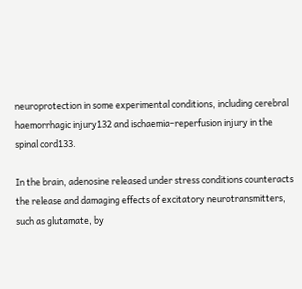neuroprotection in some experimental conditions, including cerebral haemorrhagic injury132 and ischaemia–reperfusion injury in the spinal cord133.

In the brain, adenosine released under stress conditions counteracts the release and damaging effects of excitatory neurotransmitters, such as glutamate, by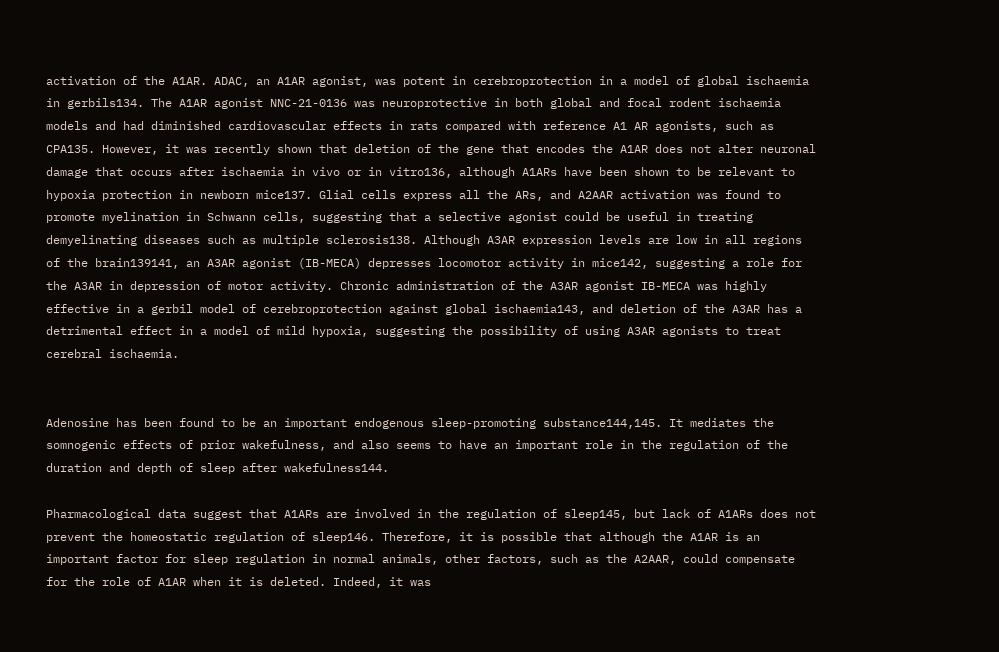activation of the A1AR. ADAC, an A1AR agonist, was potent in cerebroprotection in a model of global ischaemia in gerbils134. The A1AR agonist NNC-21-0136 was neuroprotective in both global and focal rodent ischaemia models and had diminished cardiovascular effects in rats compared with reference A1 AR agonists, such as CPA135. However, it was recently shown that deletion of the gene that encodes the A1AR does not alter neuronal damage that occurs after ischaemia in vivo or in vitro136, although A1ARs have been shown to be relevant to hypoxia protection in newborn mice137. Glial cells express all the ARs, and A2AAR activation was found to promote myelination in Schwann cells, suggesting that a selective agonist could be useful in treating demyelinating diseases such as multiple sclerosis138. Although A3AR expression levels are low in all regions of the brain139141, an A3AR agonist (IB-MECA) depresses locomotor activity in mice142, suggesting a role for the A3AR in depression of motor activity. Chronic administration of the A3AR agonist IB-MECA was highly effective in a gerbil model of cerebroprotection against global ischaemia143, and deletion of the A3AR has a detrimental effect in a model of mild hypoxia, suggesting the possibility of using A3AR agonists to treat cerebral ischaemia.


Adenosine has been found to be an important endogenous sleep-promoting substance144,145. It mediates the somnogenic effects of prior wakefulness, and also seems to have an important role in the regulation of the duration and depth of sleep after wakefulness144.

Pharmacological data suggest that A1ARs are involved in the regulation of sleep145, but lack of A1ARs does not prevent the homeostatic regulation of sleep146. Therefore, it is possible that although the A1AR is an important factor for sleep regulation in normal animals, other factors, such as the A2AAR, could compensate for the role of A1AR when it is deleted. Indeed, it was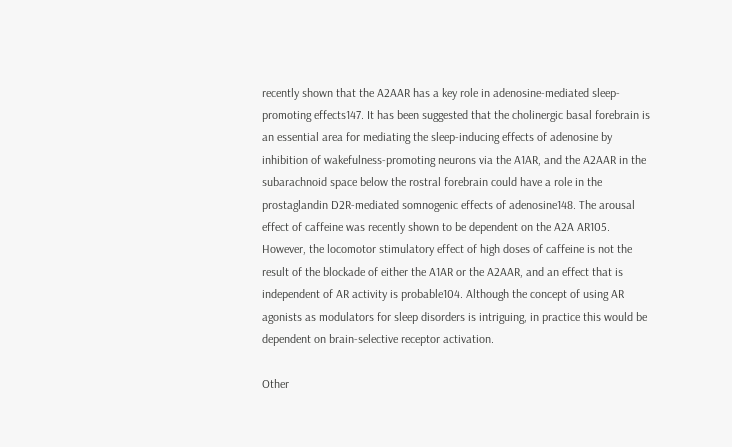recently shown that the A2AAR has a key role in adenosine-mediated sleep-promoting effects147. It has been suggested that the cholinergic basal forebrain is an essential area for mediating the sleep-inducing effects of adenosine by inhibition of wakefulness-promoting neurons via the A1AR, and the A2AAR in the subarachnoid space below the rostral forebrain could have a role in the prostaglandin D2R-mediated somnogenic effects of adenosine148. The arousal effect of caffeine was recently shown to be dependent on the A2A AR105. However, the locomotor stimulatory effect of high doses of caffeine is not the result of the blockade of either the A1AR or the A2AAR, and an effect that is independent of AR activity is probable104. Although the concept of using AR agonists as modulators for sleep disorders is intriguing, in practice this would be dependent on brain-selective receptor activation.

Other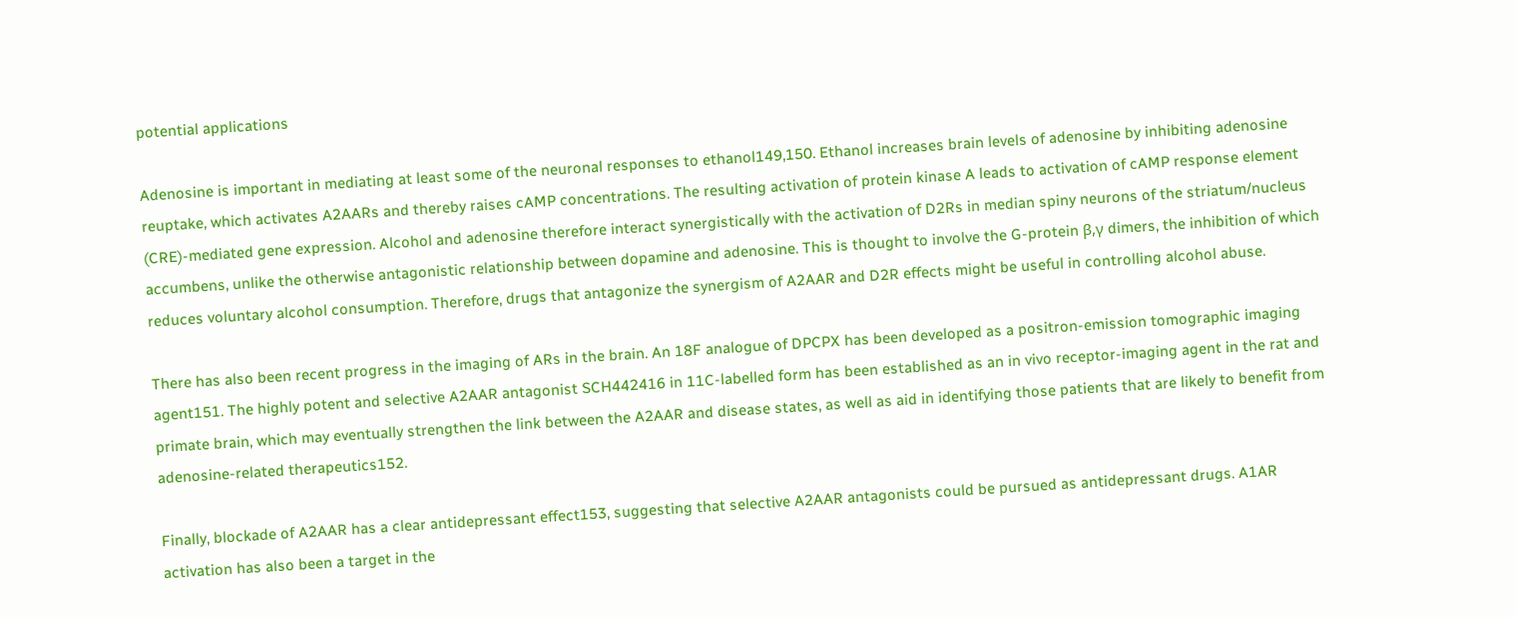potential applications

Adenosine is important in mediating at least some of the neuronal responses to ethanol149,150. Ethanol increases brain levels of adenosine by inhibiting adenosine reuptake, which activates A2AARs and thereby raises cAMP concentrations. The resulting activation of protein kinase A leads to activation of cAMP response element (CRE)-mediated gene expression. Alcohol and adenosine therefore interact synergistically with the activation of D2Rs in median spiny neurons of the striatum/nucleus accumbens, unlike the otherwise antagonistic relationship between dopamine and adenosine. This is thought to involve the G-protein β,γ dimers, the inhibition of which reduces voluntary alcohol consumption. Therefore, drugs that antagonize the synergism of A2AAR and D2R effects might be useful in controlling alcohol abuse.

There has also been recent progress in the imaging of ARs in the brain. An 18F analogue of DPCPX has been developed as a positron-emission tomographic imaging agent151. The highly potent and selective A2AAR antagonist SCH442416 in 11C-labelled form has been established as an in vivo receptor-imaging agent in the rat and primate brain, which may eventually strengthen the link between the A2AAR and disease states, as well as aid in identifying those patients that are likely to benefit from adenosine-related therapeutics152.

Finally, blockade of A2AAR has a clear antidepressant effect153, suggesting that selective A2AAR antagonists could be pursued as antidepressant drugs. A1AR activation has also been a target in the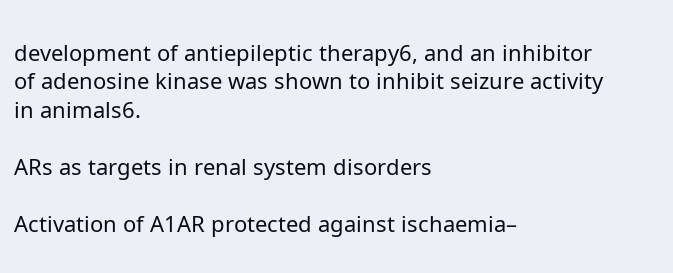development of antiepileptic therapy6, and an inhibitor of adenosine kinase was shown to inhibit seizure activity in animals6.

ARs as targets in renal system disorders

Activation of A1AR protected against ischaemia–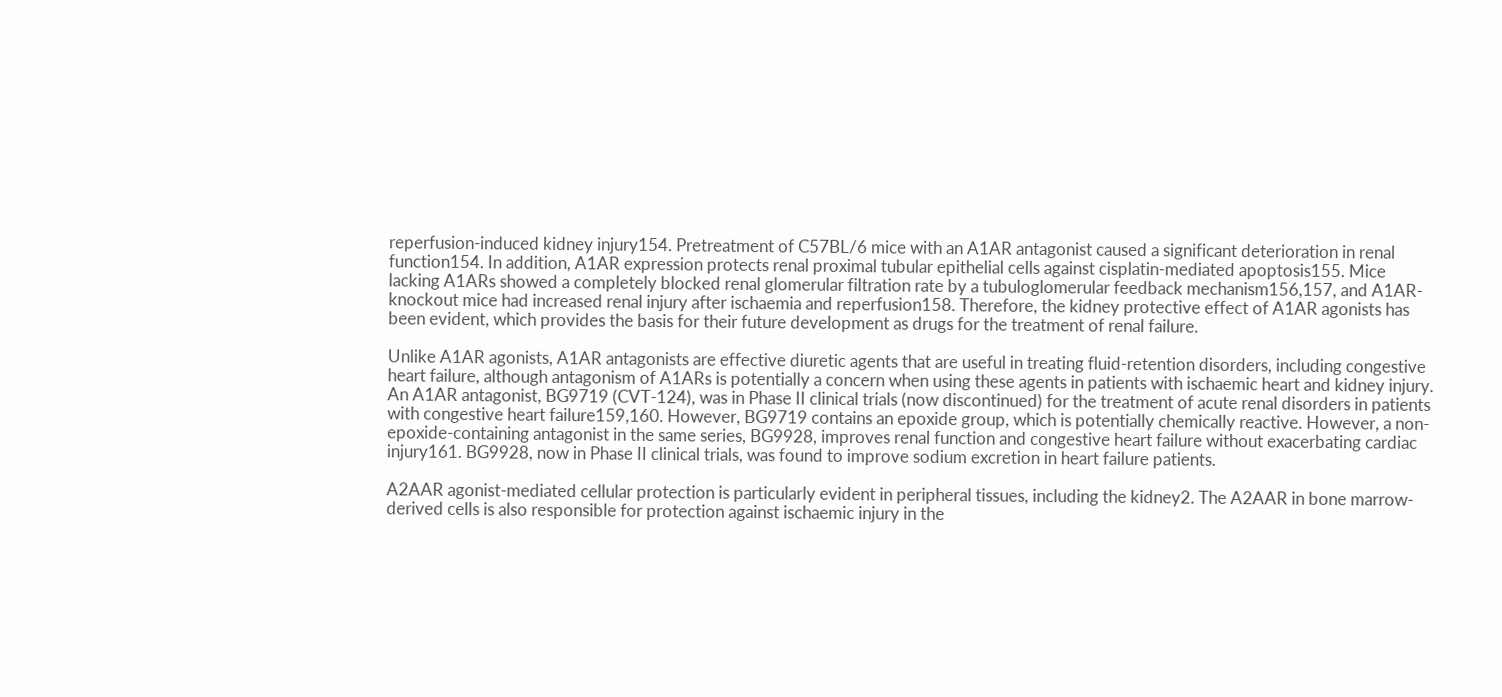reperfusion-induced kidney injury154. Pretreatment of C57BL/6 mice with an A1AR antagonist caused a significant deterioration in renal function154. In addition, A1AR expression protects renal proximal tubular epithelial cells against cisplatin-mediated apoptosis155. Mice lacking A1ARs showed a completely blocked renal glomerular filtration rate by a tubuloglomerular feedback mechanism156,157, and A1AR-knockout mice had increased renal injury after ischaemia and reperfusion158. Therefore, the kidney protective effect of A1AR agonists has been evident, which provides the basis for their future development as drugs for the treatment of renal failure.

Unlike A1AR agonists, A1AR antagonists are effective diuretic agents that are useful in treating fluid-retention disorders, including congestive heart failure, although antagonism of A1ARs is potentially a concern when using these agents in patients with ischaemic heart and kidney injury. An A1AR antagonist, BG9719 (CVT-124), was in Phase II clinical trials (now discontinued) for the treatment of acute renal disorders in patients with congestive heart failure159,160. However, BG9719 contains an epoxide group, which is potentially chemically reactive. However, a non-epoxide-containing antagonist in the same series, BG9928, improves renal function and congestive heart failure without exacerbating cardiac injury161. BG9928, now in Phase II clinical trials, was found to improve sodium excretion in heart failure patients.

A2AAR agonist-mediated cellular protection is particularly evident in peripheral tissues, including the kidney2. The A2AAR in bone marrow-derived cells is also responsible for protection against ischaemic injury in the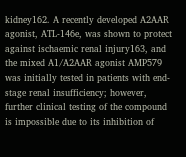kidney162. A recently developed A2AAR agonist, ATL-146e, was shown to protect against ischaemic renal injury163, and the mixed A1/A2AAR agonist AMP579 was initially tested in patients with end-stage renal insufficiency; however, further clinical testing of the compound is impossible due to its inhibition of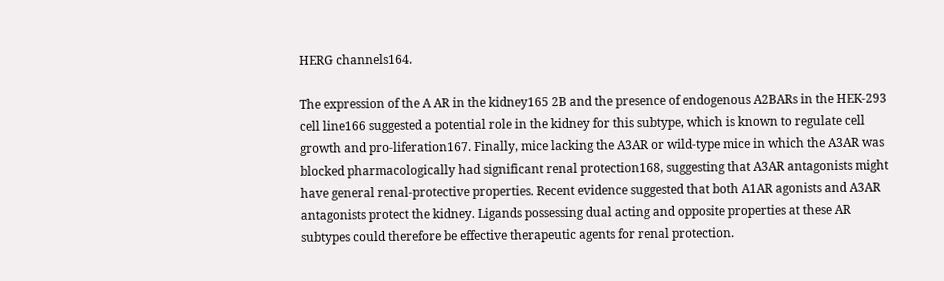HERG channels164.

The expression of the A AR in the kidney165 2B and the presence of endogenous A2BARs in the HEK-293 cell line166 suggested a potential role in the kidney for this subtype, which is known to regulate cell growth and pro-liferation167. Finally, mice lacking the A3AR or wild-type mice in which the A3AR was blocked pharmacologically had significant renal protection168, suggesting that A3AR antagonists might have general renal-protective properties. Recent evidence suggested that both A1AR agonists and A3AR antagonists protect the kidney. Ligands possessing dual acting and opposite properties at these AR subtypes could therefore be effective therapeutic agents for renal protection.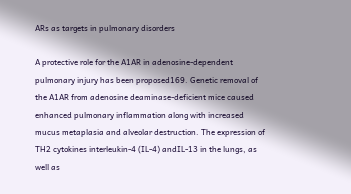ARs as targets in pulmonary disorders

A protective role for the A1AR in adenosine-dependent pulmonary injury has been proposed169. Genetic removal of the A1AR from adenosine deaminase-deficient mice caused enhanced pulmonary inflammation along with increased mucus metaplasia and alveolar destruction. The expression of TH2 cytokines interleukin-4 (IL-4) andIL-13 in the lungs, as well as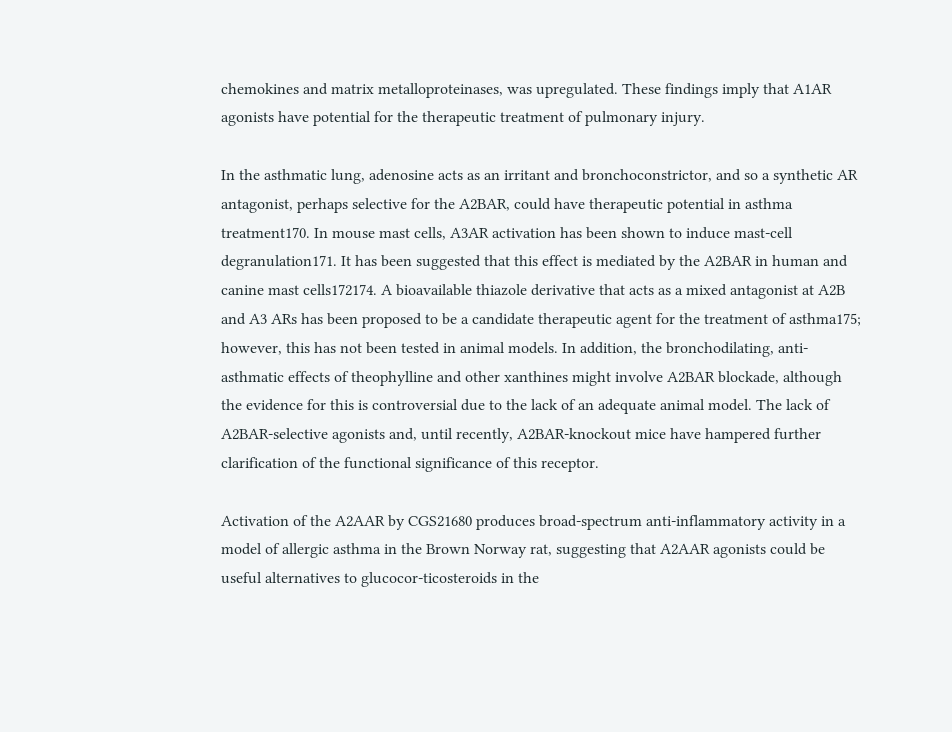chemokines and matrix metalloproteinases, was upregulated. These findings imply that A1AR agonists have potential for the therapeutic treatment of pulmonary injury.

In the asthmatic lung, adenosine acts as an irritant and bronchoconstrictor, and so a synthetic AR antagonist, perhaps selective for the A2BAR, could have therapeutic potential in asthma treatment170. In mouse mast cells, A3AR activation has been shown to induce mast-cell degranulation171. It has been suggested that this effect is mediated by the A2BAR in human and canine mast cells172174. A bioavailable thiazole derivative that acts as a mixed antagonist at A2B and A3 ARs has been proposed to be a candidate therapeutic agent for the treatment of asthma175; however, this has not been tested in animal models. In addition, the bronchodilating, anti-asthmatic effects of theophylline and other xanthines might involve A2BAR blockade, although the evidence for this is controversial due to the lack of an adequate animal model. The lack of A2BAR-selective agonists and, until recently, A2BAR-knockout mice have hampered further clarification of the functional significance of this receptor.

Activation of the A2AAR by CGS21680 produces broad-spectrum anti-inflammatory activity in a model of allergic asthma in the Brown Norway rat, suggesting that A2AAR agonists could be useful alternatives to glucocor-ticosteroids in the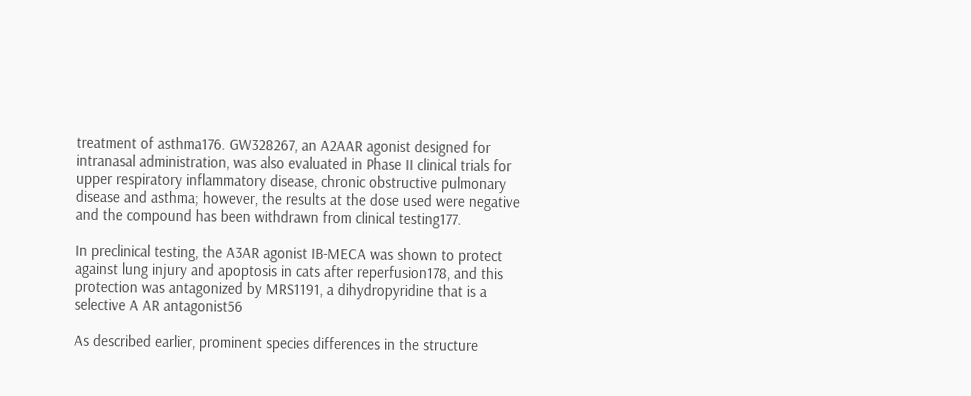treatment of asthma176. GW328267, an A2AAR agonist designed for intranasal administration, was also evaluated in Phase II clinical trials for upper respiratory inflammatory disease, chronic obstructive pulmonary disease and asthma; however, the results at the dose used were negative and the compound has been withdrawn from clinical testing177.

In preclinical testing, the A3AR agonist IB-MECA was shown to protect against lung injury and apoptosis in cats after reperfusion178, and this protection was antagonized by MRS1191, a dihydropyridine that is a selective A AR antagonist56

As described earlier, prominent species differences in the structure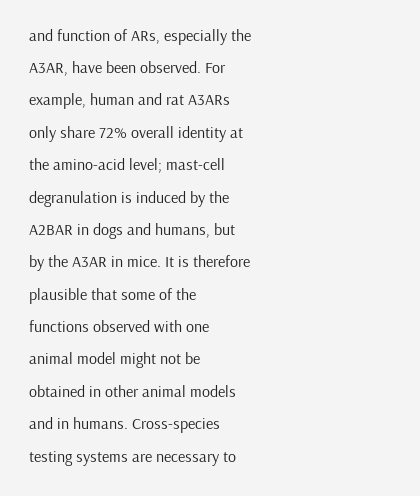and function of ARs, especially the A3AR, have been observed. For example, human and rat A3ARs only share 72% overall identity at the amino-acid level; mast-cell degranulation is induced by the A2BAR in dogs and humans, but by the A3AR in mice. It is therefore plausible that some of the functions observed with one animal model might not be obtained in other animal models and in humans. Cross-species testing systems are necessary to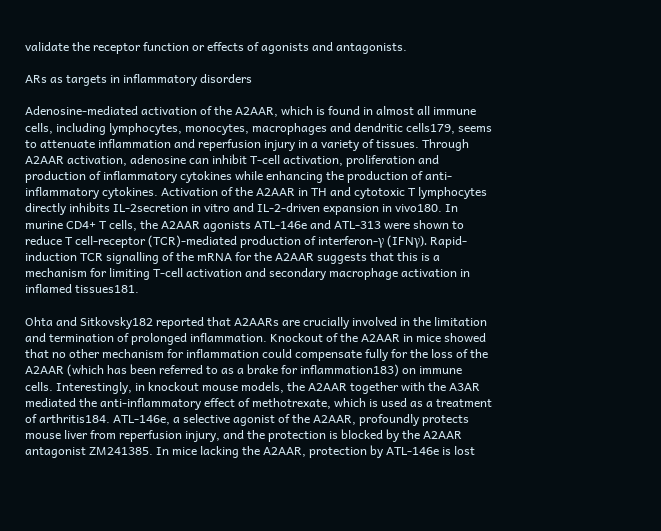validate the receptor function or effects of agonists and antagonists.

ARs as targets in inflammatory disorders

Adenosine-mediated activation of the A2AAR, which is found in almost all immune cells, including lymphocytes, monocytes, macrophages and dendritic cells179, seems to attenuate inflammation and reperfusion injury in a variety of tissues. Through A2AAR activation, adenosine can inhibit T-cell activation, proliferation and production of inflammatory cytokines while enhancing the production of anti-inflammatory cytokines. Activation of the A2AAR in TH and cytotoxic T lymphocytes directly inhibits IL-2secretion in vitro and IL-2-driven expansion in vivo180. In murine CD4+ T cells, the A2AAR agonists ATL-146e and ATL-313 were shown to reduce T cell-receptor (TCR)-mediated production of interferon-γ (IFNγ). Rapid-induction TCR signalling of the mRNA for the A2AAR suggests that this is a mechanism for limiting T-cell activation and secondary macrophage activation in inflamed tissues181.

Ohta and Sitkovsky182 reported that A2AARs are crucially involved in the limitation and termination of prolonged inflammation. Knockout of the A2AAR in mice showed that no other mechanism for inflammation could compensate fully for the loss of the A2AAR (which has been referred to as a brake for inflammation183) on immune cells. Interestingly, in knockout mouse models, the A2AAR together with the A3AR mediated the anti-inflammatory effect of methotrexate, which is used as a treatment of arthritis184. ATL-146e, a selective agonist of the A2AAR, profoundly protects mouse liver from reperfusion injury, and the protection is blocked by the A2AAR antagonist ZM241385. In mice lacking the A2AAR, protection by ATL-146e is lost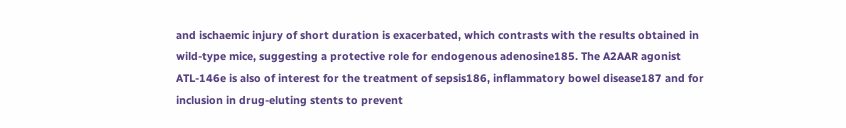and ischaemic injury of short duration is exacerbated, which contrasts with the results obtained in wild-type mice, suggesting a protective role for endogenous adenosine185. The A2AAR agonist ATL-146e is also of interest for the treatment of sepsis186, inflammatory bowel disease187 and for inclusion in drug-eluting stents to prevent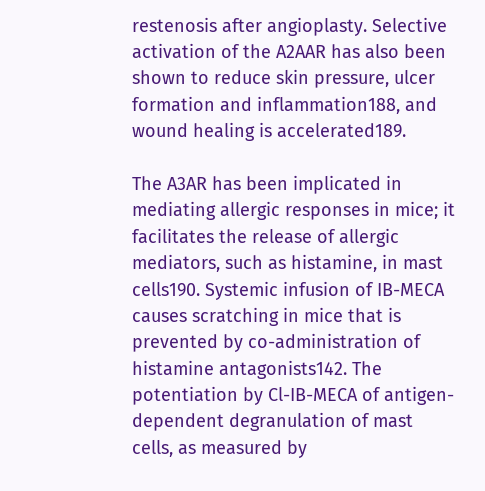restenosis after angioplasty. Selective activation of the A2AAR has also been shown to reduce skin pressure, ulcer formation and inflammation188, and wound healing is accelerated189.

The A3AR has been implicated in mediating allergic responses in mice; it facilitates the release of allergic mediators, such as histamine, in mast cells190. Systemic infusion of IB-MECA causes scratching in mice that is prevented by co-administration of histamine antagonists142. The potentiation by Cl-IB-MECA of antigen-dependent degranulation of mast cells, as measured by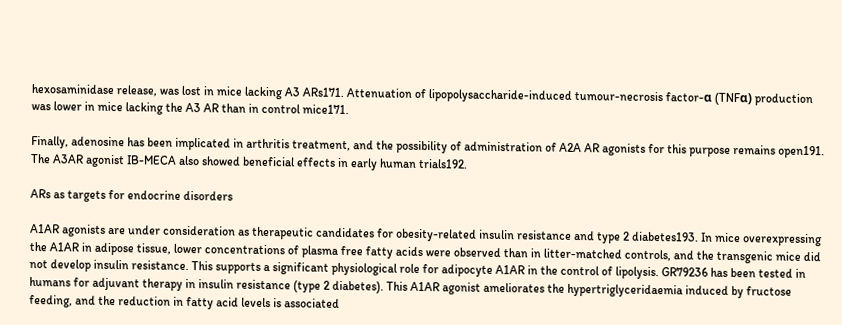hexosaminidase release, was lost in mice lacking A3 ARs171. Attenuation of lipopolysaccharide-induced tumour-necrosis factor-α (TNFα) production was lower in mice lacking the A3 AR than in control mice171.

Finally, adenosine has been implicated in arthritis treatment, and the possibility of administration of A2A AR agonists for this purpose remains open191. The A3AR agonist IB-MECA also showed beneficial effects in early human trials192.

ARs as targets for endocrine disorders

A1AR agonists are under consideration as therapeutic candidates for obesity-related insulin resistance and type 2 diabetes193. In mice overexpressing the A1AR in adipose tissue, lower concentrations of plasma free fatty acids were observed than in litter-matched controls, and the transgenic mice did not develop insulin resistance. This supports a significant physiological role for adipocyte A1AR in the control of lipolysis. GR79236 has been tested in humans for adjuvant therapy in insulin resistance (type 2 diabetes). This A1AR agonist ameliorates the hypertriglyceridaemia induced by fructose feeding, and the reduction in fatty acid levels is associated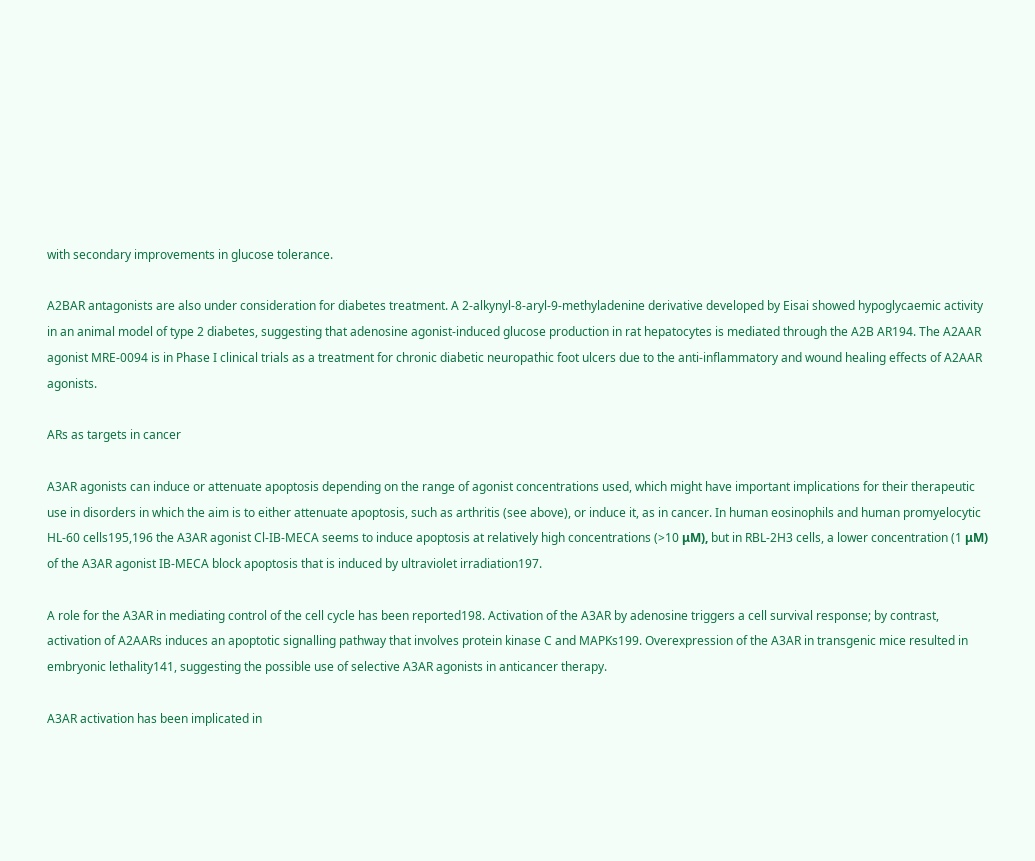with secondary improvements in glucose tolerance.

A2BAR antagonists are also under consideration for diabetes treatment. A 2-alkynyl-8-aryl-9-methyladenine derivative developed by Eisai showed hypoglycaemic activity in an animal model of type 2 diabetes, suggesting that adenosine agonist-induced glucose production in rat hepatocytes is mediated through the A2B AR194. The A2AAR agonist MRE-0094 is in Phase I clinical trials as a treatment for chronic diabetic neuropathic foot ulcers due to the anti-inflammatory and wound healing effects of A2AAR agonists.

ARs as targets in cancer

A3AR agonists can induce or attenuate apoptosis depending on the range of agonist concentrations used, which might have important implications for their therapeutic use in disorders in which the aim is to either attenuate apoptosis, such as arthritis (see above), or induce it, as in cancer. In human eosinophils and human promyelocytic HL-60 cells195,196 the A3AR agonist Cl-IB-MECA seems to induce apoptosis at relatively high concentrations (>10 μM), but in RBL-2H3 cells, a lower concentration (1 μM) of the A3AR agonist IB-MECA block apoptosis that is induced by ultraviolet irradiation197.

A role for the A3AR in mediating control of the cell cycle has been reported198. Activation of the A3AR by adenosine triggers a cell survival response; by contrast, activation of A2AARs induces an apoptotic signalling pathway that involves protein kinase C and MAPKs199. Overexpression of the A3AR in transgenic mice resulted in embryonic lethality141, suggesting the possible use of selective A3AR agonists in anticancer therapy.

A3AR activation has been implicated in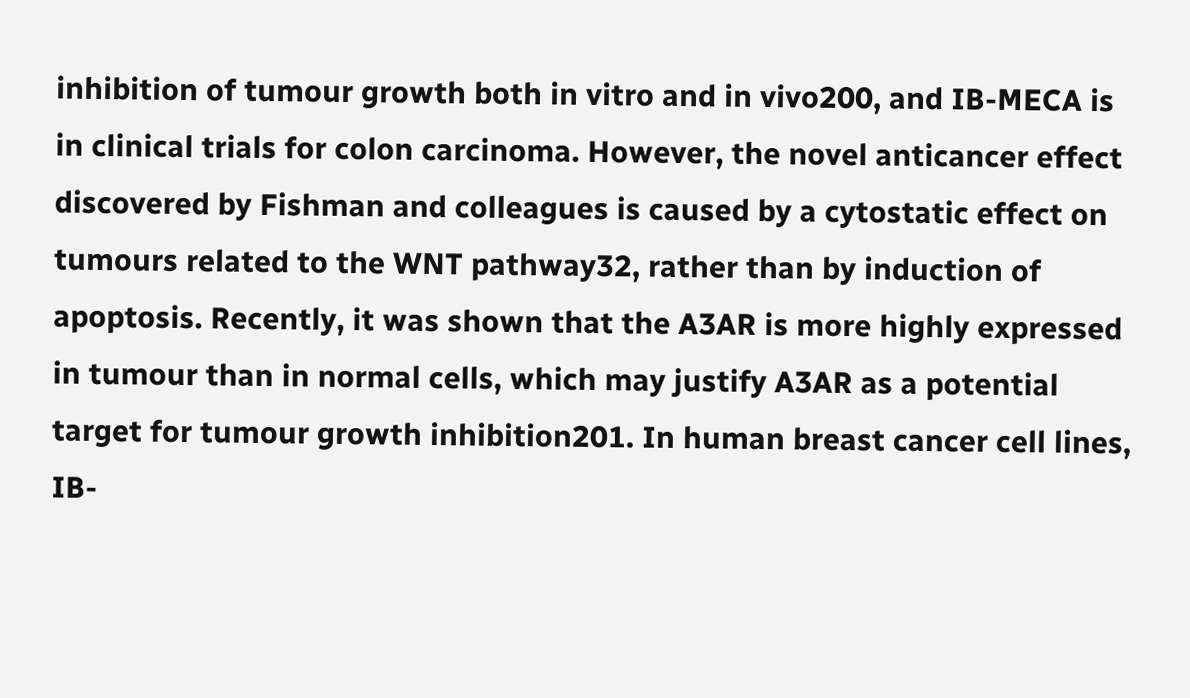inhibition of tumour growth both in vitro and in vivo200, and IB-MECA is in clinical trials for colon carcinoma. However, the novel anticancer effect discovered by Fishman and colleagues is caused by a cytostatic effect on tumours related to the WNT pathway32, rather than by induction of apoptosis. Recently, it was shown that the A3AR is more highly expressed in tumour than in normal cells, which may justify A3AR as a potential target for tumour growth inhibition201. In human breast cancer cell lines, IB-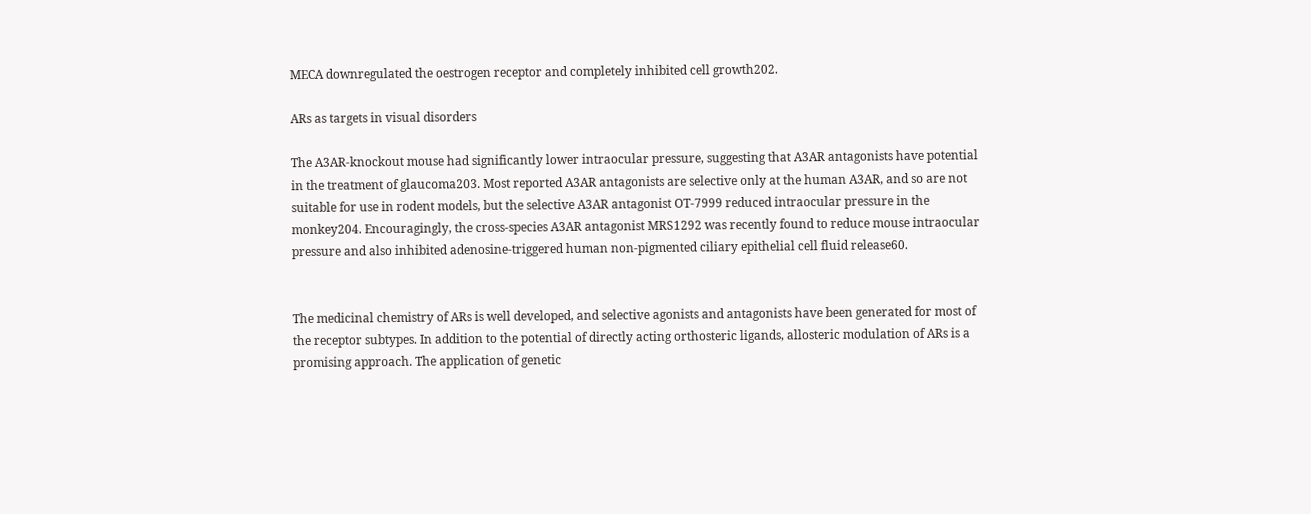MECA downregulated the oestrogen receptor and completely inhibited cell growth202.

ARs as targets in visual disorders

The A3AR-knockout mouse had significantly lower intraocular pressure, suggesting that A3AR antagonists have potential in the treatment of glaucoma203. Most reported A3AR antagonists are selective only at the human A3AR, and so are not suitable for use in rodent models, but the selective A3AR antagonist OT-7999 reduced intraocular pressure in the monkey204. Encouragingly, the cross-species A3AR antagonist MRS1292 was recently found to reduce mouse intraocular pressure and also inhibited adenosine-triggered human non-pigmented ciliary epithelial cell fluid release60.


The medicinal chemistry of ARs is well developed, and selective agonists and antagonists have been generated for most of the receptor subtypes. In addition to the potential of directly acting orthosteric ligands, allosteric modulation of ARs is a promising approach. The application of genetic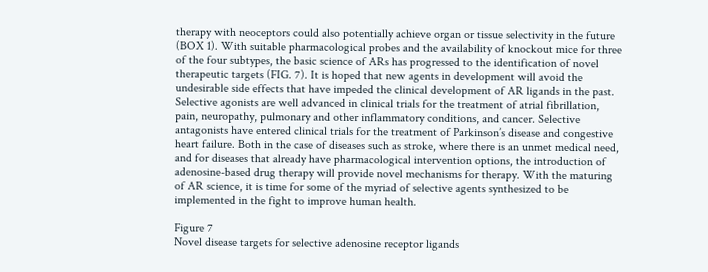therapy with neoceptors could also potentially achieve organ or tissue selectivity in the future (BOX 1). With suitable pharmacological probes and the availability of knockout mice for three of the four subtypes, the basic science of ARs has progressed to the identification of novel therapeutic targets (FIG. 7). It is hoped that new agents in development will avoid the undesirable side effects that have impeded the clinical development of AR ligands in the past. Selective agonists are well advanced in clinical trials for the treatment of atrial fibrillation, pain, neuropathy, pulmonary and other inflammatory conditions, and cancer. Selective antagonists have entered clinical trials for the treatment of Parkinson’s disease and congestive heart failure. Both in the case of diseases such as stroke, where there is an unmet medical need, and for diseases that already have pharmacological intervention options, the introduction of adenosine-based drug therapy will provide novel mechanisms for therapy. With the maturing of AR science, it is time for some of the myriad of selective agents synthesized to be implemented in the fight to improve human health.

Figure 7
Novel disease targets for selective adenosine receptor ligands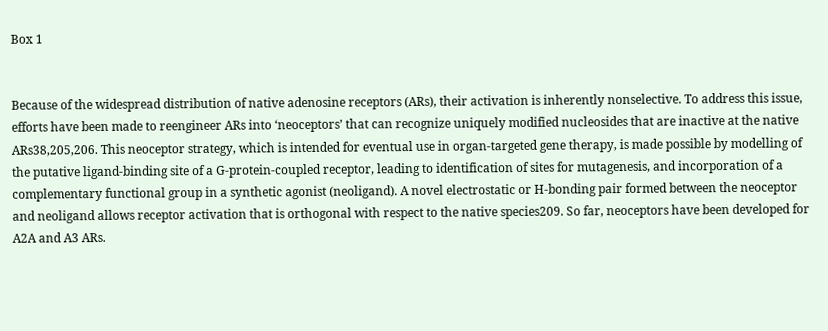Box 1


Because of the widespread distribution of native adenosine receptors (ARs), their activation is inherently nonselective. To address this issue, efforts have been made to reengineer ARs into ‘neoceptors’ that can recognize uniquely modified nucleosides that are inactive at the native ARs38,205,206. This neoceptor strategy, which is intended for eventual use in organ-targeted gene therapy, is made possible by modelling of the putative ligand-binding site of a G-protein-coupled receptor, leading to identification of sites for mutagenesis, and incorporation of a complementary functional group in a synthetic agonist (neoligand). A novel electrostatic or H-bonding pair formed between the neoceptor and neoligand allows receptor activation that is orthogonal with respect to the native species209. So far, neoceptors have been developed for A2A and A3 ARs.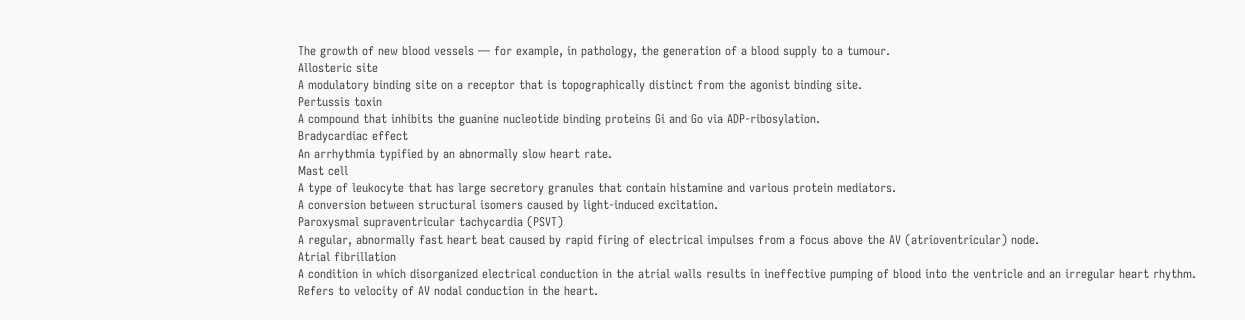The growth of new blood vessels — for example, in pathology, the generation of a blood supply to a tumour.
Allosteric site
A modulatory binding site on a receptor that is topographically distinct from the agonist binding site.
Pertussis toxin
A compound that inhibits the guanine nucleotide binding proteins Gi and Go via ADP-ribosylation.
Bradycardiac effect
An arrhythmia typified by an abnormally slow heart rate.
Mast cell
A type of leukocyte that has large secretory granules that contain histamine and various protein mediators.
A conversion between structural isomers caused by light-induced excitation.
Paroxysmal supraventricular tachycardia (PSVT)
A regular, abnormally fast heart beat caused by rapid firing of electrical impulses from a focus above the AV (atrioventricular) node.
Atrial fibrillation
A condition in which disorganized electrical conduction in the atrial walls results in ineffective pumping of blood into the ventricle and an irregular heart rhythm.
Refers to velocity of AV nodal conduction in the heart.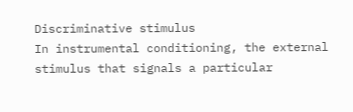Discriminative stimulus
In instrumental conditioning, the external stimulus that signals a particular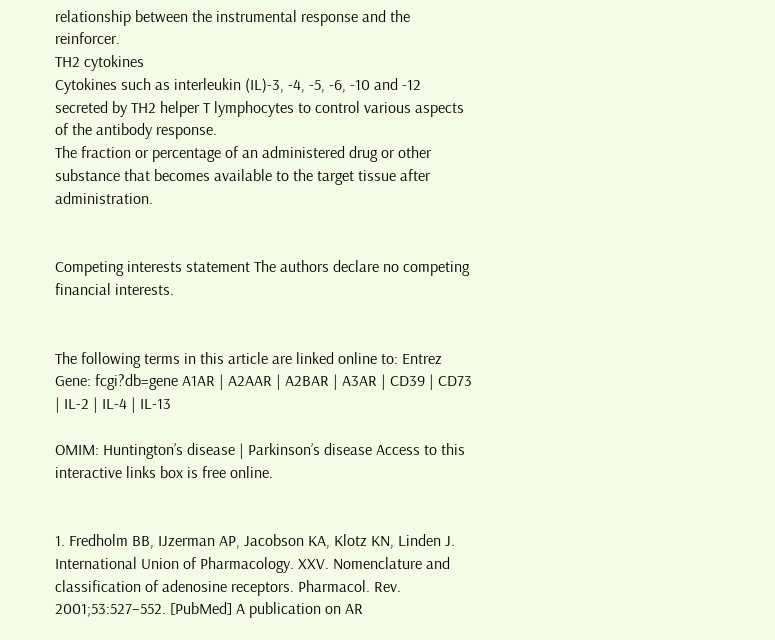relationship between the instrumental response and the reinforcer.
TH2 cytokines
Cytokines such as interleukin (IL)-3, -4, -5, -6, -10 and -12 secreted by TH2 helper T lymphocytes to control various aspects of the antibody response.
The fraction or percentage of an administered drug or other substance that becomes available to the target tissue after administration.


Competing interests statement The authors declare no competing financial interests.


The following terms in this article are linked online to: Entrez Gene: fcgi?db=gene A1AR | A2AAR | A2BAR | A3AR | CD39 | CD73 | IL-2 | IL-4 | IL-13

OMIM: Huntington’s disease | Parkinson’s disease Access to this interactive links box is free online.


1. Fredholm BB, IJzerman AP, Jacobson KA, Klotz KN, Linden J. International Union of Pharmacology. XXV. Nomenclature and classification of adenosine receptors. Pharmacol. Rev. 2001;53:527–552. [PubMed] A publication on AR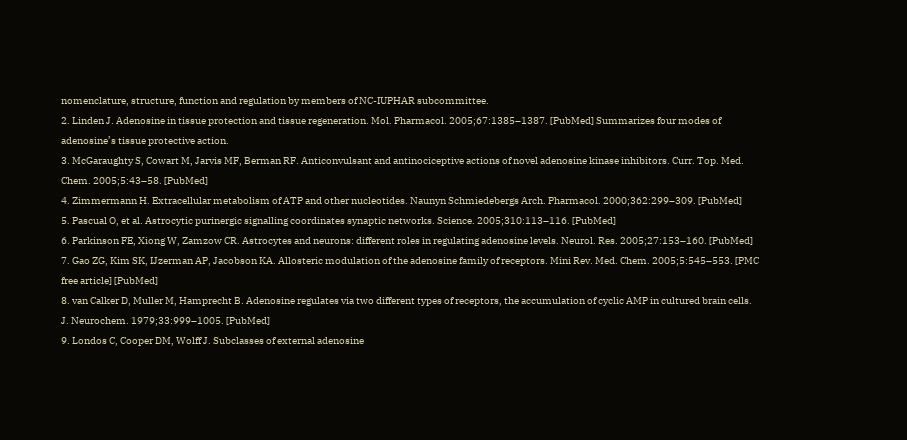nomenclature, structure, function and regulation by members of NC-IUPHAR subcommittee.
2. Linden J. Adenosine in tissue protection and tissue regeneration. Mol. Pharmacol. 2005;67:1385–1387. [PubMed] Summarizes four modes of adenosine’s tissue protective action.
3. McGaraughty S, Cowart M, Jarvis MF, Berman RF. Anticonvulsant and antinociceptive actions of novel adenosine kinase inhibitors. Curr. Top. Med. Chem. 2005;5:43–58. [PubMed]
4. Zimmermann H. Extracellular metabolism of ATP and other nucleotides. Naunyn Schmiedebergs Arch. Pharmacol. 2000;362:299–309. [PubMed]
5. Pascual O, et al. Astrocytic purinergic signalling coordinates synaptic networks. Science. 2005;310:113–116. [PubMed]
6. Parkinson FE, Xiong W, Zamzow CR. Astrocytes and neurons: different roles in regulating adenosine levels. Neurol. Res. 2005;27:153–160. [PubMed]
7. Gao ZG, Kim SK, IJzerman AP, Jacobson KA. Allosteric modulation of the adenosine family of receptors. Mini Rev. Med. Chem. 2005;5:545–553. [PMC free article] [PubMed]
8. van Calker D, Muller M, Hamprecht B. Adenosine regulates via two different types of receptors, the accumulation of cyclic AMP in cultured brain cells. J. Neurochem. 1979;33:999–1005. [PubMed]
9. Londos C, Cooper DM, Wolff J. Subclasses of external adenosine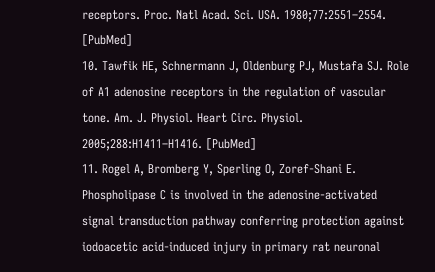receptors. Proc. Natl Acad. Sci. USA. 1980;77:2551–2554. [PubMed]
10. Tawfik HE, Schnermann J, Oldenburg PJ, Mustafa SJ. Role of A1 adenosine receptors in the regulation of vascular tone. Am. J. Physiol. Heart Circ. Physiol. 2005;288:H1411–H1416. [PubMed]
11. Rogel A, Bromberg Y, Sperling O, Zoref-Shani E. Phospholipase C is involved in the adenosine-activated signal transduction pathway conferring protection against iodoacetic acid-induced injury in primary rat neuronal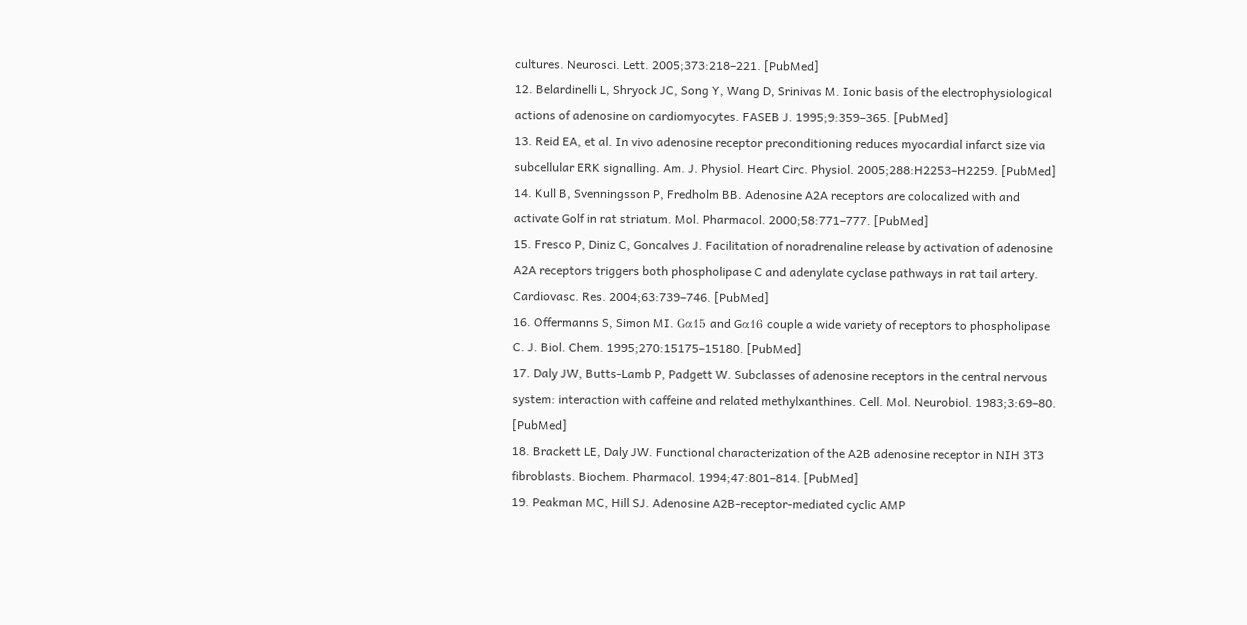cultures. Neurosci. Lett. 2005;373:218–221. [PubMed]
12. Belardinelli L, Shryock JC, Song Y, Wang D, Srinivas M. Ionic basis of the electrophysiological actions of adenosine on cardiomyocytes. FASEB J. 1995;9:359–365. [PubMed]
13. Reid EA, et al. In vivo adenosine receptor preconditioning reduces myocardial infarct size via subcellular ERK signalling. Am. J. Physiol. Heart Circ. Physiol. 2005;288:H2253–H2259. [PubMed]
14. Kull B, Svenningsson P, Fredholm BB. Adenosine A2A receptors are colocalized with and activate Golf in rat striatum. Mol. Pharmacol. 2000;58:771–777. [PubMed]
15. Fresco P, Diniz C, Goncalves J. Facilitation of noradrenaline release by activation of adenosine A2A receptors triggers both phospholipase C and adenylate cyclase pathways in rat tail artery. Cardiovasc. Res. 2004;63:739–746. [PubMed]
16. Offermanns S, Simon MI. Gα15 and Gα16 couple a wide variety of receptors to phospholipase C. J. Biol. Chem. 1995;270:15175–15180. [PubMed]
17. Daly JW, Butts-Lamb P, Padgett W. Subclasses of adenosine receptors in the central nervous system: interaction with caffeine and related methylxanthines. Cell. Mol. Neurobiol. 1983;3:69–80. [PubMed]
18. Brackett LE, Daly JW. Functional characterization of the A2B adenosine receptor in NIH 3T3 fibroblasts. Biochem. Pharmacol. 1994;47:801–814. [PubMed]
19. Peakman MC, Hill SJ. Adenosine A2B-receptor-mediated cyclic AMP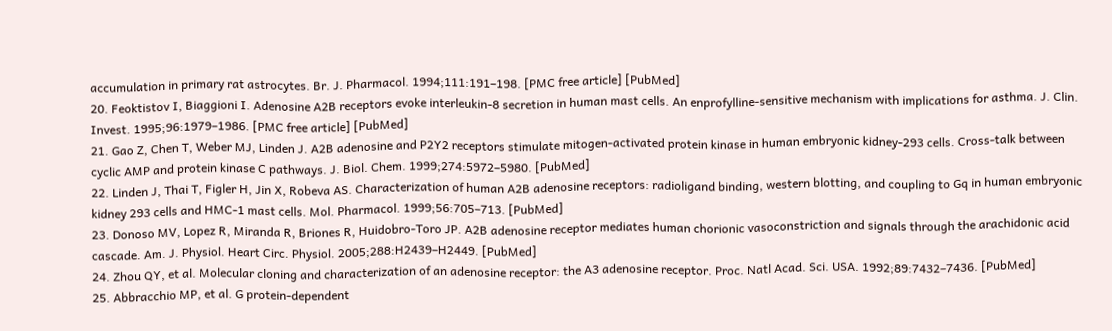accumulation in primary rat astrocytes. Br. J. Pharmacol. 1994;111:191–198. [PMC free article] [PubMed]
20. Feoktistov I, Biaggioni I. Adenosine A2B receptors evoke interleukin-8 secretion in human mast cells. An enprofylline-sensitive mechanism with implications for asthma. J. Clin. Invest. 1995;96:1979–1986. [PMC free article] [PubMed]
21. Gao Z, Chen T, Weber MJ, Linden J. A2B adenosine and P2Y2 receptors stimulate mitogen-activated protein kinase in human embryonic kidney-293 cells. Cross-talk between cyclic AMP and protein kinase C pathways. J. Biol. Chem. 1999;274:5972–5980. [PubMed]
22. Linden J, Thai T, Figler H, Jin X, Robeva AS. Characterization of human A2B adenosine receptors: radioligand binding, western blotting, and coupling to Gq in human embryonic kidney 293 cells and HMC-1 mast cells. Mol. Pharmacol. 1999;56:705–713. [PubMed]
23. Donoso MV, Lopez R, Miranda R, Briones R, Huidobro-Toro JP. A2B adenosine receptor mediates human chorionic vasoconstriction and signals through the arachidonic acid cascade. Am. J. Physiol. Heart Circ. Physiol. 2005;288:H2439–H2449. [PubMed]
24. Zhou QY, et al. Molecular cloning and characterization of an adenosine receptor: the A3 adenosine receptor. Proc. Natl Acad. Sci. USA. 1992;89:7432–7436. [PubMed]
25. Abbracchio MP, et al. G protein-dependent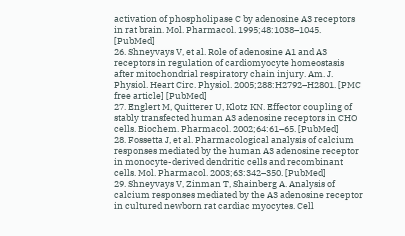activation of phospholipase C by adenosine A3 receptors in rat brain. Mol. Pharmacol. 1995;48:1038–1045. [PubMed]
26. Shneyvays V, et al. Role of adenosine A1 and A3 receptors in regulation of cardiomyocyte homeostasis after mitochondrial respiratory chain injury. Am. J. Physiol. Heart Circ. Physiol. 2005;288:H2792–H2801. [PMC free article] [PubMed]
27. Englert M, Quitterer U, Klotz KN. Effector coupling of stably transfected human A3 adenosine receptors in CHO cells. Biochem. Pharmacol. 2002;64:61–65. [PubMed]
28. Fossetta J, et al. Pharmacological analysis of calcium responses mediated by the human A3 adenosine receptor in monocyte-derived dendritic cells and recombinant cells. Mol. Pharmacol. 2003;63:342–350. [PubMed]
29. Shneyvays V, Zinman T, Shainberg A. Analysis of calcium responses mediated by the A3 adenosine receptor in cultured newborn rat cardiac myocytes. Cell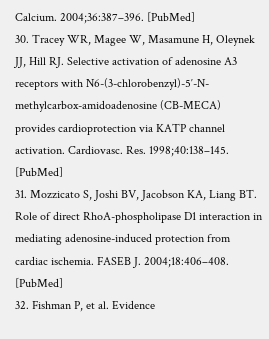Calcium. 2004;36:387–396. [PubMed]
30. Tracey WR, Magee W, Masamune H, Oleynek JJ, Hill RJ. Selective activation of adenosine A3 receptors with N6-(3-chlorobenzyl)-5′-N-methylcarbox-amidoadenosine (CB-MECA) provides cardioprotection via KATP channel activation. Cardiovasc. Res. 1998;40:138–145. [PubMed]
31. Mozzicato S, Joshi BV, Jacobson KA, Liang BT. Role of direct RhoA-phospholipase D1 interaction in mediating adenosine-induced protection from cardiac ischemia. FASEB J. 2004;18:406–408. [PubMed]
32. Fishman P, et al. Evidence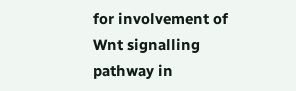for involvement of Wnt signalling pathway in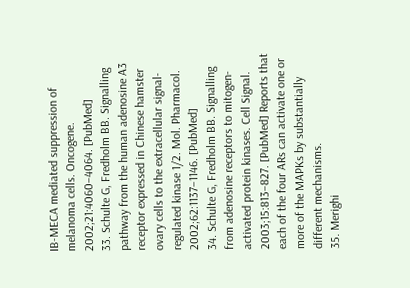IB-MECA mediated suppression of melanoma cells. Oncogene. 2002;21:4060–4064. [PubMed]
33. Schulte G, Fredholm BB. Signalling pathway from the human adenosine A3 receptor expressed in Chinese hamster ovary cells to the extracellular signal-regulated kinase 1/2. Mol. Pharmacol. 2002;62:1137–1146. [PubMed]
34. Schulte G, Fredholm BB. Signalling from adenosine receptors to mitogen-activated protein kinases. Cell Signal. 2003;15:813–827. [PubMed] Reports that each of the four ARs can activate one or more of the MAPKs by substantially different mechanisms.
35. Merighi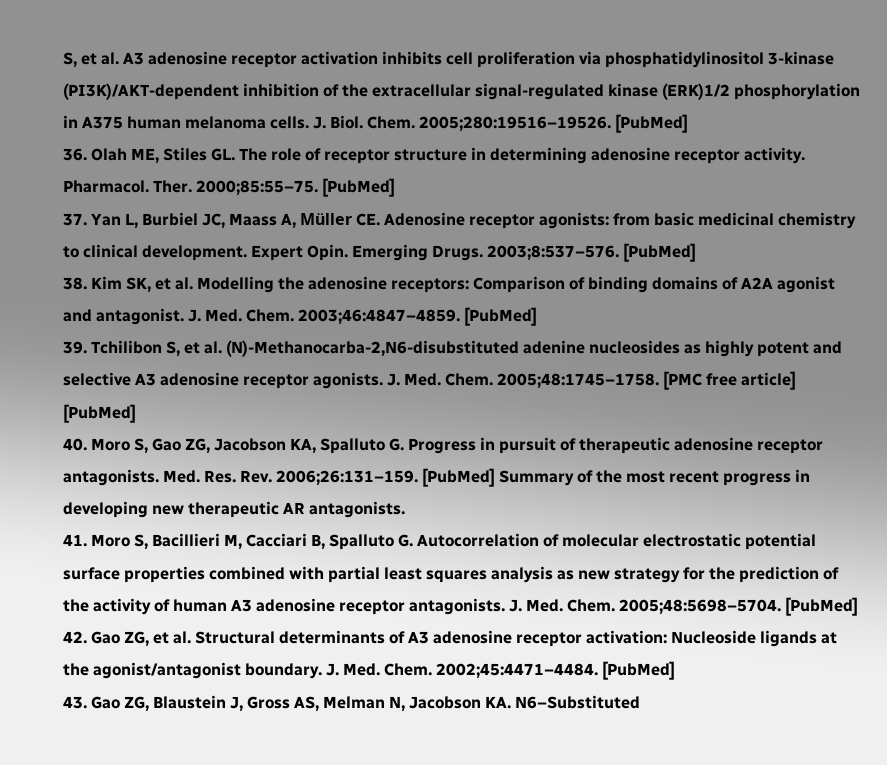S, et al. A3 adenosine receptor activation inhibits cell proliferation via phosphatidylinositol 3-kinase (PI3K)/AKT-dependent inhibition of the extracellular signal-regulated kinase (ERK)1/2 phosphorylation in A375 human melanoma cells. J. Biol. Chem. 2005;280:19516–19526. [PubMed]
36. Olah ME, Stiles GL. The role of receptor structure in determining adenosine receptor activity. Pharmacol. Ther. 2000;85:55–75. [PubMed]
37. Yan L, Burbiel JC, Maass A, Müller CE. Adenosine receptor agonists: from basic medicinal chemistry to clinical development. Expert Opin. Emerging Drugs. 2003;8:537–576. [PubMed]
38. Kim SK, et al. Modelling the adenosine receptors: Comparison of binding domains of A2A agonist and antagonist. J. Med. Chem. 2003;46:4847–4859. [PubMed]
39. Tchilibon S, et al. (N)-Methanocarba-2,N6-disubstituted adenine nucleosides as highly potent and selective A3 adenosine receptor agonists. J. Med. Chem. 2005;48:1745–1758. [PMC free article] [PubMed]
40. Moro S, Gao ZG, Jacobson KA, Spalluto G. Progress in pursuit of therapeutic adenosine receptor antagonists. Med. Res. Rev. 2006;26:131–159. [PubMed] Summary of the most recent progress in developing new therapeutic AR antagonists.
41. Moro S, Bacillieri M, Cacciari B, Spalluto G. Autocorrelation of molecular electrostatic potential surface properties combined with partial least squares analysis as new strategy for the prediction of the activity of human A3 adenosine receptor antagonists. J. Med. Chem. 2005;48:5698–5704. [PubMed]
42. Gao ZG, et al. Structural determinants of A3 adenosine receptor activation: Nucleoside ligands at the agonist/antagonist boundary. J. Med. Chem. 2002;45:4471–4484. [PubMed]
43. Gao ZG, Blaustein J, Gross AS, Melman N, Jacobson KA. N6–Substituted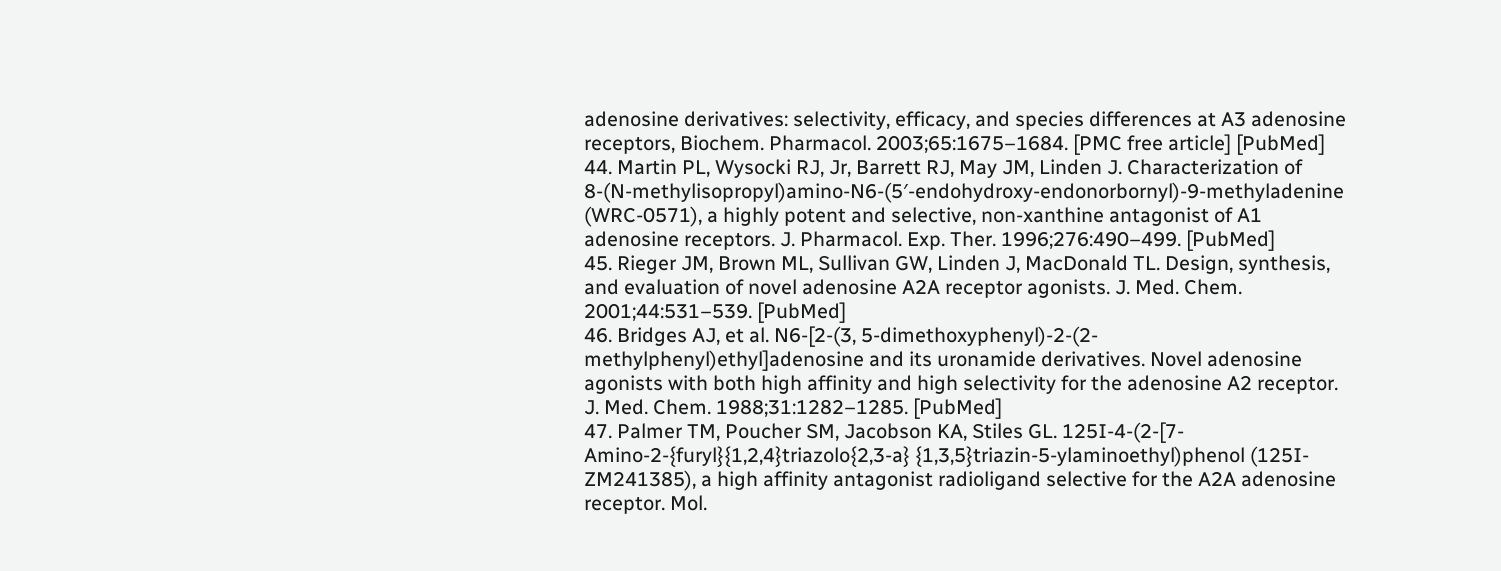adenosine derivatives: selectivity, efficacy, and species differences at A3 adenosine receptors, Biochem. Pharmacol. 2003;65:1675–1684. [PMC free article] [PubMed]
44. Martin PL, Wysocki RJ, Jr, Barrett RJ, May JM, Linden J. Characterization of 8-(N-methylisopropyl)amino-N6-(5′-endohydroxy-endonorbornyl)-9-methyladenine (WRC-0571), a highly potent and selective, non-xanthine antagonist of A1 adenosine receptors. J. Pharmacol. Exp. Ther. 1996;276:490–499. [PubMed]
45. Rieger JM, Brown ML, Sullivan GW, Linden J, MacDonald TL. Design, synthesis, and evaluation of novel adenosine A2A receptor agonists. J. Med. Chem. 2001;44:531–539. [PubMed]
46. Bridges AJ, et al. N6-[2-(3, 5-dimethoxyphenyl)-2-(2-methylphenyl)ethyl]adenosine and its uronamide derivatives. Novel adenosine agonists with both high affinity and high selectivity for the adenosine A2 receptor. J. Med. Chem. 1988;31:1282–1285. [PubMed]
47. Palmer TM, Poucher SM, Jacobson KA, Stiles GL. 125I-4-(2-[7-Amino-2-{furyl}{1,2,4}triazolo{2,3-a} {1,3,5}triazin-5-ylaminoethyl)phenol (125I-ZM241385), a high affinity antagonist radioligand selective for the A2A adenosine receptor. Mol.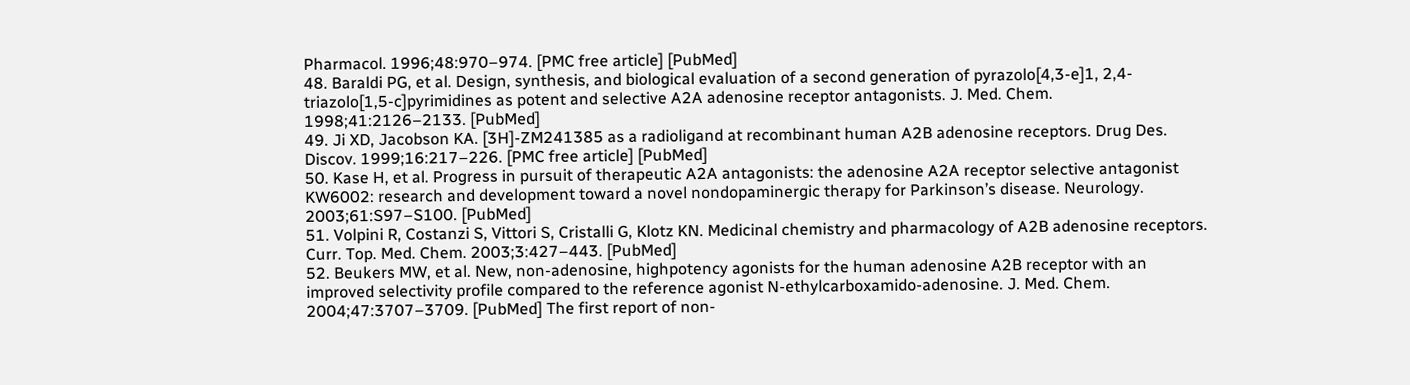Pharmacol. 1996;48:970–974. [PMC free article] [PubMed]
48. Baraldi PG, et al. Design, synthesis, and biological evaluation of a second generation of pyrazolo[4,3-e]1, 2,4-triazolo[1,5-c]pyrimidines as potent and selective A2A adenosine receptor antagonists. J. Med. Chem. 1998;41:2126–2133. [PubMed]
49. Ji XD, Jacobson KA. [3H]-ZM241385 as a radioligand at recombinant human A2B adenosine receptors. Drug Des. Discov. 1999;16:217–226. [PMC free article] [PubMed]
50. Kase H, et al. Progress in pursuit of therapeutic A2A antagonists: the adenosine A2A receptor selective antagonist KW6002: research and development toward a novel nondopaminergic therapy for Parkinson’s disease. Neurology. 2003;61:S97–S100. [PubMed]
51. Volpini R, Costanzi S, Vittori S, Cristalli G, Klotz KN. Medicinal chemistry and pharmacology of A2B adenosine receptors. Curr. Top. Med. Chem. 2003;3:427–443. [PubMed]
52. Beukers MW, et al. New, non-adenosine, highpotency agonists for the human adenosine A2B receptor with an improved selectivity profile compared to the reference agonist N-ethylcarboxamido-adenosine. J. Med. Chem. 2004;47:3707–3709. [PubMed] The first report of non-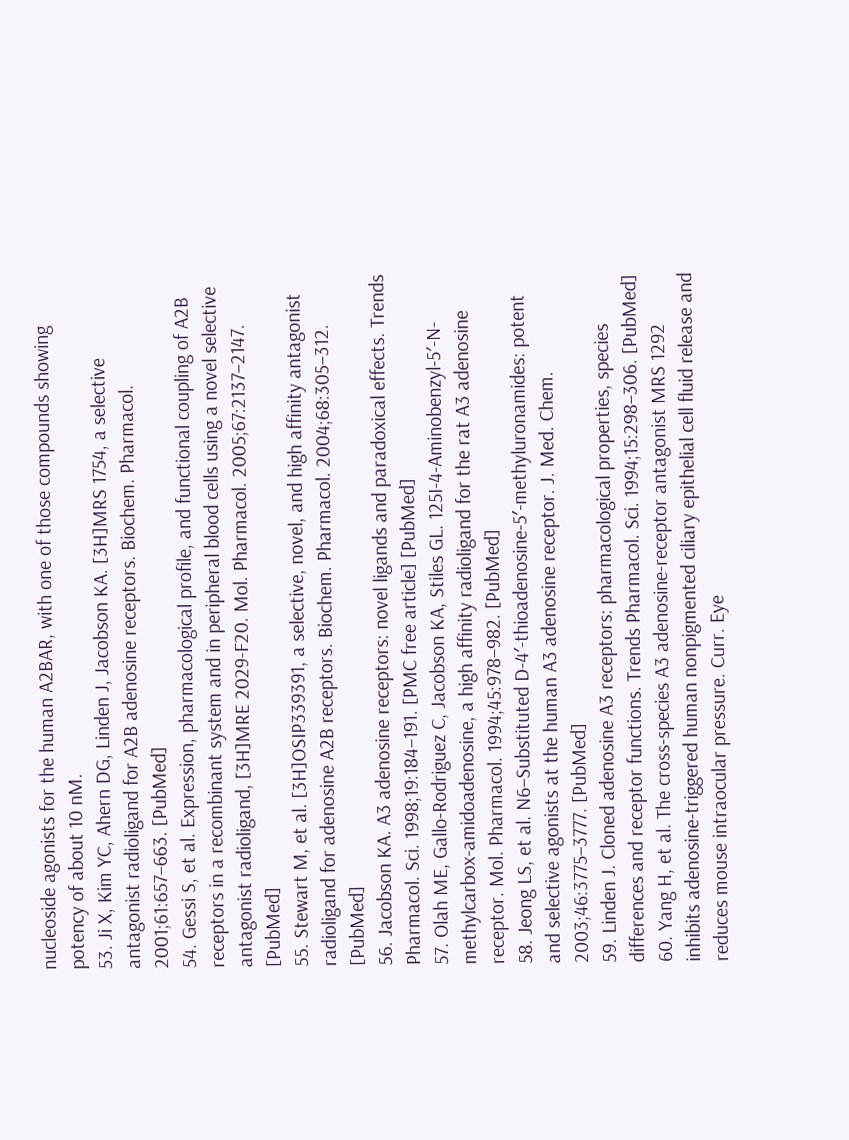nucleoside agonists for the human A2BAR, with one of those compounds showing potency of about 10 nM.
53. Ji X, Kim YC, Ahern DG, Linden J, Jacobson KA. [3H]MRS 1754, a selective antagonist radioligand for A2B adenosine receptors. Biochem. Pharmacol. 2001;61:657–663. [PubMed]
54. Gessi S, et al. Expression, pharmacological profile, and functional coupling of A2B receptors in a recombinant system and in peripheral blood cells using a novel selective antagonist radioligand, [3H]MRE 2029-F20. Mol. Pharmacol. 2005;67:2137–2147. [PubMed]
55. Stewart M, et al. [3H]OSIP339391, a selective, novel, and high affinity antagonist radioligand for adenosine A2B receptors. Biochem. Pharmacol. 2004;68:305–312. [PubMed]
56. Jacobson KA. A3 adenosine receptors: novel ligands and paradoxical effects. Trends Pharmacol. Sci. 1998;19:184–191. [PMC free article] [PubMed]
57. Olah ME, Gallo-Rodriguez C, Jacobson KA, Stiles GL. 125I-4-Aminobenzyl-5′-N-methylcarbox-amidoadenosine, a high affinity radioligand for the rat A3 adenosine receptor. Mol. Pharmacol. 1994;45:978–982. [PubMed]
58. Jeong LS, et al. N6–Substituted D-4′-thioadenosine-5′-methyluronamides: potent and selective agonists at the human A3 adenosine receptor. J. Med. Chem. 2003;46:3775–3777. [PubMed]
59. Linden J. Cloned adenosine A3 receptors: pharmacological properties, species differences and receptor functions. Trends Pharmacol. Sci. 1994;15:298–306. [PubMed]
60. Yang H, et al. The cross-species A3 adenosine-receptor antagonist MRS 1292 inhibits adenosine-triggered human nonpigmented ciliary epithelial cell fluid release and reduces mouse intraocular pressure. Curr. Eye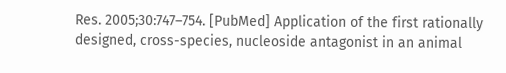Res. 2005;30:747–754. [PubMed] Application of the first rationally designed, cross-species, nucleoside antagonist in an animal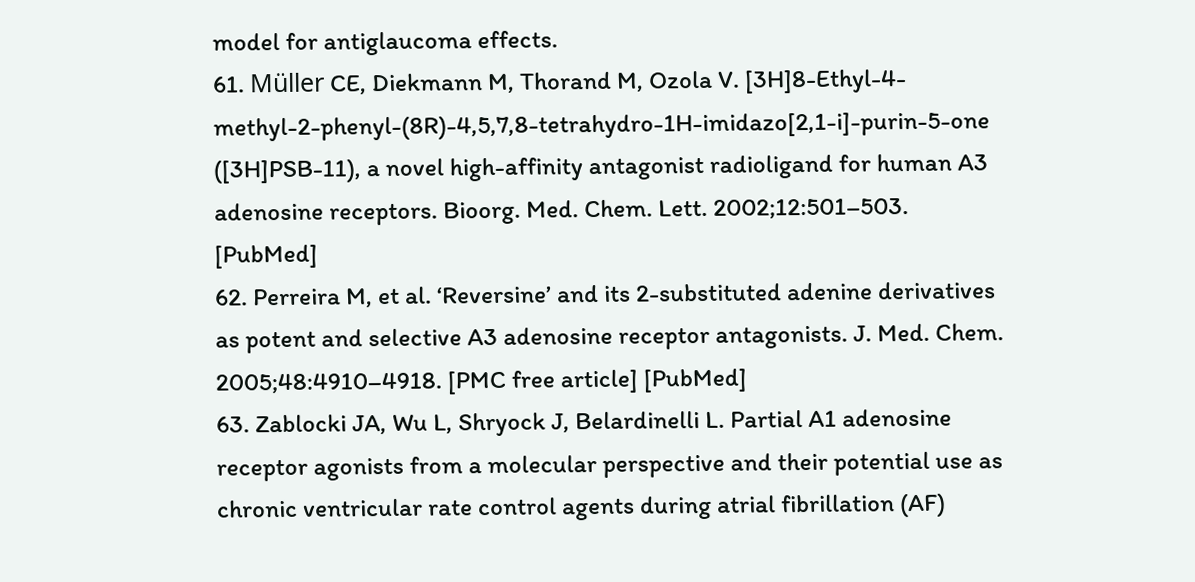model for antiglaucoma effects.
61. Müller CE, Diekmann M, Thorand M, Ozola V. [3H]8-Ethyl-4-methyl-2-phenyl-(8R)-4,5,7,8-tetrahydro-1H-imidazo[2,1-i]-purin-5-one ([3H]PSB-11), a novel high-affinity antagonist radioligand for human A3 adenosine receptors. Bioorg. Med. Chem. Lett. 2002;12:501–503. [PubMed]
62. Perreira M, et al. ‘Reversine’ and its 2-substituted adenine derivatives as potent and selective A3 adenosine receptor antagonists. J. Med. Chem. 2005;48:4910–4918. [PMC free article] [PubMed]
63. Zablocki JA, Wu L, Shryock J, Belardinelli L. Partial A1 adenosine receptor agonists from a molecular perspective and their potential use as chronic ventricular rate control agents during atrial fibrillation (AF)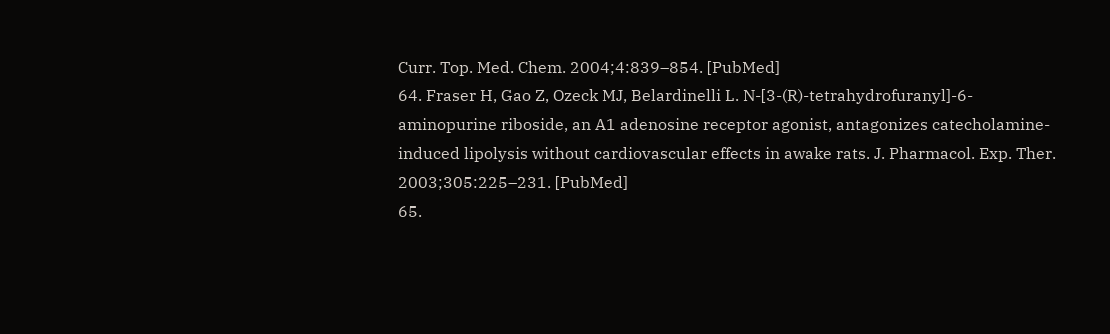Curr. Top. Med. Chem. 2004;4:839–854. [PubMed]
64. Fraser H, Gao Z, Ozeck MJ, Belardinelli L. N-[3-(R)-tetrahydrofuranyl]-6-aminopurine riboside, an A1 adenosine receptor agonist, antagonizes catecholamine-induced lipolysis without cardiovascular effects in awake rats. J. Pharmacol. Exp. Ther. 2003;305:225–231. [PubMed]
65.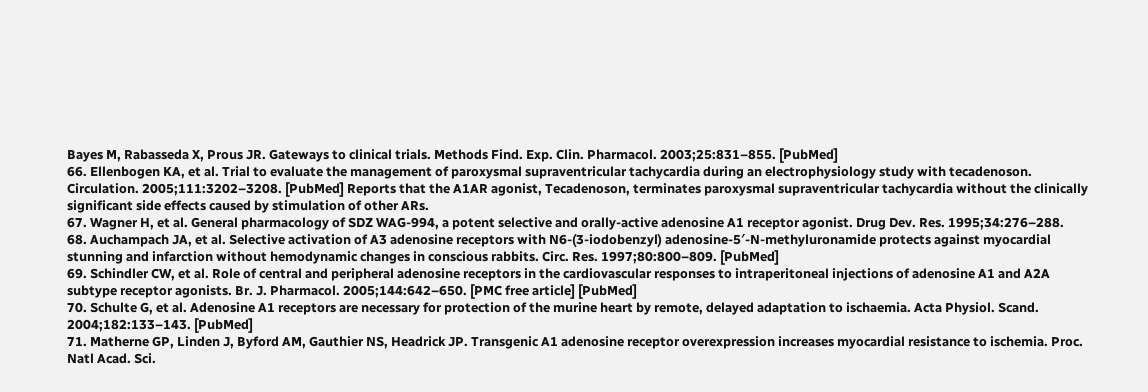Bayes M, Rabasseda X, Prous JR. Gateways to clinical trials. Methods Find. Exp. Clin. Pharmacol. 2003;25:831–855. [PubMed]
66. Ellenbogen KA, et al. Trial to evaluate the management of paroxysmal supraventricular tachycardia during an electrophysiology study with tecadenoson. Circulation. 2005;111:3202–3208. [PubMed] Reports that the A1AR agonist, Tecadenoson, terminates paroxysmal supraventricular tachycardia without the clinically significant side effects caused by stimulation of other ARs.
67. Wagner H, et al. General pharmacology of SDZ WAG-994, a potent selective and orally-active adenosine A1 receptor agonist. Drug Dev. Res. 1995;34:276–288.
68. Auchampach JA, et al. Selective activation of A3 adenosine receptors with N6-(3-iodobenzyl) adenosine-5′-N-methyluronamide protects against myocardial stunning and infarction without hemodynamic changes in conscious rabbits. Circ. Res. 1997;80:800–809. [PubMed]
69. Schindler CW, et al. Role of central and peripheral adenosine receptors in the cardiovascular responses to intraperitoneal injections of adenosine A1 and A2A subtype receptor agonists. Br. J. Pharmacol. 2005;144:642–650. [PMC free article] [PubMed]
70. Schulte G, et al. Adenosine A1 receptors are necessary for protection of the murine heart by remote, delayed adaptation to ischaemia. Acta Physiol. Scand. 2004;182:133–143. [PubMed]
71. Matherne GP, Linden J, Byford AM, Gauthier NS, Headrick JP. Transgenic A1 adenosine receptor overexpression increases myocardial resistance to ischemia. Proc. Natl Acad. Sci.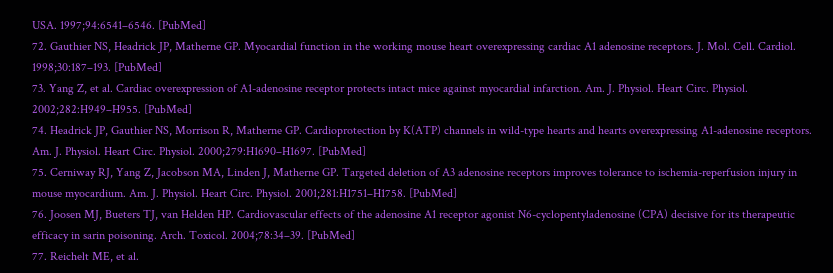USA. 1997;94:6541–6546. [PubMed]
72. Gauthier NS, Headrick JP, Matherne GP. Myocardial function in the working mouse heart overexpressing cardiac A1 adenosine receptors. J. Mol. Cell. Cardiol. 1998;30:187–193. [PubMed]
73. Yang Z, et al. Cardiac overexpression of A1-adenosine receptor protects intact mice against myocardial infarction. Am. J. Physiol. Heart Circ. Physiol. 2002;282:H949–H955. [PubMed]
74. Headrick JP, Gauthier NS, Morrison R, Matherne GP. Cardioprotection by K(ATP) channels in wild-type hearts and hearts overexpressing A1-adenosine receptors. Am. J. Physiol. Heart Circ. Physiol. 2000;279:H1690–H1697. [PubMed]
75. Cerniway RJ, Yang Z, Jacobson MA, Linden J, Matherne GP. Targeted deletion of A3 adenosine receptors improves tolerance to ischemia-reperfusion injury in mouse myocardium. Am. J. Physiol. Heart Circ. Physiol. 2001;281:H1751–H1758. [PubMed]
76. Joosen MJ, Bueters TJ, van Helden HP. Cardiovascular effects of the adenosine A1 receptor agonist N6-cyclopentyladenosine (CPA) decisive for its therapeutic efficacy in sarin poisoning. Arch. Toxicol. 2004;78:34–39. [PubMed]
77. Reichelt ME, et al.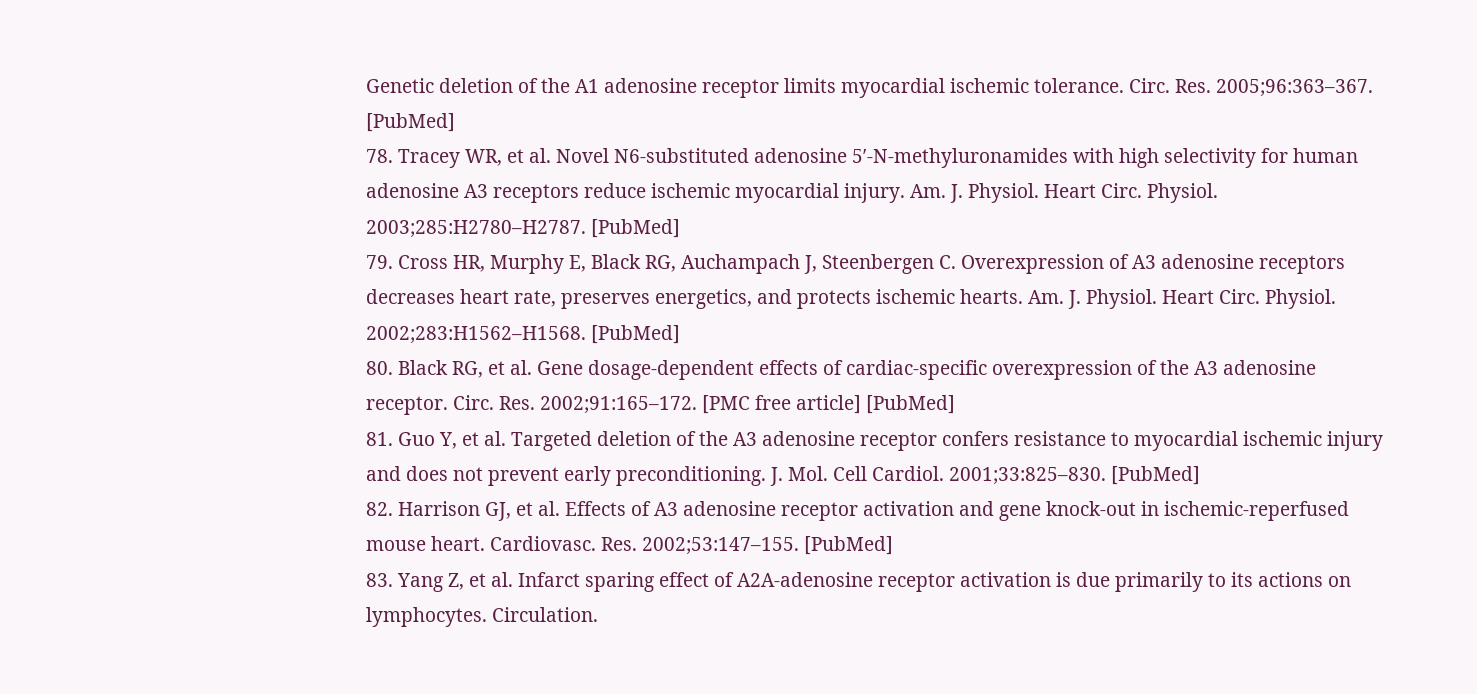Genetic deletion of the A1 adenosine receptor limits myocardial ischemic tolerance. Circ. Res. 2005;96:363–367. [PubMed]
78. Tracey WR, et al. Novel N6-substituted adenosine 5′-N-methyluronamides with high selectivity for human adenosine A3 receptors reduce ischemic myocardial injury. Am. J. Physiol. Heart Circ. Physiol. 2003;285:H2780–H2787. [PubMed]
79. Cross HR, Murphy E, Black RG, Auchampach J, Steenbergen C. Overexpression of A3 adenosine receptors decreases heart rate, preserves energetics, and protects ischemic hearts. Am. J. Physiol. Heart Circ. Physiol. 2002;283:H1562–H1568. [PubMed]
80. Black RG, et al. Gene dosage-dependent effects of cardiac-specific overexpression of the A3 adenosine receptor. Circ. Res. 2002;91:165–172. [PMC free article] [PubMed]
81. Guo Y, et al. Targeted deletion of the A3 adenosine receptor confers resistance to myocardial ischemic injury and does not prevent early preconditioning. J. Mol. Cell Cardiol. 2001;33:825–830. [PubMed]
82. Harrison GJ, et al. Effects of A3 adenosine receptor activation and gene knock-out in ischemic-reperfused mouse heart. Cardiovasc. Res. 2002;53:147–155. [PubMed]
83. Yang Z, et al. Infarct sparing effect of A2A-adenosine receptor activation is due primarily to its actions on lymphocytes. Circulation.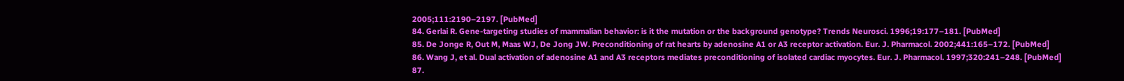2005;111:2190–2197. [PubMed]
84. Gerlai R. Gene-targeting studies of mammalian behavior: is it the mutation or the background genotype? Trends Neurosci. 1996;19:177–181. [PubMed]
85. De Jonge R, Out M, Maas WJ, De Jong JW. Preconditioning of rat hearts by adenosine A1 or A3 receptor activation. Eur. J. Pharmacol. 2002;441:165–172. [PubMed]
86. Wang J, et al. Dual activation of adenosine A1 and A3 receptors mediates preconditioning of isolated cardiac myocytes. Eur. J. Pharmacol. 1997;320:241–248. [PubMed]
87.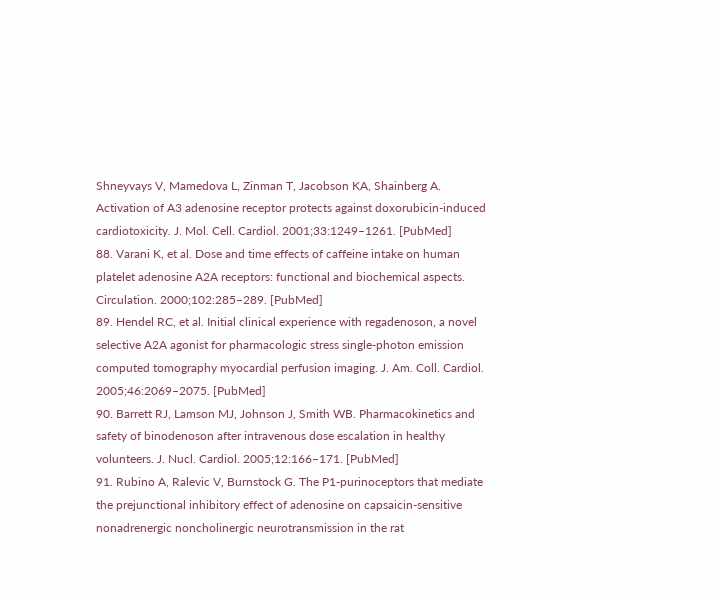Shneyvays V, Mamedova L, Zinman T, Jacobson KA, Shainberg A. Activation of A3 adenosine receptor protects against doxorubicin-induced cardiotoxicity. J. Mol. Cell. Cardiol. 2001;33:1249–1261. [PubMed]
88. Varani K, et al. Dose and time effects of caffeine intake on human platelet adenosine A2A receptors: functional and biochemical aspects. Circulation. 2000;102:285–289. [PubMed]
89. Hendel RC, et al. Initial clinical experience with regadenoson, a novel selective A2A agonist for pharmacologic stress single-photon emission computed tomography myocardial perfusion imaging. J. Am. Coll. Cardiol. 2005;46:2069–2075. [PubMed]
90. Barrett RJ, Lamson MJ, Johnson J, Smith WB. Pharmacokinetics and safety of binodenoson after intravenous dose escalation in healthy volunteers. J. Nucl. Cardiol. 2005;12:166–171. [PubMed]
91. Rubino A, Ralevic V, Burnstock G. The P1-purinoceptors that mediate the prejunctional inhibitory effect of adenosine on capsaicin-sensitive nonadrenergic noncholinergic neurotransmission in the rat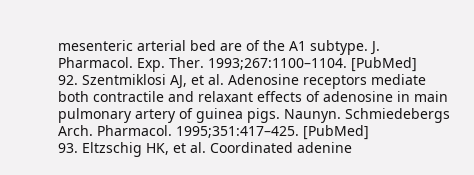mesenteric arterial bed are of the A1 subtype. J. Pharmacol. Exp. Ther. 1993;267:1100–1104. [PubMed]
92. Szentmiklosi AJ, et al. Adenosine receptors mediate both contractile and relaxant effects of adenosine in main pulmonary artery of guinea pigs. Naunyn. Schmiedebergs Arch. Pharmacol. 1995;351:417–425. [PubMed]
93. Eltzschig HK, et al. Coordinated adenine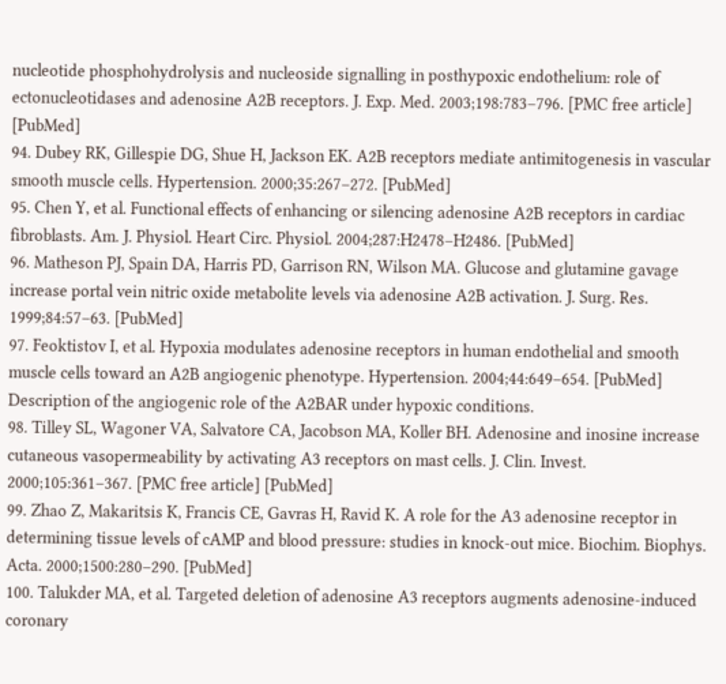nucleotide phosphohydrolysis and nucleoside signalling in posthypoxic endothelium: role of ectonucleotidases and adenosine A2B receptors. J. Exp. Med. 2003;198:783–796. [PMC free article] [PubMed]
94. Dubey RK, Gillespie DG, Shue H, Jackson EK. A2B receptors mediate antimitogenesis in vascular smooth muscle cells. Hypertension. 2000;35:267–272. [PubMed]
95. Chen Y, et al. Functional effects of enhancing or silencing adenosine A2B receptors in cardiac fibroblasts. Am. J. Physiol. Heart Circ. Physiol. 2004;287:H2478–H2486. [PubMed]
96. Matheson PJ, Spain DA, Harris PD, Garrison RN, Wilson MA. Glucose and glutamine gavage increase portal vein nitric oxide metabolite levels via adenosine A2B activation. J. Surg. Res. 1999;84:57–63. [PubMed]
97. Feoktistov I, et al. Hypoxia modulates adenosine receptors in human endothelial and smooth muscle cells toward an A2B angiogenic phenotype. Hypertension. 2004;44:649–654. [PubMed] Description of the angiogenic role of the A2BAR under hypoxic conditions.
98. Tilley SL, Wagoner VA, Salvatore CA, Jacobson MA, Koller BH. Adenosine and inosine increase cutaneous vasopermeability by activating A3 receptors on mast cells. J. Clin. Invest. 2000;105:361–367. [PMC free article] [PubMed]
99. Zhao Z, Makaritsis K, Francis CE, Gavras H, Ravid K. A role for the A3 adenosine receptor in determining tissue levels of cAMP and blood pressure: studies in knock-out mice. Biochim. Biophys. Acta. 2000;1500:280–290. [PubMed]
100. Talukder MA, et al. Targeted deletion of adenosine A3 receptors augments adenosine-induced coronary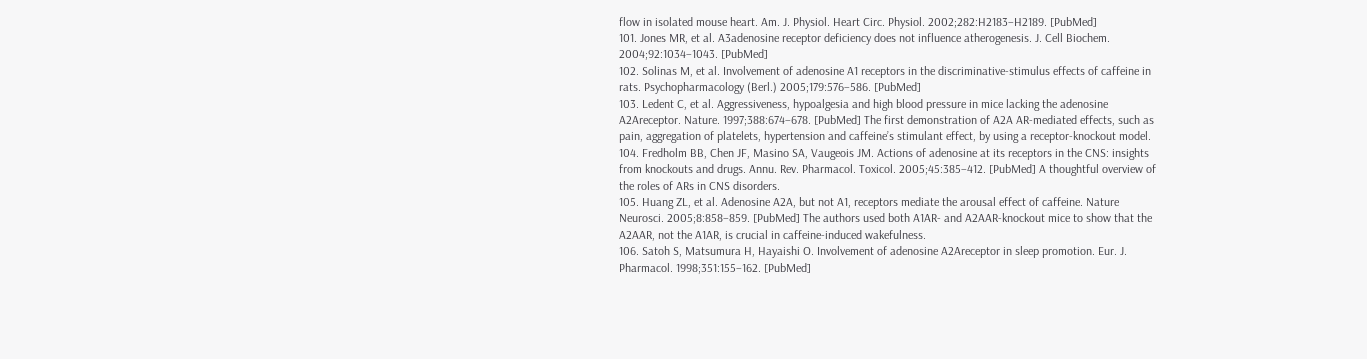flow in isolated mouse heart. Am. J. Physiol. Heart Circ. Physiol. 2002;282:H2183–H2189. [PubMed]
101. Jones MR, et al. A3adenosine receptor deficiency does not influence atherogenesis. J. Cell Biochem. 2004;92:1034–1043. [PubMed]
102. Solinas M, et al. Involvement of adenosine A1 receptors in the discriminative-stimulus effects of caffeine in rats. Psychopharmacology (Berl.) 2005;179:576–586. [PubMed]
103. Ledent C, et al. Aggressiveness, hypoalgesia and high blood pressure in mice lacking the adenosine A2Areceptor. Nature. 1997;388:674–678. [PubMed] The first demonstration of A2A AR-mediated effects, such as pain, aggregation of platelets, hypertension and caffeine’s stimulant effect, by using a receptor-knockout model.
104. Fredholm BB, Chen JF, Masino SA, Vaugeois JM. Actions of adenosine at its receptors in the CNS: insights from knockouts and drugs. Annu. Rev. Pharmacol. Toxicol. 2005;45:385–412. [PubMed] A thoughtful overview of the roles of ARs in CNS disorders.
105. Huang ZL, et al. Adenosine A2A, but not A1, receptors mediate the arousal effect of caffeine. Nature Neurosci. 2005;8:858–859. [PubMed] The authors used both A1AR- and A2AAR-knockout mice to show that the A2AAR, not the A1AR, is crucial in caffeine-induced wakefulness.
106. Satoh S, Matsumura H, Hayaishi O. Involvement of adenosine A2Areceptor in sleep promotion. Eur. J. Pharmacol. 1998;351:155–162. [PubMed]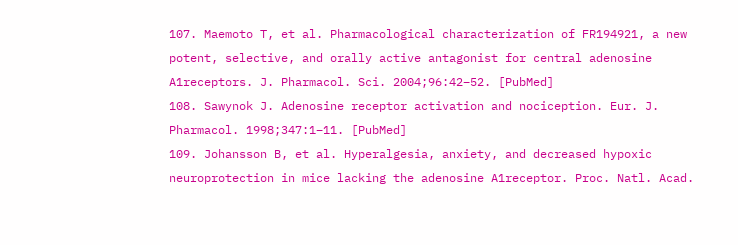107. Maemoto T, et al. Pharmacological characterization of FR194921, a new potent, selective, and orally active antagonist for central adenosine A1receptors. J. Pharmacol. Sci. 2004;96:42–52. [PubMed]
108. Sawynok J. Adenosine receptor activation and nociception. Eur. J. Pharmacol. 1998;347:1–11. [PubMed]
109. Johansson B, et al. Hyperalgesia, anxiety, and decreased hypoxic neuroprotection in mice lacking the adenosine A1receptor. Proc. Natl. Acad.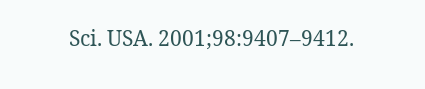Sci. USA. 2001;98:9407–9412.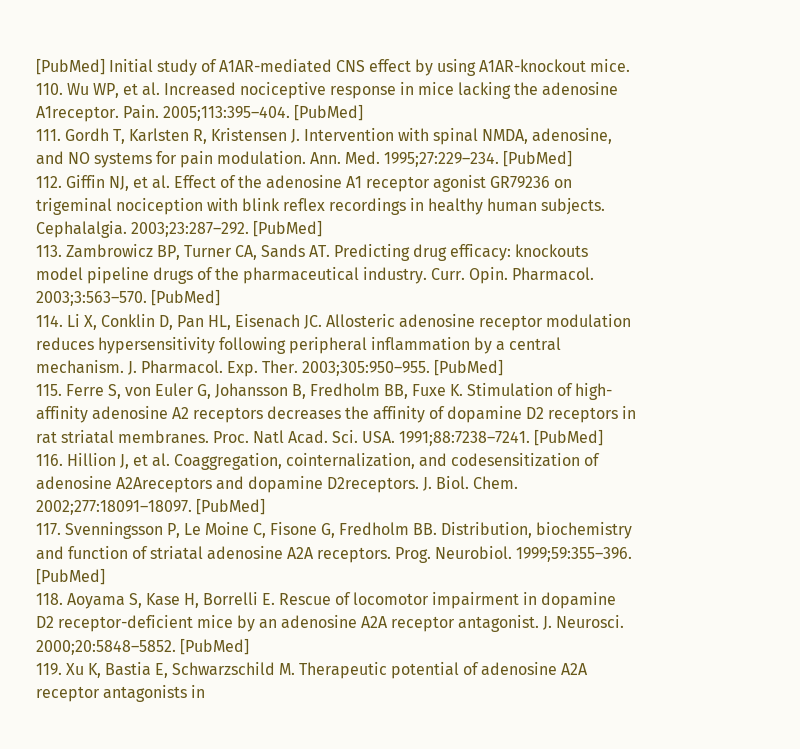[PubMed] Initial study of A1AR-mediated CNS effect by using A1AR-knockout mice.
110. Wu WP, et al. Increased nociceptive response in mice lacking the adenosine A1receptor. Pain. 2005;113:395–404. [PubMed]
111. Gordh T, Karlsten R, Kristensen J. Intervention with spinal NMDA, adenosine, and NO systems for pain modulation. Ann. Med. 1995;27:229–234. [PubMed]
112. Giffin NJ, et al. Effect of the adenosine A1 receptor agonist GR79236 on trigeminal nociception with blink reflex recordings in healthy human subjects. Cephalalgia. 2003;23:287–292. [PubMed]
113. Zambrowicz BP, Turner CA, Sands AT. Predicting drug efficacy: knockouts model pipeline drugs of the pharmaceutical industry. Curr. Opin. Pharmacol. 2003;3:563–570. [PubMed]
114. Li X, Conklin D, Pan HL, Eisenach JC. Allosteric adenosine receptor modulation reduces hypersensitivity following peripheral inflammation by a central mechanism. J. Pharmacol. Exp. Ther. 2003;305:950–955. [PubMed]
115. Ferre S, von Euler G, Johansson B, Fredholm BB, Fuxe K. Stimulation of high-affinity adenosine A2 receptors decreases the affinity of dopamine D2 receptors in rat striatal membranes. Proc. Natl Acad. Sci. USA. 1991;88:7238–7241. [PubMed]
116. Hillion J, et al. Coaggregation, cointernalization, and codesensitization of adenosine A2Areceptors and dopamine D2receptors. J. Biol. Chem. 2002;277:18091–18097. [PubMed]
117. Svenningsson P, Le Moine C, Fisone G, Fredholm BB. Distribution, biochemistry and function of striatal adenosine A2A receptors. Prog. Neurobiol. 1999;59:355–396. [PubMed]
118. Aoyama S, Kase H, Borrelli E. Rescue of locomotor impairment in dopamine D2 receptor-deficient mice by an adenosine A2A receptor antagonist. J. Neurosci. 2000;20:5848–5852. [PubMed]
119. Xu K, Bastia E, Schwarzschild M. Therapeutic potential of adenosine A2A receptor antagonists in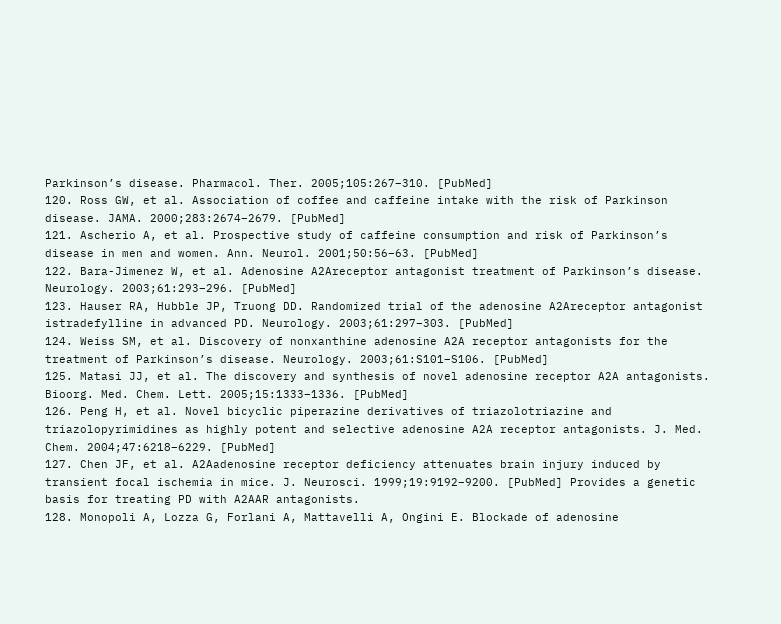Parkinson’s disease. Pharmacol. Ther. 2005;105:267–310. [PubMed]
120. Ross GW, et al. Association of coffee and caffeine intake with the risk of Parkinson disease. JAMA. 2000;283:2674–2679. [PubMed]
121. Ascherio A, et al. Prospective study of caffeine consumption and risk of Parkinson’s disease in men and women. Ann. Neurol. 2001;50:56–63. [PubMed]
122. Bara-Jimenez W, et al. Adenosine A2Areceptor antagonist treatment of Parkinson’s disease. Neurology. 2003;61:293–296. [PubMed]
123. Hauser RA, Hubble JP, Truong DD. Randomized trial of the adenosine A2Areceptor antagonist istradefylline in advanced PD. Neurology. 2003;61:297–303. [PubMed]
124. Weiss SM, et al. Discovery of nonxanthine adenosine A2A receptor antagonists for the treatment of Parkinson’s disease. Neurology. 2003;61:S101–S106. [PubMed]
125. Matasi JJ, et al. The discovery and synthesis of novel adenosine receptor A2A antagonists. Bioorg. Med. Chem. Lett. 2005;15:1333–1336. [PubMed]
126. Peng H, et al. Novel bicyclic piperazine derivatives of triazolotriazine and triazolopyrimidines as highly potent and selective adenosine A2A receptor antagonists. J. Med. Chem. 2004;47:6218–6229. [PubMed]
127. Chen JF, et al. A2Aadenosine receptor deficiency attenuates brain injury induced by transient focal ischemia in mice. J. Neurosci. 1999;19:9192–9200. [PubMed] Provides a genetic basis for treating PD with A2AAR antagonists.
128. Monopoli A, Lozza G, Forlani A, Mattavelli A, Ongini E. Blockade of adenosine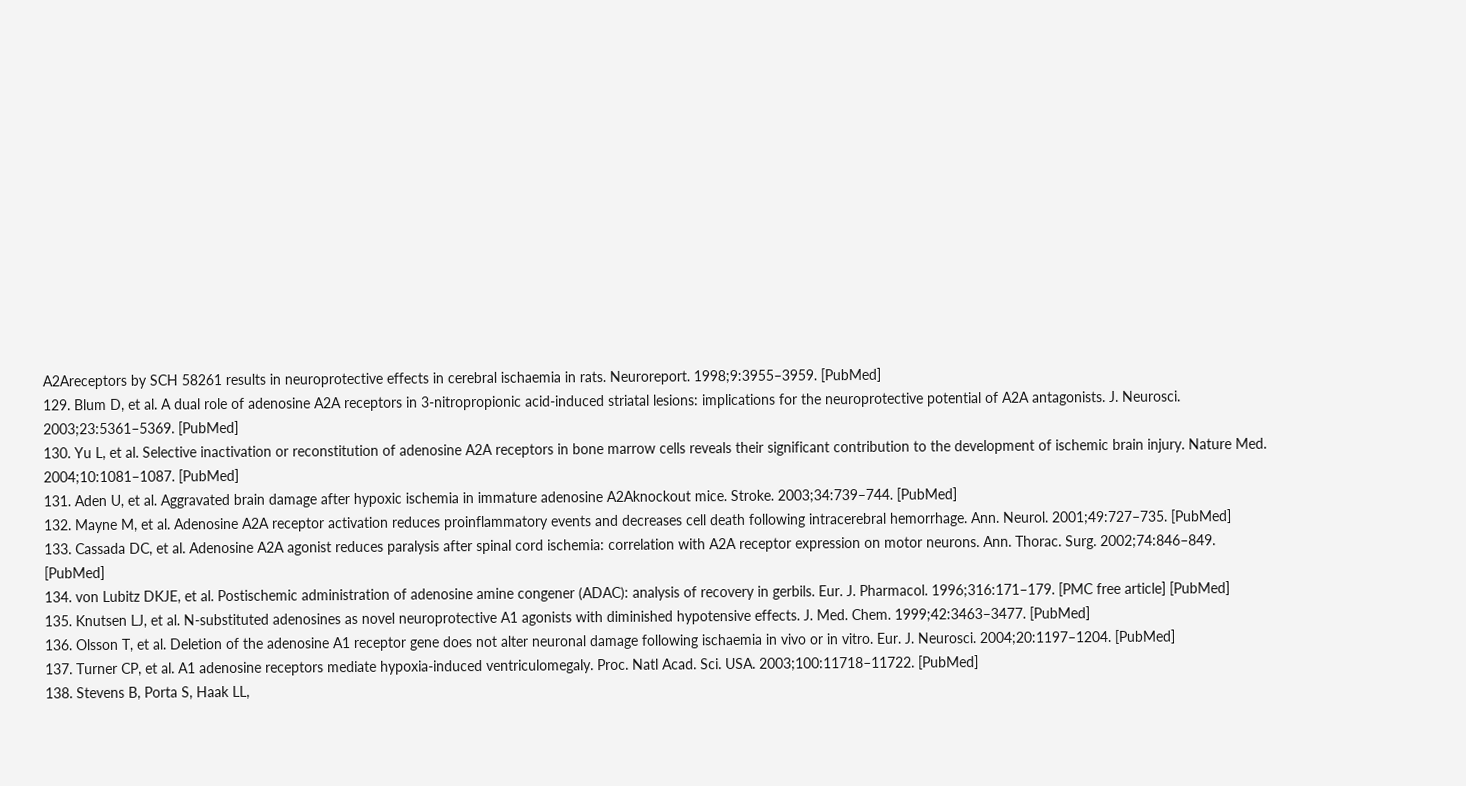A2Areceptors by SCH 58261 results in neuroprotective effects in cerebral ischaemia in rats. Neuroreport. 1998;9:3955–3959. [PubMed]
129. Blum D, et al. A dual role of adenosine A2A receptors in 3-nitropropionic acid-induced striatal lesions: implications for the neuroprotective potential of A2A antagonists. J. Neurosci. 2003;23:5361–5369. [PubMed]
130. Yu L, et al. Selective inactivation or reconstitution of adenosine A2A receptors in bone marrow cells reveals their significant contribution to the development of ischemic brain injury. Nature Med. 2004;10:1081–1087. [PubMed]
131. Aden U, et al. Aggravated brain damage after hypoxic ischemia in immature adenosine A2Aknockout mice. Stroke. 2003;34:739–744. [PubMed]
132. Mayne M, et al. Adenosine A2A receptor activation reduces proinflammatory events and decreases cell death following intracerebral hemorrhage. Ann. Neurol. 2001;49:727–735. [PubMed]
133. Cassada DC, et al. Adenosine A2A agonist reduces paralysis after spinal cord ischemia: correlation with A2A receptor expression on motor neurons. Ann. Thorac. Surg. 2002;74:846–849. [PubMed]
134. von Lubitz DKJE, et al. Postischemic administration of adenosine amine congener (ADAC): analysis of recovery in gerbils. Eur. J. Pharmacol. 1996;316:171–179. [PMC free article] [PubMed]
135. Knutsen LJ, et al. N-substituted adenosines as novel neuroprotective A1 agonists with diminished hypotensive effects. J. Med. Chem. 1999;42:3463–3477. [PubMed]
136. Olsson T, et al. Deletion of the adenosine A1 receptor gene does not alter neuronal damage following ischaemia in vivo or in vitro. Eur. J. Neurosci. 2004;20:1197–1204. [PubMed]
137. Turner CP, et al. A1 adenosine receptors mediate hypoxia-induced ventriculomegaly. Proc. Natl Acad. Sci. USA. 2003;100:11718–11722. [PubMed]
138. Stevens B, Porta S, Haak LL,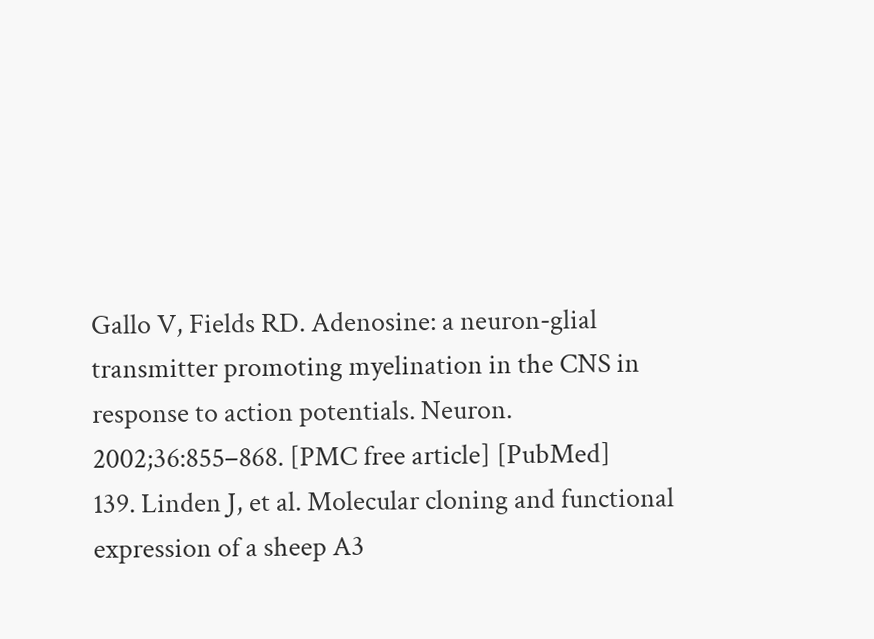Gallo V, Fields RD. Adenosine: a neuron-glial transmitter promoting myelination in the CNS in response to action potentials. Neuron. 2002;36:855–868. [PMC free article] [PubMed]
139. Linden J, et al. Molecular cloning and functional expression of a sheep A3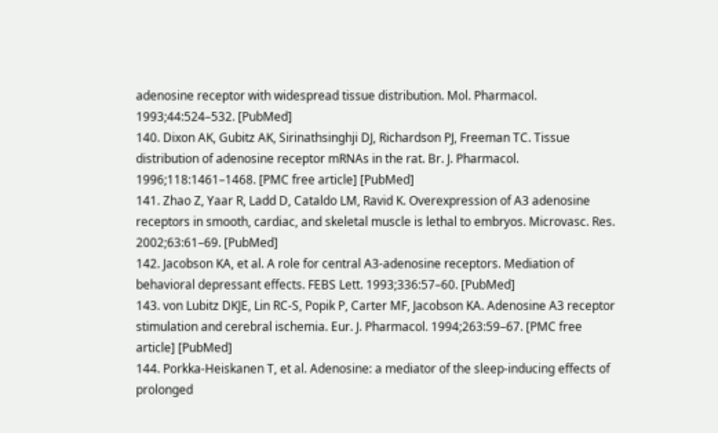adenosine receptor with widespread tissue distribution. Mol. Pharmacol. 1993;44:524–532. [PubMed]
140. Dixon AK, Gubitz AK, Sirinathsinghji DJ, Richardson PJ, Freeman TC. Tissue distribution of adenosine receptor mRNAs in the rat. Br. J. Pharmacol. 1996;118:1461–1468. [PMC free article] [PubMed]
141. Zhao Z, Yaar R, Ladd D, Cataldo LM, Ravid K. Overexpression of A3 adenosine receptors in smooth, cardiac, and skeletal muscle is lethal to embryos. Microvasc. Res. 2002;63:61–69. [PubMed]
142. Jacobson KA, et al. A role for central A3-adenosine receptors. Mediation of behavioral depressant effects. FEBS Lett. 1993;336:57–60. [PubMed]
143. von Lubitz DKJE, Lin RC-S, Popik P, Carter MF, Jacobson KA. Adenosine A3 receptor stimulation and cerebral ischemia. Eur. J. Pharmacol. 1994;263:59–67. [PMC free article] [PubMed]
144. Porkka-Heiskanen T, et al. Adenosine: a mediator of the sleep-inducing effects of prolonged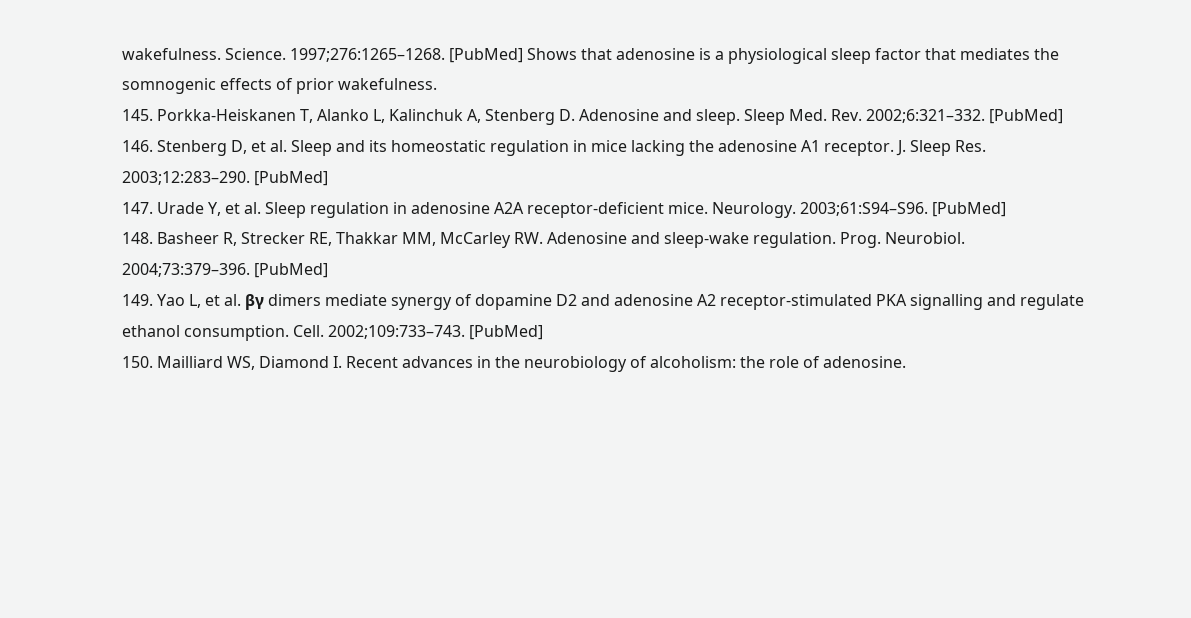wakefulness. Science. 1997;276:1265–1268. [PubMed] Shows that adenosine is a physiological sleep factor that mediates the somnogenic effects of prior wakefulness.
145. Porkka-Heiskanen T, Alanko L, Kalinchuk A, Stenberg D. Adenosine and sleep. Sleep Med. Rev. 2002;6:321–332. [PubMed]
146. Stenberg D, et al. Sleep and its homeostatic regulation in mice lacking the adenosine A1 receptor. J. Sleep Res. 2003;12:283–290. [PubMed]
147. Urade Y, et al. Sleep regulation in adenosine A2A receptor-deficient mice. Neurology. 2003;61:S94–S96. [PubMed]
148. Basheer R, Strecker RE, Thakkar MM, McCarley RW. Adenosine and sleep-wake regulation. Prog. Neurobiol. 2004;73:379–396. [PubMed]
149. Yao L, et al. βγ dimers mediate synergy of dopamine D2 and adenosine A2 receptor-stimulated PKA signalling and regulate ethanol consumption. Cell. 2002;109:733–743. [PubMed]
150. Mailliard WS, Diamond I. Recent advances in the neurobiology of alcoholism: the role of adenosine.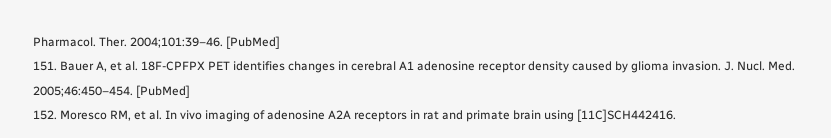Pharmacol. Ther. 2004;101:39–46. [PubMed]
151. Bauer A, et al. 18F-CPFPX PET identifies changes in cerebral A1 adenosine receptor density caused by glioma invasion. J. Nucl. Med. 2005;46:450–454. [PubMed]
152. Moresco RM, et al. In vivo imaging of adenosine A2A receptors in rat and primate brain using [11C]SCH442416.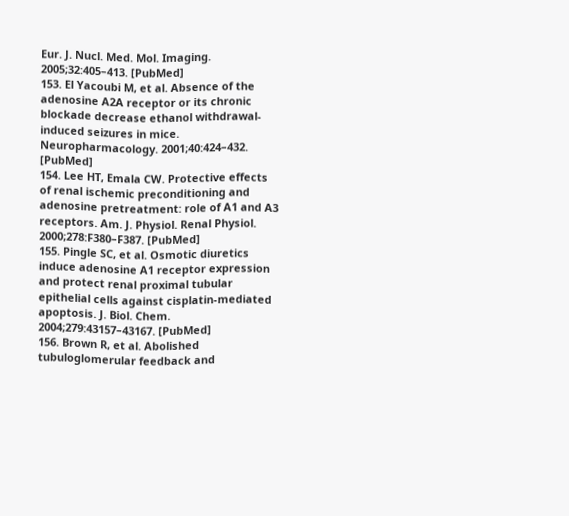Eur. J. Nucl. Med. Mol. Imaging. 2005;32:405–413. [PubMed]
153. El Yacoubi M, et al. Absence of the adenosine A2A receptor or its chronic blockade decrease ethanol withdrawal-induced seizures in mice. Neuropharmacology. 2001;40:424–432. [PubMed]
154. Lee HT, Emala CW. Protective effects of renal ischemic preconditioning and adenosine pretreatment: role of A1 and A3 receptors. Am. J. Physiol. Renal Physiol. 2000;278:F380–F387. [PubMed]
155. Pingle SC, et al. Osmotic diuretics induce adenosine A1 receptor expression and protect renal proximal tubular epithelial cells against cisplatin-mediated apoptosis. J. Biol. Chem. 2004;279:43157–43167. [PubMed]
156. Brown R, et al. Abolished tubuloglomerular feedback and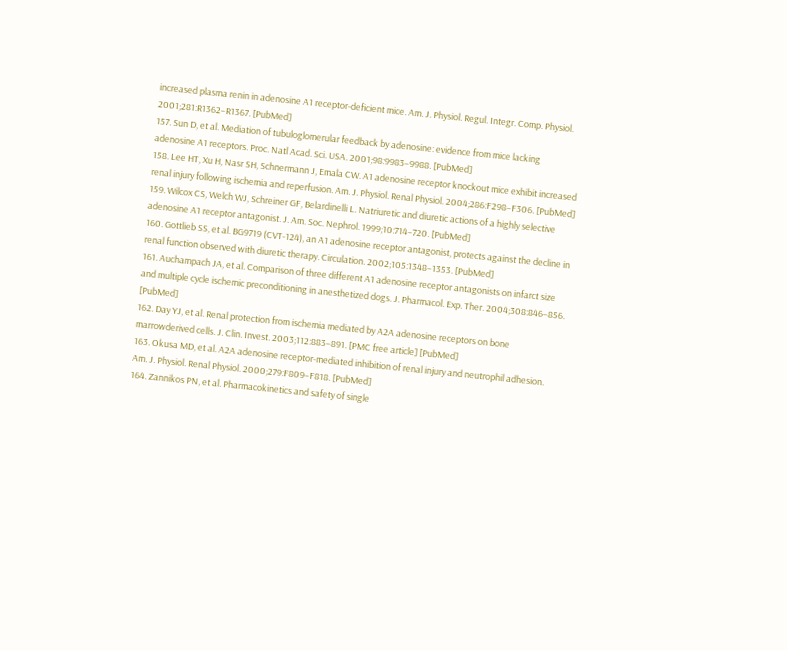increased plasma renin in adenosine A1 receptor-deficient mice. Am. J. Physiol. Regul. Integr. Comp. Physiol. 2001;281:R1362–R1367. [PubMed]
157. Sun D, et al. Mediation of tubuloglomerular feedback by adenosine: evidence from mice lacking adenosine A1 receptors. Proc. Natl Acad. Sci. USA. 2001;98:9983–9988. [PubMed]
158. Lee HT, Xu H, Nasr SH, Schnermann J, Emala CW. A1 adenosine receptor knockout mice exhibit increased renal injury following ischemia and reperfusion. Am. J. Physiol. Renal Physiol. 2004;286:F298–F306. [PubMed]
159. Wilcox CS, Welch WJ, Schreiner GF, Belardinelli L. Natriuretic and diuretic actions of a highly selective adenosine A1 receptor antagonist. J. Am. Soc. Nephrol. 1999;10:714–720. [PubMed]
160. Gottlieb SS, et al. BG9719 (CVT-124), an A1 adenosine receptor antagonist, protects against the decline in renal function observed with diuretic therapy. Circulation. 2002;105:1348–1353. [PubMed]
161. Auchampach JA, et al. Comparison of three different A1 adenosine receptor antagonists on infarct size and multiple cycle ischemic preconditioning in anesthetized dogs. J. Pharmacol. Exp. Ther. 2004;308:846–856. [PubMed]
162. Day YJ, et al. Renal protection from ischemia mediated by A2A adenosine receptors on bone marrowderived cells. J. Clin. Invest. 2003;112:883–891. [PMC free article] [PubMed]
163. Okusa MD, et al. A2A adenosine receptor-mediated inhibition of renal injury and neutrophil adhesion. Am. J. Physiol. Renal Physiol. 2000;279:F809–F818. [PubMed]
164. Zannikos PN, et al. Pharmacokinetics and safety of single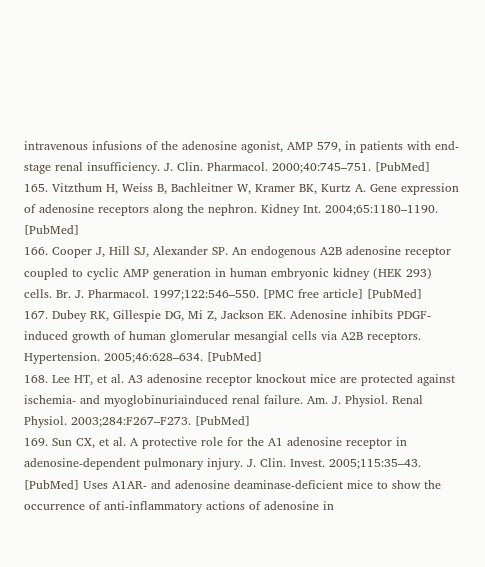intravenous infusions of the adenosine agonist, AMP 579, in patients with end-stage renal insufficiency. J. Clin. Pharmacol. 2000;40:745–751. [PubMed]
165. Vitzthum H, Weiss B, Bachleitner W, Kramer BK, Kurtz A. Gene expression of adenosine receptors along the nephron. Kidney Int. 2004;65:1180–1190. [PubMed]
166. Cooper J, Hill SJ, Alexander SP. An endogenous A2B adenosine receptor coupled to cyclic AMP generation in human embryonic kidney (HEK 293) cells. Br. J. Pharmacol. 1997;122:546–550. [PMC free article] [PubMed]
167. Dubey RK, Gillespie DG, Mi Z, Jackson EK. Adenosine inhibits PDGF-induced growth of human glomerular mesangial cells via A2B receptors. Hypertension. 2005;46:628–634. [PubMed]
168. Lee HT, et al. A3 adenosine receptor knockout mice are protected against ischemia- and myoglobinuriainduced renal failure. Am. J. Physiol. Renal Physiol. 2003;284:F267–F273. [PubMed]
169. Sun CX, et al. A protective role for the A1 adenosine receptor in adenosine-dependent pulmonary injury. J. Clin. Invest. 2005;115:35–43. [PubMed] Uses A1AR- and adenosine deaminase-deficient mice to show the occurrence of anti-inflammatory actions of adenosine in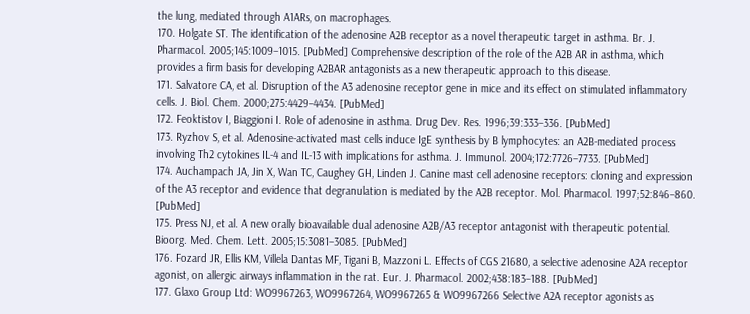the lung, mediated through A1ARs, on macrophages.
170. Holgate ST. The identification of the adenosine A2B receptor as a novel therapeutic target in asthma. Br. J. Pharmacol. 2005;145:1009–1015. [PubMed] Comprehensive description of the role of the A2B AR in asthma, which provides a firm basis for developing A2BAR antagonists as a new therapeutic approach to this disease.
171. Salvatore CA, et al. Disruption of the A3 adenosine receptor gene in mice and its effect on stimulated inflammatory cells. J. Biol. Chem. 2000;275:4429–4434. [PubMed]
172. Feoktistov I, Biaggioni I. Role of adenosine in asthma. Drug Dev. Res. 1996;39:333–336. [PubMed]
173. Ryzhov S, et al. Adenosine-activated mast cells induce IgE synthesis by B lymphocytes: an A2B-mediated process involving Th2 cytokines IL-4 and IL-13 with implications for asthma. J. Immunol. 2004;172:7726–7733. [PubMed]
174. Auchampach JA, Jin X, Wan TC, Caughey GH, Linden J. Canine mast cell adenosine receptors: cloning and expression of the A3 receptor and evidence that degranulation is mediated by the A2B receptor. Mol. Pharmacol. 1997;52:846–860. [PubMed]
175. Press NJ, et al. A new orally bioavailable dual adenosine A2B/A3 receptor antagonist with therapeutic potential. Bioorg. Med. Chem. Lett. 2005;15:3081–3085. [PubMed]
176. Fozard JR, Ellis KM, Villela Dantas MF, Tigani B, Mazzoni L. Effects of CGS 21680, a selective adenosine A2A receptor agonist, on allergic airways inflammation in the rat. Eur. J. Pharmacol. 2002;438:183–188. [PubMed]
177. Glaxo Group Ltd: WO9967263, WO9967264, WO9967265 & WO9967266 Selective A2A receptor agonists as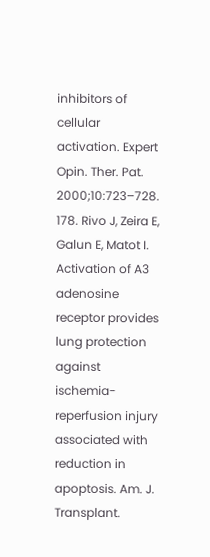inhibitors of cellular activation. Expert Opin. Ther. Pat. 2000;10:723–728.
178. Rivo J, Zeira E, Galun E, Matot I. Activation of A3 adenosine receptor provides lung protection against ischemia-reperfusion injury associated with reduction in apoptosis. Am. J. Transplant.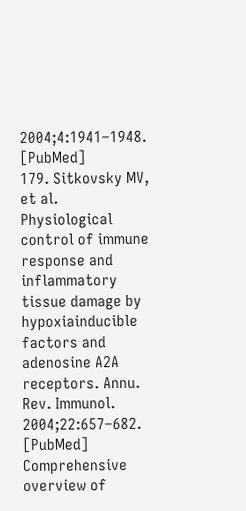2004;4:1941–1948. [PubMed]
179. Sitkovsky MV, et al. Physiological control of immune response and inflammatory tissue damage by hypoxiainducible factors and adenosine A2A receptors. Annu. Rev. Immunol. 2004;22:657–682. [PubMed] Comprehensive overview of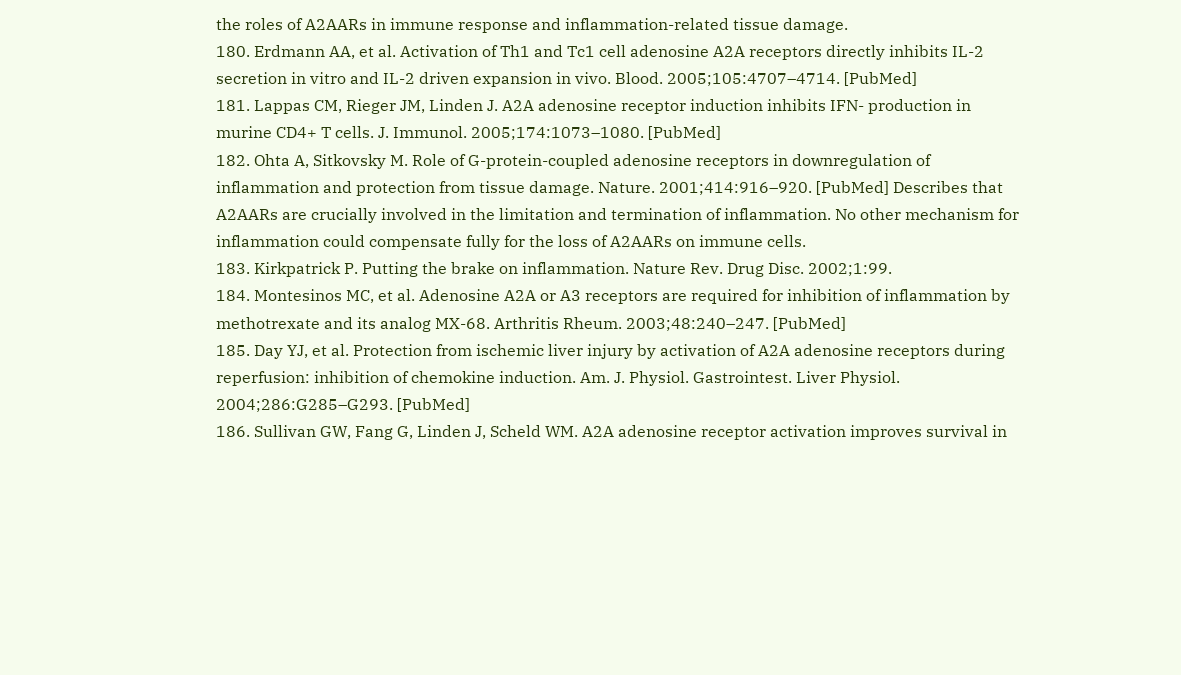the roles of A2AARs in immune response and inflammation-related tissue damage.
180. Erdmann AA, et al. Activation of Th1 and Tc1 cell adenosine A2A receptors directly inhibits IL-2 secretion in vitro and IL-2 driven expansion in vivo. Blood. 2005;105:4707–4714. [PubMed]
181. Lappas CM, Rieger JM, Linden J. A2A adenosine receptor induction inhibits IFN- production in murine CD4+ T cells. J. Immunol. 2005;174:1073–1080. [PubMed]
182. Ohta A, Sitkovsky M. Role of G-protein-coupled adenosine receptors in downregulation of inflammation and protection from tissue damage. Nature. 2001;414:916–920. [PubMed] Describes that A2AARs are crucially involved in the limitation and termination of inflammation. No other mechanism for inflammation could compensate fully for the loss of A2AARs on immune cells.
183. Kirkpatrick P. Putting the brake on inflammation. Nature Rev. Drug Disc. 2002;1:99.
184. Montesinos MC, et al. Adenosine A2A or A3 receptors are required for inhibition of inflammation by methotrexate and its analog MX-68. Arthritis Rheum. 2003;48:240–247. [PubMed]
185. Day YJ, et al. Protection from ischemic liver injury by activation of A2A adenosine receptors during reperfusion: inhibition of chemokine induction. Am. J. Physiol. Gastrointest. Liver Physiol. 2004;286:G285–G293. [PubMed]
186. Sullivan GW, Fang G, Linden J, Scheld WM. A2A adenosine receptor activation improves survival in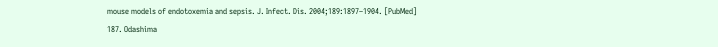mouse models of endotoxemia and sepsis. J. Infect. Dis. 2004;189:1897–1904. [PubMed]
187. Odashima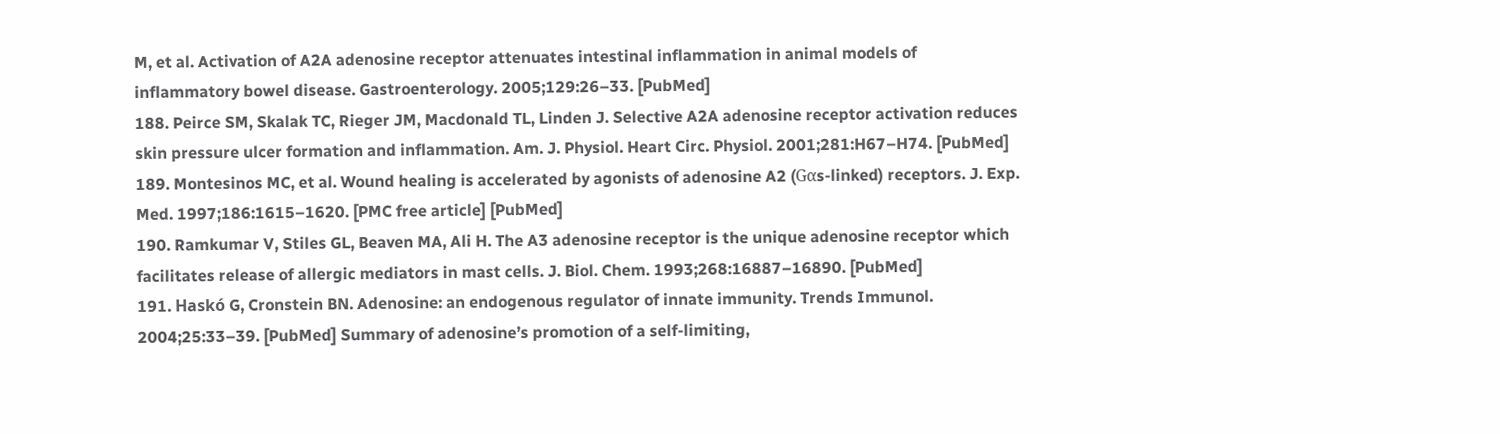M, et al. Activation of A2A adenosine receptor attenuates intestinal inflammation in animal models of inflammatory bowel disease. Gastroenterology. 2005;129:26–33. [PubMed]
188. Peirce SM, Skalak TC, Rieger JM, Macdonald TL, Linden J. Selective A2A adenosine receptor activation reduces skin pressure ulcer formation and inflammation. Am. J. Physiol. Heart Circ. Physiol. 2001;281:H67–H74. [PubMed]
189. Montesinos MC, et al. Wound healing is accelerated by agonists of adenosine A2 (Gαs-linked) receptors. J. Exp. Med. 1997;186:1615–1620. [PMC free article] [PubMed]
190. Ramkumar V, Stiles GL, Beaven MA, Ali H. The A3 adenosine receptor is the unique adenosine receptor which facilitates release of allergic mediators in mast cells. J. Biol. Chem. 1993;268:16887–16890. [PubMed]
191. Haskó G, Cronstein BN. Adenosine: an endogenous regulator of innate immunity. Trends Immunol. 2004;25:33–39. [PubMed] Summary of adenosine’s promotion of a self-limiting,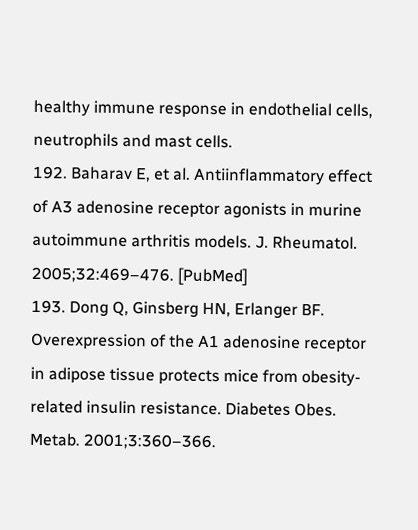healthy immune response in endothelial cells, neutrophils and mast cells.
192. Baharav E, et al. Antiinflammatory effect of A3 adenosine receptor agonists in murine autoimmune arthritis models. J. Rheumatol. 2005;32:469–476. [PubMed]
193. Dong Q, Ginsberg HN, Erlanger BF. Overexpression of the A1 adenosine receptor in adipose tissue protects mice from obesity-related insulin resistance. Diabetes Obes. Metab. 2001;3:360–366.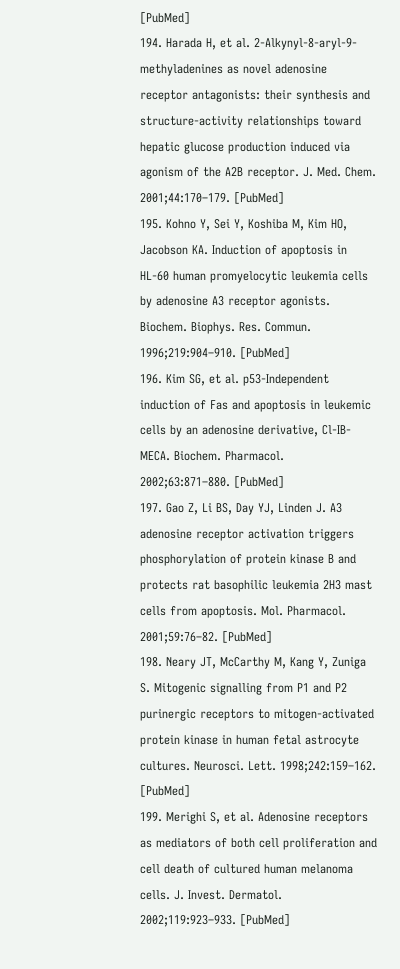[PubMed]
194. Harada H, et al. 2-Alkynyl-8-aryl-9-methyladenines as novel adenosine receptor antagonists: their synthesis and structure-activity relationships toward hepatic glucose production induced via agonism of the A2B receptor. J. Med. Chem. 2001;44:170–179. [PubMed]
195. Kohno Y, Sei Y, Koshiba M, Kim HO, Jacobson KA. Induction of apoptosis in HL-60 human promyelocytic leukemia cells by adenosine A3 receptor agonists. Biochem. Biophys. Res. Commun. 1996;219:904–910. [PubMed]
196. Kim SG, et al. p53-Independent induction of Fas and apoptosis in leukemic cells by an adenosine derivative, Cl-IB-MECA. Biochem. Pharmacol. 2002;63:871–880. [PubMed]
197. Gao Z, Li BS, Day YJ, Linden J. A3 adenosine receptor activation triggers phosphorylation of protein kinase B and protects rat basophilic leukemia 2H3 mast cells from apoptosis. Mol. Pharmacol. 2001;59:76–82. [PubMed]
198. Neary JT, McCarthy M, Kang Y, Zuniga S. Mitogenic signalling from P1 and P2 purinergic receptors to mitogen-activated protein kinase in human fetal astrocyte cultures. Neurosci. Lett. 1998;242:159–162. [PubMed]
199. Merighi S, et al. Adenosine receptors as mediators of both cell proliferation and cell death of cultured human melanoma cells. J. Invest. Dermatol. 2002;119:923–933. [PubMed]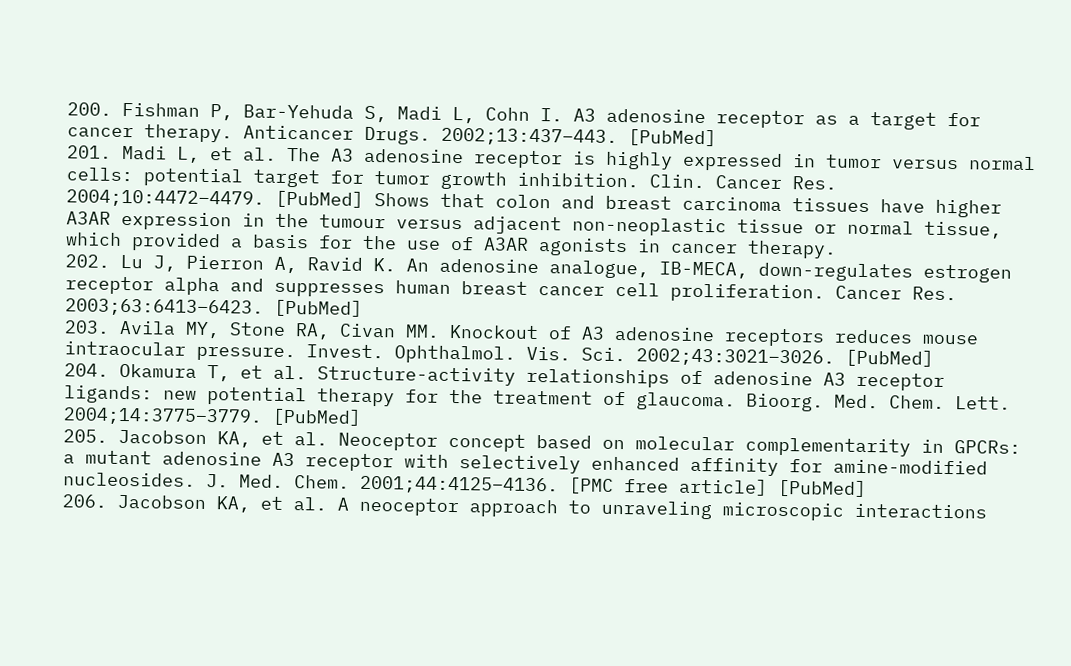200. Fishman P, Bar-Yehuda S, Madi L, Cohn I. A3 adenosine receptor as a target for cancer therapy. Anticancer Drugs. 2002;13:437–443. [PubMed]
201. Madi L, et al. The A3 adenosine receptor is highly expressed in tumor versus normal cells: potential target for tumor growth inhibition. Clin. Cancer Res. 2004;10:4472–4479. [PubMed] Shows that colon and breast carcinoma tissues have higher A3AR expression in the tumour versus adjacent non-neoplastic tissue or normal tissue, which provided a basis for the use of A3AR agonists in cancer therapy.
202. Lu J, Pierron A, Ravid K. An adenosine analogue, IB-MECA, down-regulates estrogen receptor alpha and suppresses human breast cancer cell proliferation. Cancer Res. 2003;63:6413–6423. [PubMed]
203. Avila MY, Stone RA, Civan MM. Knockout of A3 adenosine receptors reduces mouse intraocular pressure. Invest. Ophthalmol. Vis. Sci. 2002;43:3021–3026. [PubMed]
204. Okamura T, et al. Structure-activity relationships of adenosine A3 receptor ligands: new potential therapy for the treatment of glaucoma. Bioorg. Med. Chem. Lett. 2004;14:3775–3779. [PubMed]
205. Jacobson KA, et al. Neoceptor concept based on molecular complementarity in GPCRs: a mutant adenosine A3 receptor with selectively enhanced affinity for amine-modified nucleosides. J. Med. Chem. 2001;44:4125–4136. [PMC free article] [PubMed]
206. Jacobson KA, et al. A neoceptor approach to unraveling microscopic interactions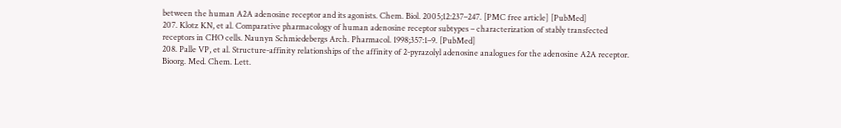between the human A2A adenosine receptor and its agonists. Chem. Biol. 2005;12:237–247. [PMC free article] [PubMed]
207. Klotz KN, et al. Comparative pharmacology of human adenosine receptor subtypes – characterization of stably transfected receptors in CHO cells. Naunyn Schmiedebergs Arch. Pharmacol. 1998;357:1–9. [PubMed]
208. Palle VP, et al. Structure-affinity relationships of the affinity of 2-pyrazolyl adenosine analogues for the adenosine A2A receptor. Bioorg. Med. Chem. Lett.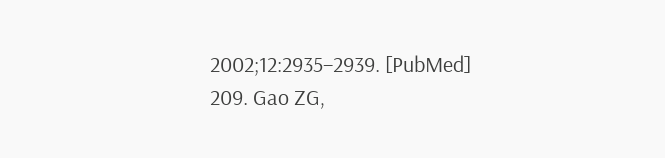2002;12:2935–2939. [PubMed]
209. Gao ZG,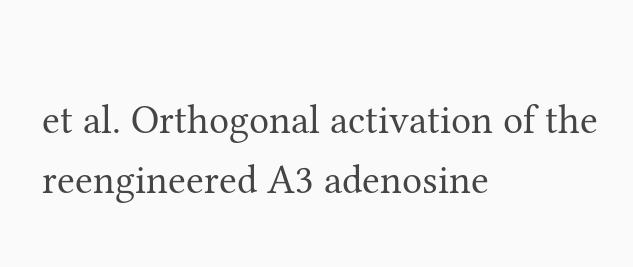et al. Orthogonal activation of the reengineered A3 adenosine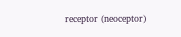receptor (neoceptor)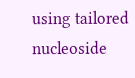using tailored nucleoside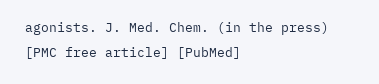agonists. J. Med. Chem. (in the press) [PMC free article] [PubMed]